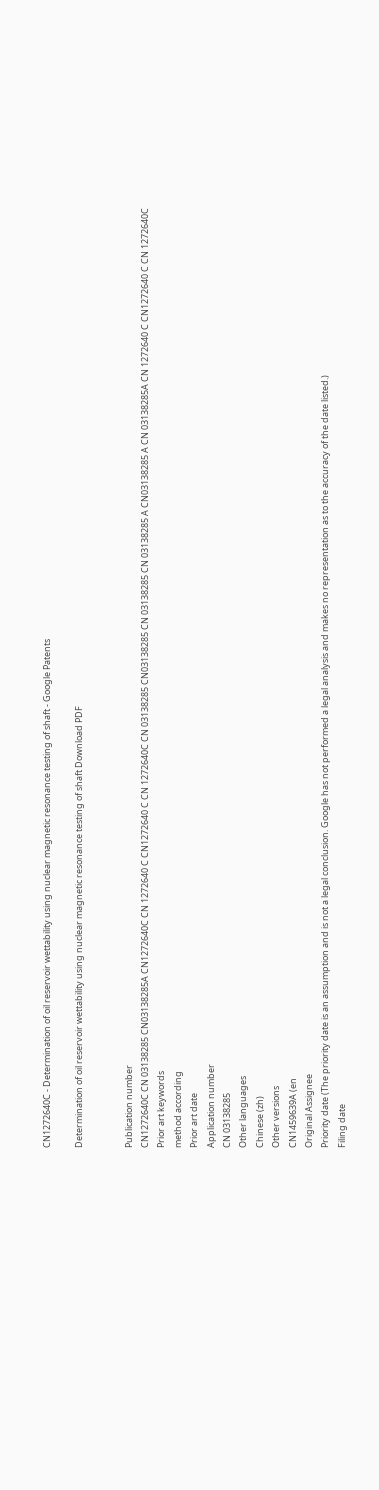CN1272640C - Determination of oil reservoir wettability using nuclear magnetic resonance testing of shaft - Google Patents

Determination of oil reservoir wettability using nuclear magnetic resonance testing of shaft Download PDF


Publication number
CN1272640C CN 03138285 CN03138285A CN1272640C CN 1272640 C CN1272640 C CN 1272640C CN 03138285 CN03138285 CN 03138285 CN 03138285 A CN03138285 A CN 03138285A CN 1272640 C CN1272640 C CN 1272640C
Prior art keywords
method according
Prior art date
Application number
CN 03138285
Other languages
Chinese (zh)
Other versions
CN1459639A (en
Original Assignee
Priority date (The priority date is an assumption and is not a legal conclusion. Google has not performed a legal analysis and makes no representation as to the accuracy of the date listed.)
Filing date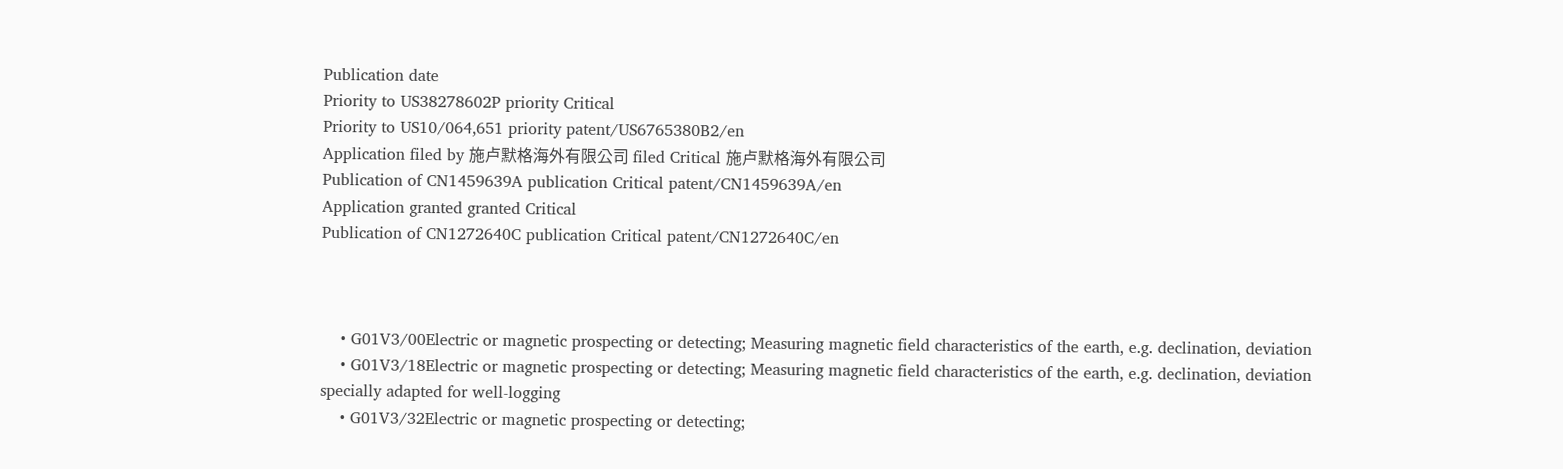Publication date
Priority to US38278602P priority Critical
Priority to US10/064,651 priority patent/US6765380B2/en
Application filed by 施卢默格海外有限公司 filed Critical 施卢默格海外有限公司
Publication of CN1459639A publication Critical patent/CN1459639A/en
Application granted granted Critical
Publication of CN1272640C publication Critical patent/CN1272640C/en



    • G01V3/00Electric or magnetic prospecting or detecting; Measuring magnetic field characteristics of the earth, e.g. declination, deviation
    • G01V3/18Electric or magnetic prospecting or detecting; Measuring magnetic field characteristics of the earth, e.g. declination, deviation specially adapted for well-logging
    • G01V3/32Electric or magnetic prospecting or detecting;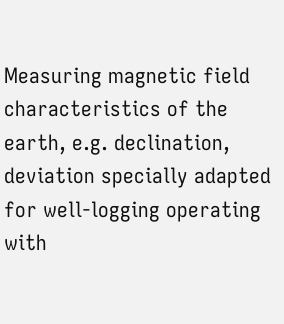Measuring magnetic field characteristics of the earth, e.g. declination, deviation specially adapted for well-logging operating with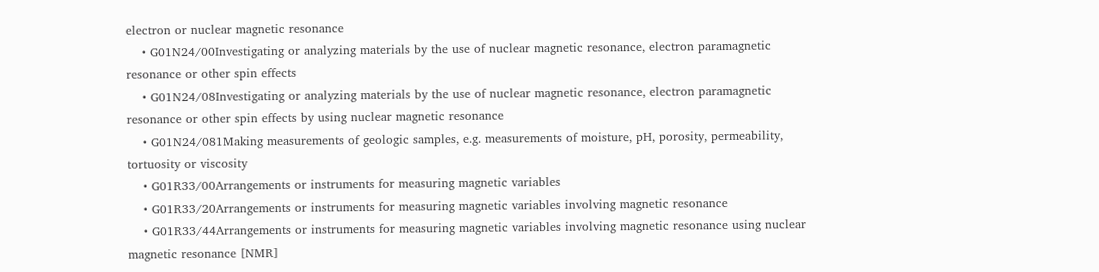electron or nuclear magnetic resonance
    • G01N24/00Investigating or analyzing materials by the use of nuclear magnetic resonance, electron paramagnetic resonance or other spin effects
    • G01N24/08Investigating or analyzing materials by the use of nuclear magnetic resonance, electron paramagnetic resonance or other spin effects by using nuclear magnetic resonance
    • G01N24/081Making measurements of geologic samples, e.g. measurements of moisture, pH, porosity, permeability, tortuosity or viscosity
    • G01R33/00Arrangements or instruments for measuring magnetic variables
    • G01R33/20Arrangements or instruments for measuring magnetic variables involving magnetic resonance
    • G01R33/44Arrangements or instruments for measuring magnetic variables involving magnetic resonance using nuclear magnetic resonance [NMR]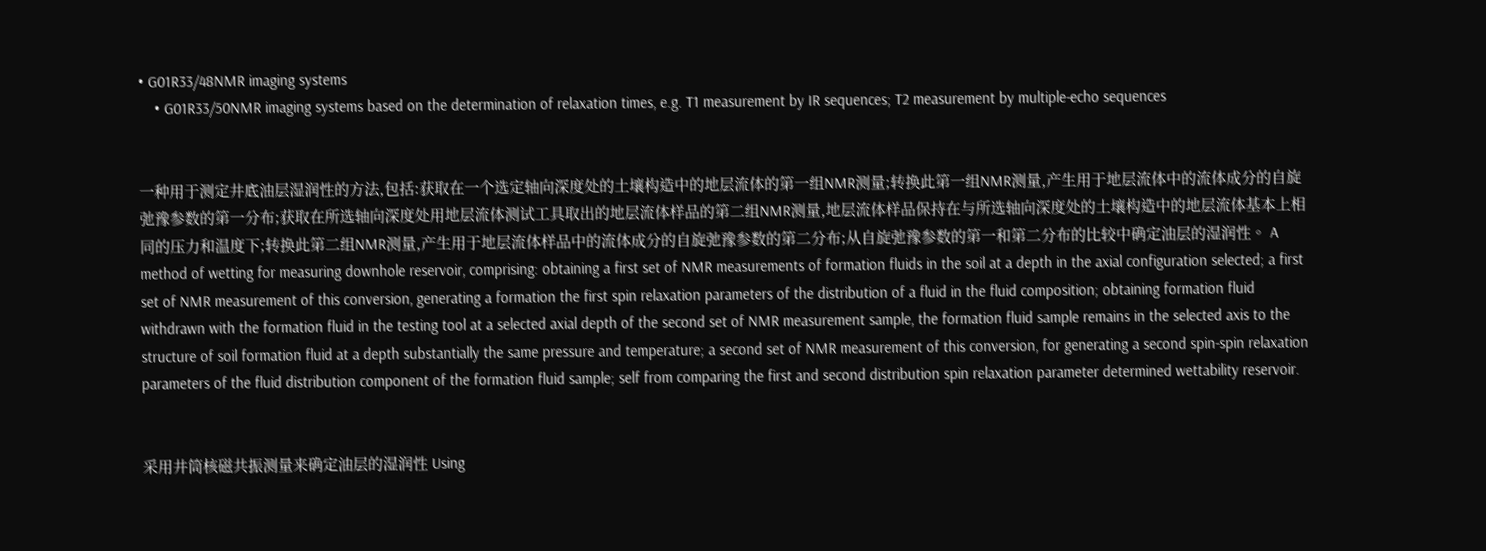• G01R33/48NMR imaging systems
    • G01R33/50NMR imaging systems based on the determination of relaxation times, e.g. T1 measurement by IR sequences; T2 measurement by multiple-echo sequences


一种用于测定井底油层湿润性的方法,包括:获取在一个选定轴向深度处的土壤构造中的地层流体的第一组NMR测量;转换此第一组NMR测量,产生用于地层流体中的流体成分的自旋弛豫参数的第一分布;获取在所选轴向深度处用地层流体测试工具取出的地层流体样品的第二组NMR测量,地层流体样品保持在与所选轴向深度处的土壤构造中的地层流体基本上相同的压力和温度下;转换此第二组NMR测量,产生用于地层流体样品中的流体成分的自旋弛豫参数的第二分布;从自旋弛豫参数的第一和第二分布的比较中确定油层的湿润性。 A method of wetting for measuring downhole reservoir, comprising: obtaining a first set of NMR measurements of formation fluids in the soil at a depth in the axial configuration selected; a first set of NMR measurement of this conversion, generating a formation the first spin relaxation parameters of the distribution of a fluid in the fluid composition; obtaining formation fluid withdrawn with the formation fluid in the testing tool at a selected axial depth of the second set of NMR measurement sample, the formation fluid sample remains in the selected axis to the structure of soil formation fluid at a depth substantially the same pressure and temperature; a second set of NMR measurement of this conversion, for generating a second spin-spin relaxation parameters of the fluid distribution component of the formation fluid sample; self from comparing the first and second distribution spin relaxation parameter determined wettability reservoir.


采用井筒核磁共振测量来确定油层的湿润性 Using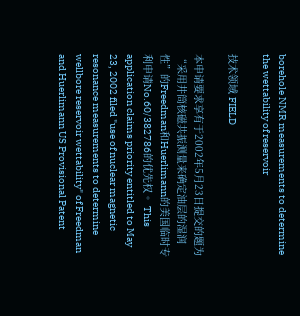borehole NMR measurements to determine the wettability of reservoir

技术领域 FIELD

本申请要求享有于2002年5月23日提交的题为“采用井筒核磁共振测量来确定油层的湿润性”的Freedman和Huerlimann的美国临时专利申请No.60/382786的优先权。 This application claims priority entitled to May 23, 2002 filed "use of nuclear magnetic resonance measurements to determine wellbore reservoir wettability" of Freedman and Huerlimann US Provisional Patent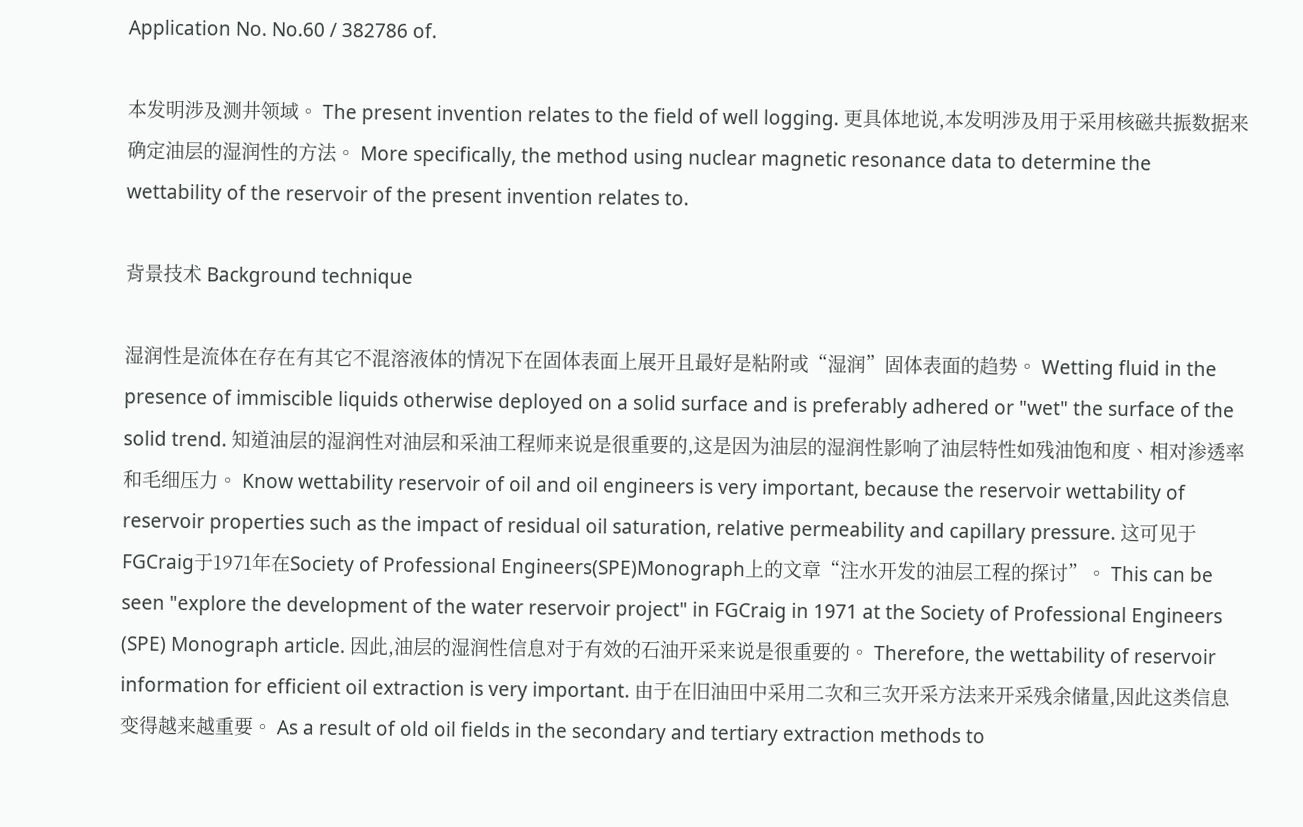Application No. No.60 / 382786 of.

本发明涉及测井领域。 The present invention relates to the field of well logging. 更具体地说,本发明涉及用于采用核磁共振数据来确定油层的湿润性的方法。 More specifically, the method using nuclear magnetic resonance data to determine the wettability of the reservoir of the present invention relates to.

背景技术 Background technique

湿润性是流体在存在有其它不混溶液体的情况下在固体表面上展开且最好是粘附或“湿润”固体表面的趋势。 Wetting fluid in the presence of immiscible liquids otherwise deployed on a solid surface and is preferably adhered or "wet" the surface of the solid trend. 知道油层的湿润性对油层和采油工程师来说是很重要的,这是因为油层的湿润性影响了油层特性如残油饱和度、相对渗透率和毛细压力。 Know wettability reservoir of oil and oil engineers is very important, because the reservoir wettability of reservoir properties such as the impact of residual oil saturation, relative permeability and capillary pressure. 这可见于FGCraig于1971年在Society of Professional Engineers(SPE)Monograph上的文章“注水开发的油层工程的探讨”。 This can be seen "explore the development of the water reservoir project" in FGCraig in 1971 at the Society of Professional Engineers (SPE) Monograph article. 因此,油层的湿润性信息对于有效的石油开采来说是很重要的。 Therefore, the wettability of reservoir information for efficient oil extraction is very important. 由于在旧油田中采用二次和三次开采方法来开采残余储量,因此这类信息变得越来越重要。 As a result of old oil fields in the secondary and tertiary extraction methods to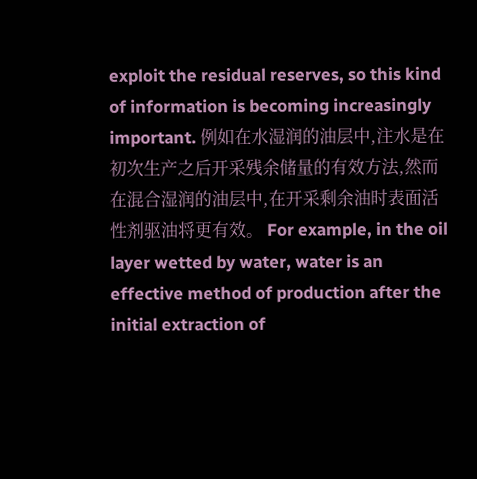exploit the residual reserves, so this kind of information is becoming increasingly important. 例如在水湿润的油层中,注水是在初次生产之后开采残余储量的有效方法,然而在混合湿润的油层中,在开采剩余油时表面活性剂驱油将更有效。 For example, in the oil layer wetted by water, water is an effective method of production after the initial extraction of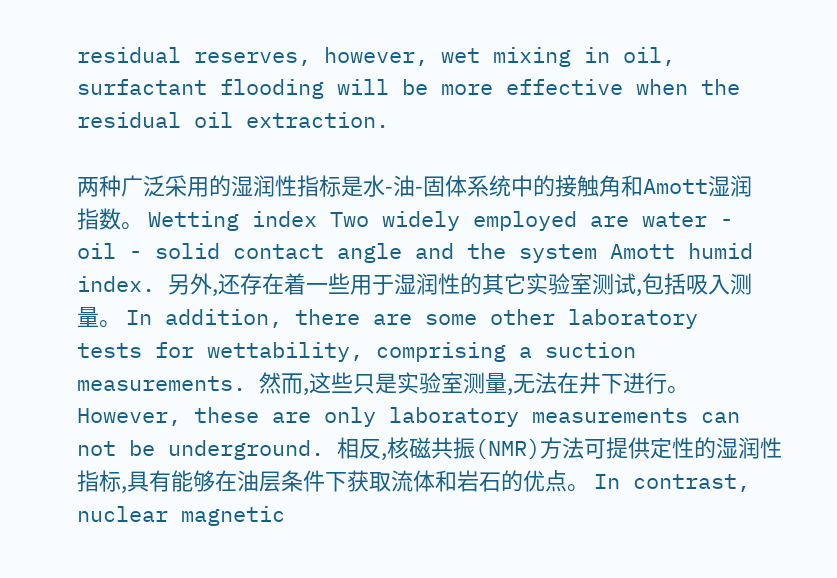residual reserves, however, wet mixing in oil, surfactant flooding will be more effective when the residual oil extraction.

两种广泛采用的湿润性指标是水-油-固体系统中的接触角和Amott湿润指数。 Wetting index Two widely employed are water - oil - solid contact angle and the system Amott humid index. 另外,还存在着一些用于湿润性的其它实验室测试,包括吸入测量。 In addition, there are some other laboratory tests for wettability, comprising a suction measurements. 然而,这些只是实验室测量,无法在井下进行。 However, these are only laboratory measurements can not be underground. 相反,核磁共振(NMR)方法可提供定性的湿润性指标,具有能够在油层条件下获取流体和岩石的优点。 In contrast, nuclear magnetic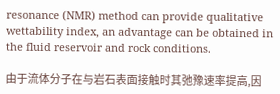resonance (NMR) method can provide qualitative wettability index, an advantage can be obtained in the fluid reservoir and rock conditions.

由于流体分子在与岩石表面接触时其弛豫速率提高,因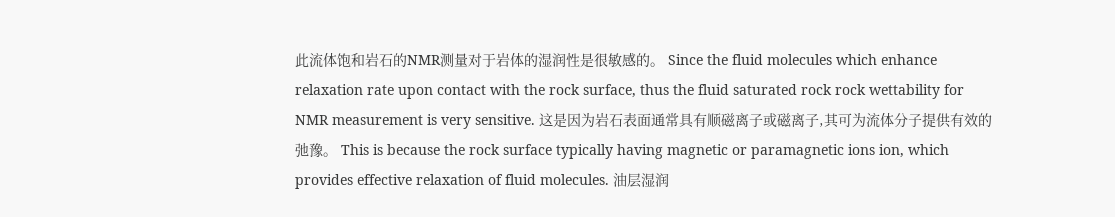此流体饱和岩石的NMR测量对于岩体的湿润性是很敏感的。 Since the fluid molecules which enhance relaxation rate upon contact with the rock surface, thus the fluid saturated rock rock wettability for NMR measurement is very sensitive. 这是因为岩石表面通常具有顺磁离子或磁离子,其可为流体分子提供有效的弛豫。 This is because the rock surface typically having magnetic or paramagnetic ions ion, which provides effective relaxation of fluid molecules. 油层湿润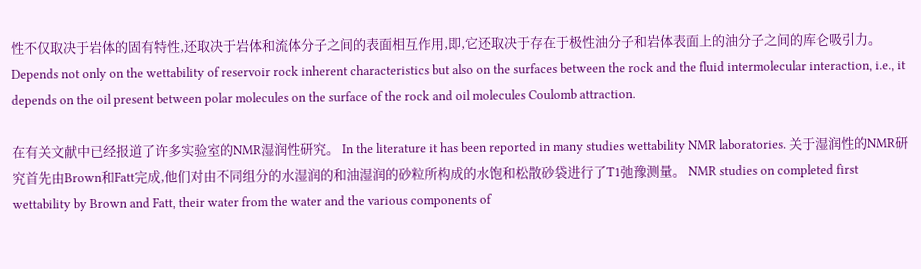性不仅取决于岩体的固有特性,还取决于岩体和流体分子之间的表面相互作用,即,它还取决于存在于极性油分子和岩体表面上的油分子之间的库仑吸引力。 Depends not only on the wettability of reservoir rock inherent characteristics but also on the surfaces between the rock and the fluid intermolecular interaction, i.e., it depends on the oil present between polar molecules on the surface of the rock and oil molecules Coulomb attraction.

在有关文献中已经报道了许多实验室的NMR湿润性研究。 In the literature it has been reported in many studies wettability NMR laboratories. 关于湿润性的NMR研究首先由Brown和Fatt完成,他们对由不同组分的水湿润的和油湿润的砂粒所构成的水饱和松散砂袋进行了T1弛豫测量。 NMR studies on completed first wettability by Brown and Fatt, their water from the water and the various components of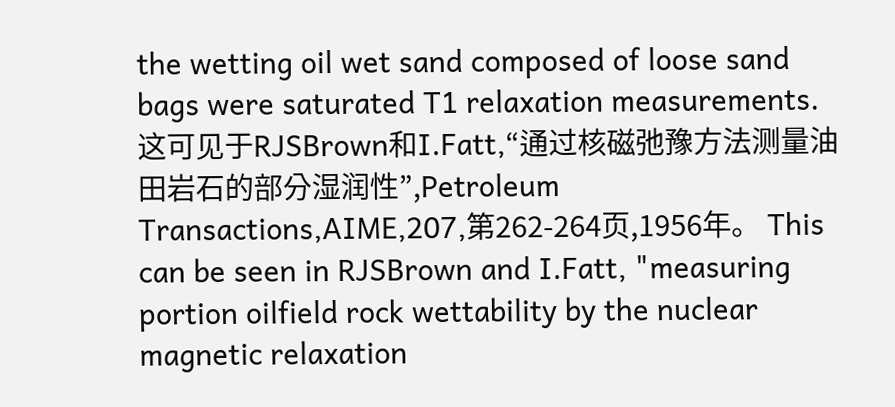the wetting oil wet sand composed of loose sand bags were saturated T1 relaxation measurements. 这可见于RJSBrown和I.Fatt,“通过核磁弛豫方法测量油田岩石的部分湿润性”,Petroleum Transactions,AIME,207,第262-264页,1956年。 This can be seen in RJSBrown and I.Fatt, "measuring portion oilfield rock wettability by the nuclear magnetic relaxation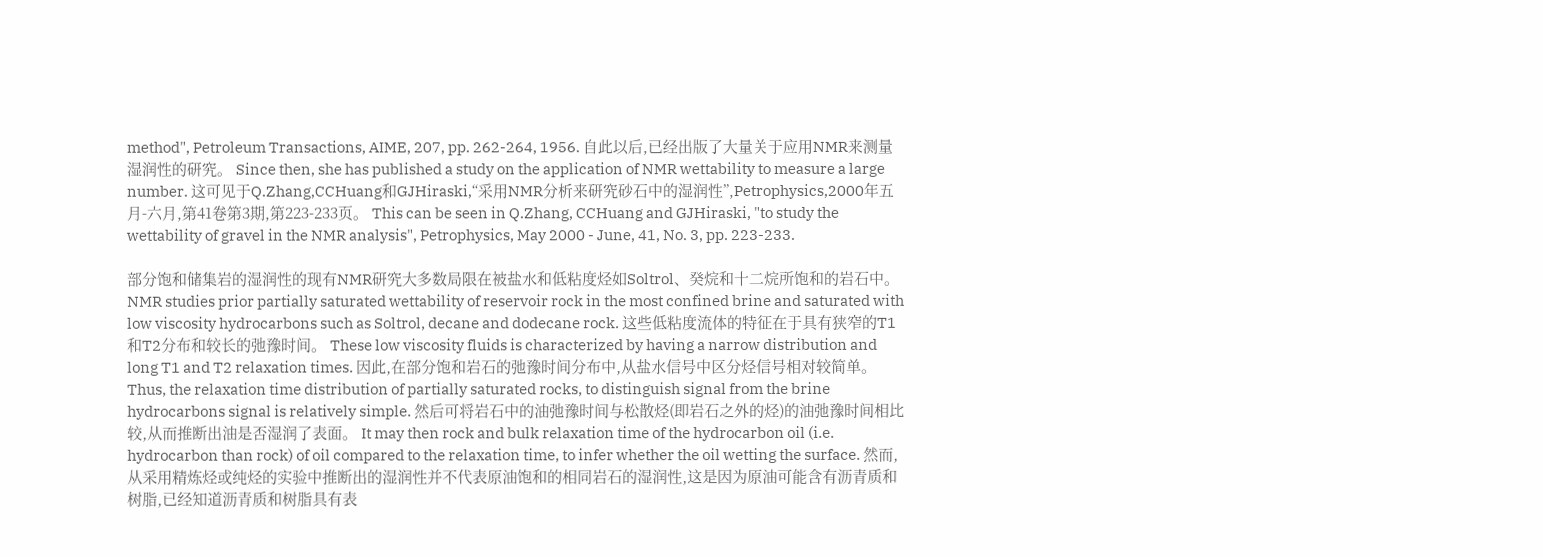method", Petroleum Transactions, AIME, 207, pp. 262-264, 1956. 自此以后,已经出版了大量关于应用NMR来测量湿润性的研究。 Since then, she has published a study on the application of NMR wettability to measure a large number. 这可见于Q.Zhang,CCHuang和GJHiraski,“采用NMR分析来研究砂石中的湿润性”,Petrophysics,2000年五月-六月,第41卷第3期,第223-233页。 This can be seen in Q.Zhang, CCHuang and GJHiraski, "to study the wettability of gravel in the NMR analysis", Petrophysics, May 2000 - June, 41, No. 3, pp. 223-233.

部分饱和储集岩的湿润性的现有NMR研究大多数局限在被盐水和低粘度烃如Soltrol、癸烷和十二烷所饱和的岩石中。 NMR studies prior partially saturated wettability of reservoir rock in the most confined brine and saturated with low viscosity hydrocarbons such as Soltrol, decane and dodecane rock. 这些低粘度流体的特征在于具有狭窄的T1和T2分布和较长的弛豫时间。 These low viscosity fluids is characterized by having a narrow distribution and long T1 and T2 relaxation times. 因此,在部分饱和岩石的弛豫时间分布中,从盐水信号中区分烃信号相对较简单。 Thus, the relaxation time distribution of partially saturated rocks, to distinguish signal from the brine hydrocarbons signal is relatively simple. 然后可将岩石中的油弛豫时间与松散烃(即岩石之外的烃)的油弛豫时间相比较,从而推断出油是否湿润了表面。 It may then rock and bulk relaxation time of the hydrocarbon oil (i.e. hydrocarbon than rock) of oil compared to the relaxation time, to infer whether the oil wetting the surface. 然而,从采用精炼烃或纯烃的实验中推断出的湿润性并不代表原油饱和的相同岩石的湿润性,这是因为原油可能含有沥青质和树脂,已经知道沥青质和树脂具有表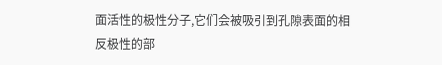面活性的极性分子,它们会被吸引到孔隙表面的相反极性的部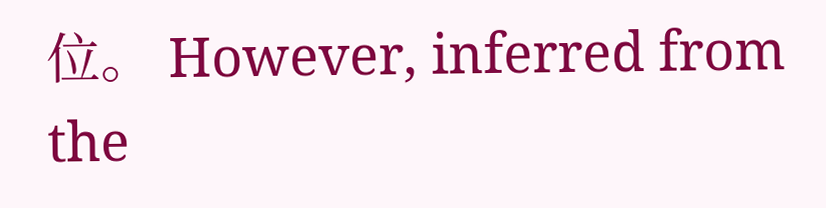位。 However, inferred from the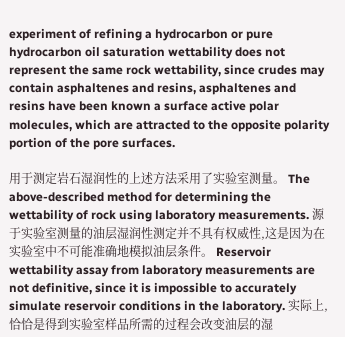experiment of refining a hydrocarbon or pure hydrocarbon oil saturation wettability does not represent the same rock wettability, since crudes may contain asphaltenes and resins, asphaltenes and resins have been known a surface active polar molecules, which are attracted to the opposite polarity portion of the pore surfaces.

用于测定岩石湿润性的上述方法采用了实验室测量。 The above-described method for determining the wettability of rock using laboratory measurements. 源于实验室测量的油层湿润性测定并不具有权威性,这是因为在实验室中不可能准确地模拟油层条件。 Reservoir wettability assay from laboratory measurements are not definitive, since it is impossible to accurately simulate reservoir conditions in the laboratory. 实际上,恰恰是得到实验室样品所需的过程会改变油层的湿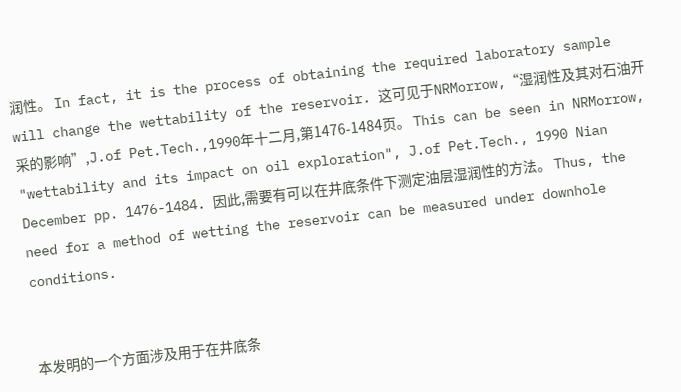润性。 In fact, it is the process of obtaining the required laboratory sample will change the wettability of the reservoir. 这可见于NRMorrow,“湿润性及其对石油开采的影响”,J.of Pet.Tech.,1990年十二月,第1476-1484页。 This can be seen in NRMorrow, "wettability and its impact on oil exploration", J.of Pet.Tech., 1990 Nian December pp. 1476-1484. 因此,需要有可以在井底条件下测定油层湿润性的方法。 Thus, the need for a method of wetting the reservoir can be measured under downhole conditions.


本发明的一个方面涉及用于在井底条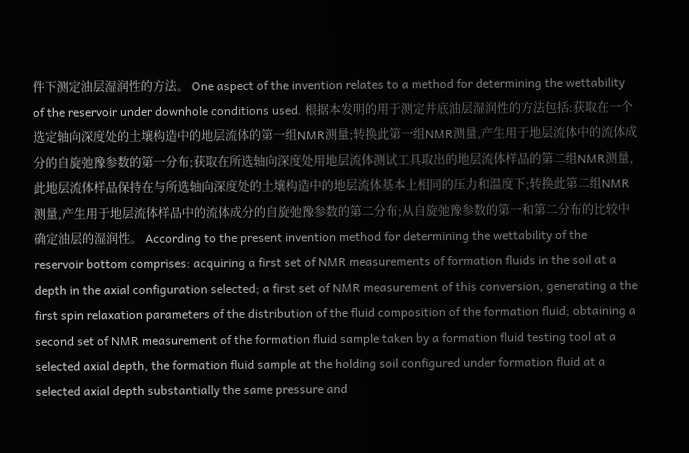件下测定油层湿润性的方法。 One aspect of the invention relates to a method for determining the wettability of the reservoir under downhole conditions used. 根据本发明的用于测定井底油层湿润性的方法包括:获取在一个选定轴向深度处的土壤构造中的地层流体的第一组NMR测量;转换此第一组NMR测量,产生用于地层流体中的流体成分的自旋弛豫参数的第一分布;获取在所选轴向深度处用地层流体测试工具取出的地层流体样品的第二组NMR测量,此地层流体样品保持在与所选轴向深度处的土壤构造中的地层流体基本上相同的压力和温度下;转换此第二组NMR测量,产生用于地层流体样品中的流体成分的自旋弛豫参数的第二分布;从自旋弛豫参数的第一和第二分布的比较中确定油层的湿润性。 According to the present invention method for determining the wettability of the reservoir bottom comprises: acquiring a first set of NMR measurements of formation fluids in the soil at a depth in the axial configuration selected; a first set of NMR measurement of this conversion, generating a the first spin relaxation parameters of the distribution of the fluid composition of the formation fluid; obtaining a second set of NMR measurement of the formation fluid sample taken by a formation fluid testing tool at a selected axial depth, the formation fluid sample at the holding soil configured under formation fluid at a selected axial depth substantially the same pressure and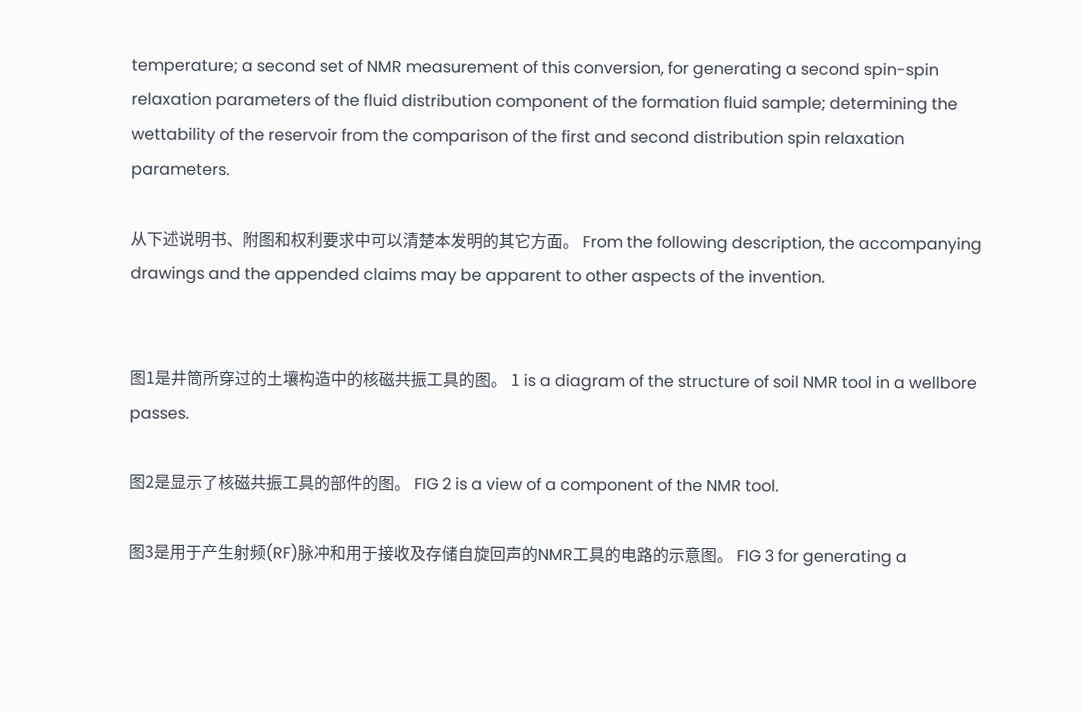temperature; a second set of NMR measurement of this conversion, for generating a second spin-spin relaxation parameters of the fluid distribution component of the formation fluid sample; determining the wettability of the reservoir from the comparison of the first and second distribution spin relaxation parameters.

从下述说明书、附图和权利要求中可以清楚本发明的其它方面。 From the following description, the accompanying drawings and the appended claims may be apparent to other aspects of the invention.


图1是井筒所穿过的土壤构造中的核磁共振工具的图。 1 is a diagram of the structure of soil NMR tool in a wellbore passes.

图2是显示了核磁共振工具的部件的图。 FIG 2 is a view of a component of the NMR tool.

图3是用于产生射频(RF)脉冲和用于接收及存储自旋回声的NMR工具的电路的示意图。 FIG 3 for generating a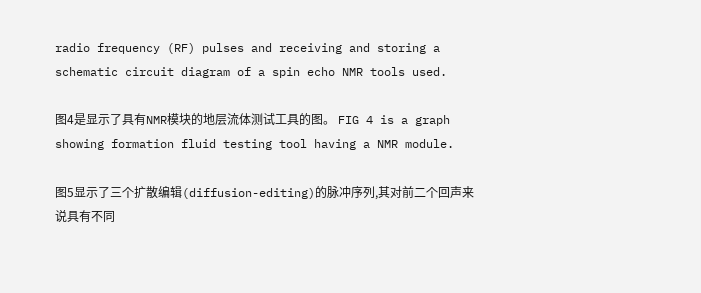radio frequency (RF) pulses and receiving and storing a schematic circuit diagram of a spin echo NMR tools used.

图4是显示了具有NMR模块的地层流体测试工具的图。 FIG 4 is a graph showing formation fluid testing tool having a NMR module.

图5显示了三个扩散编辑(diffusion-editing)的脉冲序列,其对前二个回声来说具有不同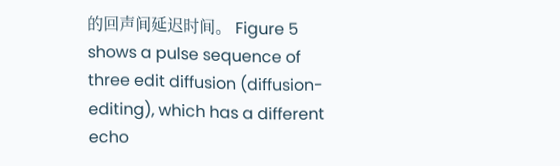的回声间延迟时间。 Figure 5 shows a pulse sequence of three edit diffusion (diffusion-editing), which has a different echo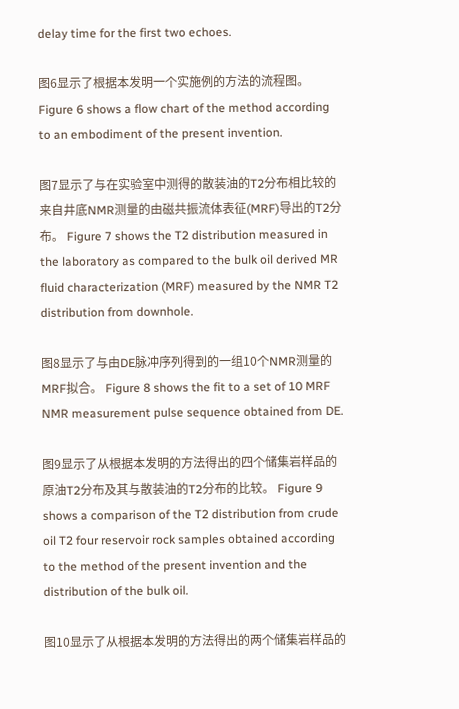delay time for the first two echoes.

图6显示了根据本发明一个实施例的方法的流程图。 Figure 6 shows a flow chart of the method according to an embodiment of the present invention.

图7显示了与在实验室中测得的散装油的T2分布相比较的来自井底NMR测量的由磁共振流体表征(MRF)导出的T2分布。 Figure 7 shows the T2 distribution measured in the laboratory as compared to the bulk oil derived MR fluid characterization (MRF) measured by the NMR T2 distribution from downhole.

图8显示了与由DE脉冲序列得到的一组10个NMR测量的MRF拟合。 Figure 8 shows the fit to a set of 10 MRF NMR measurement pulse sequence obtained from DE.

图9显示了从根据本发明的方法得出的四个储集岩样品的原油T2分布及其与散装油的T2分布的比较。 Figure 9 shows a comparison of the T2 distribution from crude oil T2 four reservoir rock samples obtained according to the method of the present invention and the distribution of the bulk oil.

图10显示了从根据本发明的方法得出的两个储集岩样品的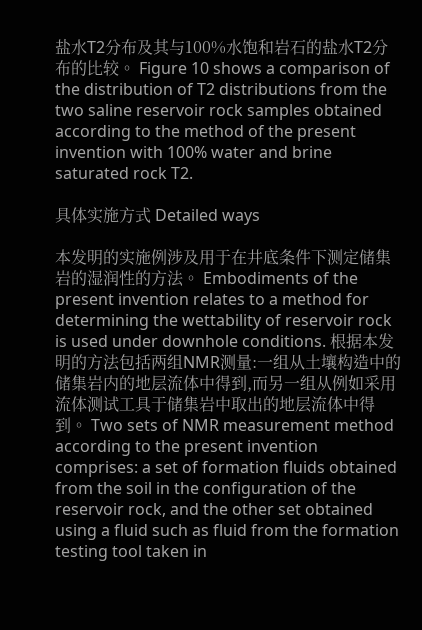盐水T2分布及其与100%水饱和岩石的盐水T2分布的比较。 Figure 10 shows a comparison of the distribution of T2 distributions from the two saline reservoir rock samples obtained according to the method of the present invention with 100% water and brine saturated rock T2.

具体实施方式 Detailed ways

本发明的实施例涉及用于在井底条件下测定储集岩的湿润性的方法。 Embodiments of the present invention relates to a method for determining the wettability of reservoir rock is used under downhole conditions. 根据本发明的方法包括两组NMR测量:一组从土壤构造中的储集岩内的地层流体中得到,而另一组从例如采用流体测试工具于储集岩中取出的地层流体中得到。 Two sets of NMR measurement method according to the present invention comprises: a set of formation fluids obtained from the soil in the configuration of the reservoir rock, and the other set obtained using a fluid such as fluid from the formation testing tool taken in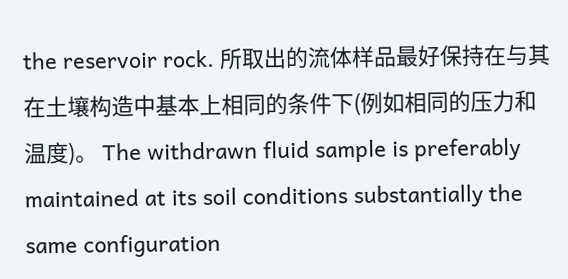the reservoir rock. 所取出的流体样品最好保持在与其在土壤构造中基本上相同的条件下(例如相同的压力和温度)。 The withdrawn fluid sample is preferably maintained at its soil conditions substantially the same configuration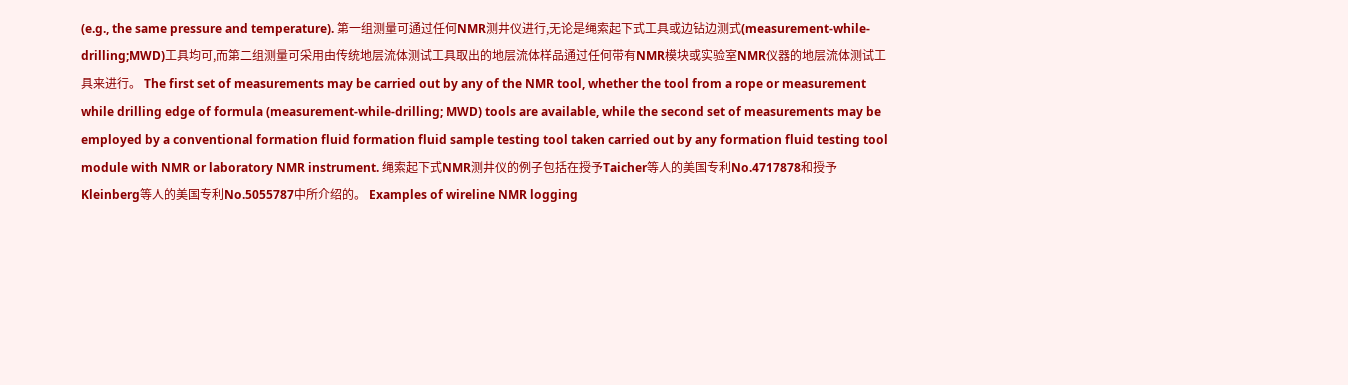(e.g., the same pressure and temperature). 第一组测量可通过任何NMR测井仪进行,无论是绳索起下式工具或边钻边测式(measurement-while-drilling;MWD)工具均可,而第二组测量可采用由传统地层流体测试工具取出的地层流体样品通过任何带有NMR模块或实验室NMR仪器的地层流体测试工具来进行。 The first set of measurements may be carried out by any of the NMR tool, whether the tool from a rope or measurement while drilling edge of formula (measurement-while-drilling; MWD) tools are available, while the second set of measurements may be employed by a conventional formation fluid formation fluid sample testing tool taken carried out by any formation fluid testing tool module with NMR or laboratory NMR instrument. 绳索起下式NMR测井仪的例子包括在授予Taicher等人的美国专利No.4717878和授予Kleinberg等人的美国专利No.5055787中所介绍的。 Examples of wireline NMR logging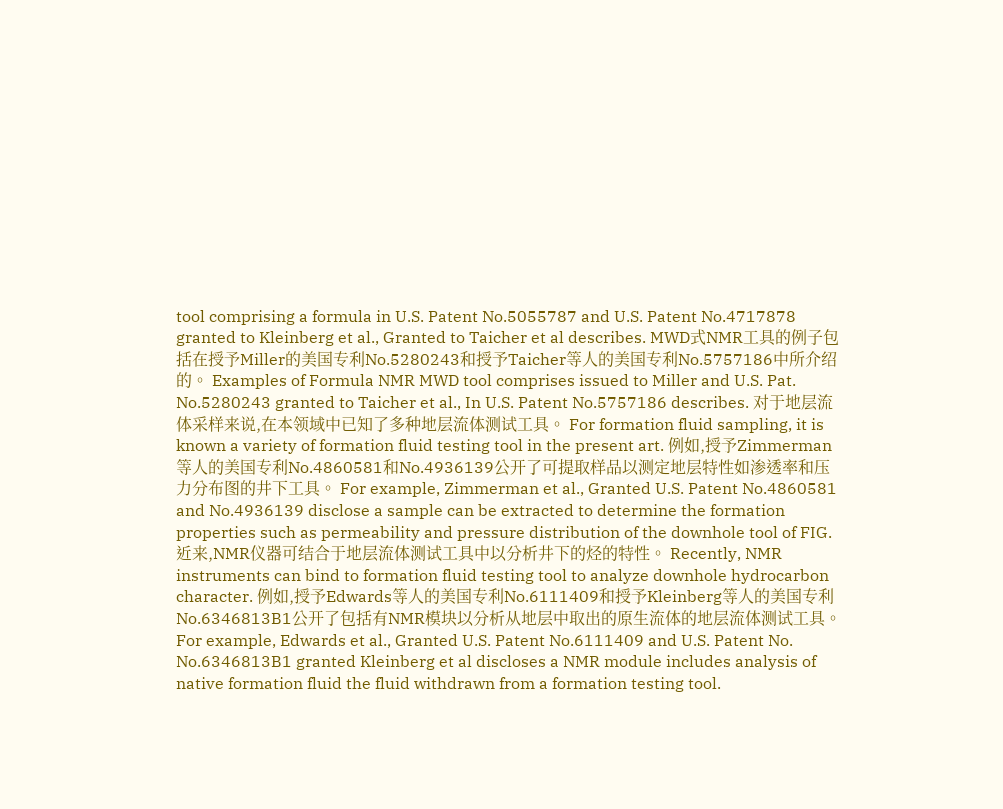tool comprising a formula in U.S. Patent No.5055787 and U.S. Patent No.4717878 granted to Kleinberg et al., Granted to Taicher et al describes. MWD式NMR工具的例子包括在授予Miller的美国专利No.5280243和授予Taicher等人的美国专利No.5757186中所介绍的。 Examples of Formula NMR MWD tool comprises issued to Miller and U.S. Pat. No.5280243 granted to Taicher et al., In U.S. Patent No.5757186 describes. 对于地层流体采样来说,在本领域中已知了多种地层流体测试工具。 For formation fluid sampling, it is known a variety of formation fluid testing tool in the present art. 例如,授予Zimmerman等人的美国专利No.4860581和No.4936139公开了可提取样品以测定地层特性如渗透率和压力分布图的井下工具。 For example, Zimmerman et al., Granted U.S. Patent No.4860581 and No.4936139 disclose a sample can be extracted to determine the formation properties such as permeability and pressure distribution of the downhole tool of FIG. 近来,NMR仪器可结合于地层流体测试工具中以分析井下的烃的特性。 Recently, NMR instruments can bind to formation fluid testing tool to analyze downhole hydrocarbon character. 例如,授予Edwards等人的美国专利No.6111409和授予Kleinberg等人的美国专利No.6346813B1公开了包括有NMR模块以分析从地层中取出的原生流体的地层流体测试工具。 For example, Edwards et al., Granted U.S. Patent No.6111409 and U.S. Patent No. No.6346813B1 granted Kleinberg et al discloses a NMR module includes analysis of native formation fluid the fluid withdrawn from a formation testing tool.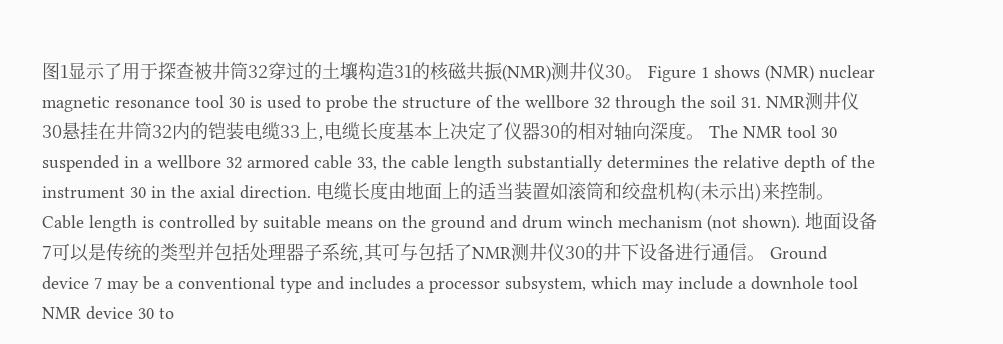图1显示了用于探查被井筒32穿过的土壤构造31的核磁共振(NMR)测井仪30。 Figure 1 shows (NMR) nuclear magnetic resonance tool 30 is used to probe the structure of the wellbore 32 through the soil 31. NMR测井仪30悬挂在井筒32内的铠装电缆33上,电缆长度基本上决定了仪器30的相对轴向深度。 The NMR tool 30 suspended in a wellbore 32 armored cable 33, the cable length substantially determines the relative depth of the instrument 30 in the axial direction. 电缆长度由地面上的适当装置如滚筒和绞盘机构(未示出)来控制。 Cable length is controlled by suitable means on the ground and drum winch mechanism (not shown). 地面设备7可以是传统的类型并包括处理器子系统,其可与包括了NMR测井仪30的井下设备进行通信。 Ground device 7 may be a conventional type and includes a processor subsystem, which may include a downhole tool NMR device 30 to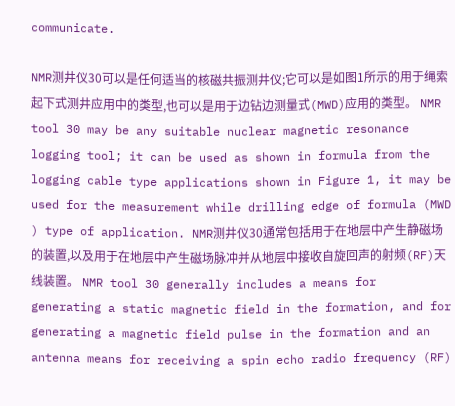communicate.

NMR测井仪30可以是任何适当的核磁共振测井仪;它可以是如图1所示的用于绳索起下式测井应用中的类型,也可以是用于边钻边测量式(MWD)应用的类型。 NMR tool 30 may be any suitable nuclear magnetic resonance logging tool; it can be used as shown in formula from the logging cable type applications shown in Figure 1, it may be used for the measurement while drilling edge of formula (MWD ) type of application. NMR测井仪30通常包括用于在地层中产生静磁场的装置,以及用于在地层中产生磁场脉冲并从地层中接收自旋回声的射频(RF)天线装置。 NMR tool 30 generally includes a means for generating a static magnetic field in the formation, and for generating a magnetic field pulse in the formation and an antenna means for receiving a spin echo radio frequency (RF)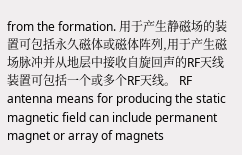from the formation. 用于产生静磁场的装置可包括永久磁体或磁体阵列,用于产生磁场脉冲并从地层中接收自旋回声的RF天线装置可包括一个或多个RF天线。 RF antenna means for producing the static magnetic field can include permanent magnet or array of magnets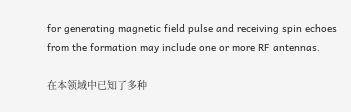for generating magnetic field pulse and receiving spin echoes from the formation may include one or more RF antennas.

在本领域中已知了多种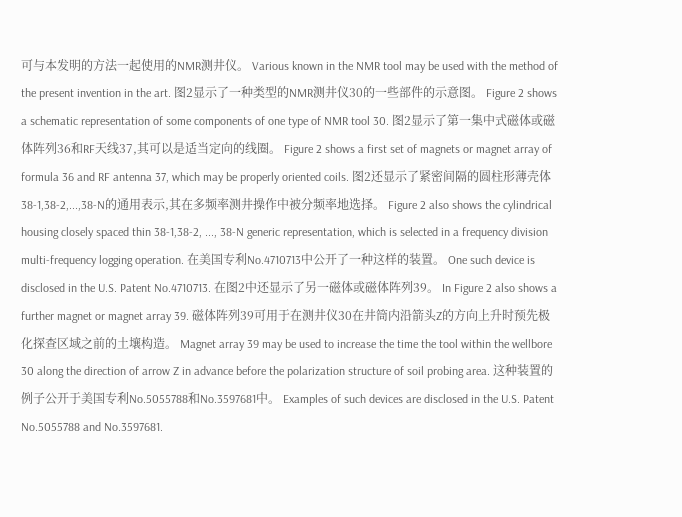可与本发明的方法一起使用的NMR测井仪。 Various known in the NMR tool may be used with the method of the present invention in the art. 图2显示了一种类型的NMR测井仪30的一些部件的示意图。 Figure 2 shows a schematic representation of some components of one type of NMR tool 30. 图2显示了第一集中式磁体或磁体阵列36和RF天线37,其可以是适当定向的线圈。 Figure 2 shows a first set of magnets or magnet array of formula 36 and RF antenna 37, which may be properly oriented coils. 图2还显示了紧密间隔的圆柱形薄壳体38-1,38-2,...,38-N的通用表示,其在多频率测井操作中被分频率地选择。 Figure 2 also shows the cylindrical housing closely spaced thin 38-1,38-2, ..., 38-N generic representation, which is selected in a frequency division multi-frequency logging operation. 在美国专利No.4710713中公开了一种这样的装置。 One such device is disclosed in the U.S. Patent No.4710713. 在图2中还显示了另一磁体或磁体阵列39。 In Figure 2 also shows a further magnet or magnet array 39. 磁体阵列39可用于在测井仪30在井筒内沿箭头Z的方向上升时预先极化探查区域之前的土壤构造。 Magnet array 39 may be used to increase the time the tool within the wellbore 30 along the direction of arrow Z in advance before the polarization structure of soil probing area. 这种装置的例子公开于美国专利No.5055788和No.3597681中。 Examples of such devices are disclosed in the U.S. Patent No.5055788 and No.3597681.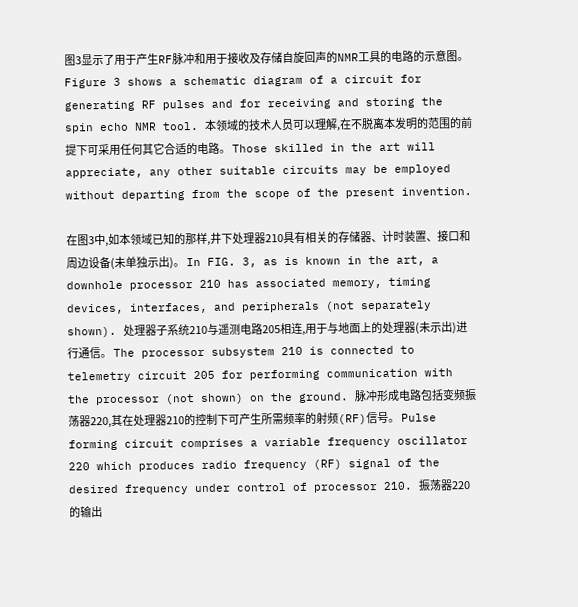图3显示了用于产生RF脉冲和用于接收及存储自旋回声的NMR工具的电路的示意图。 Figure 3 shows a schematic diagram of a circuit for generating RF pulses and for receiving and storing the spin echo NMR tool. 本领域的技术人员可以理解,在不脱离本发明的范围的前提下可采用任何其它合适的电路。 Those skilled in the art will appreciate, any other suitable circuits may be employed without departing from the scope of the present invention.

在图3中,如本领域已知的那样,井下处理器210具有相关的存储器、计时装置、接口和周边设备(未单独示出)。 In FIG. 3, as is known in the art, a downhole processor 210 has associated memory, timing devices, interfaces, and peripherals (not separately shown). 处理器子系统210与遥测电路205相连,用于与地面上的处理器(未示出)进行通信。 The processor subsystem 210 is connected to telemetry circuit 205 for performing communication with the processor (not shown) on the ground. 脉冲形成电路包括变频振荡器220,其在处理器210的控制下可产生所需频率的射频(RF)信号。 Pulse forming circuit comprises a variable frequency oscillator 220 which produces radio frequency (RF) signal of the desired frequency under control of processor 210. 振荡器220的输出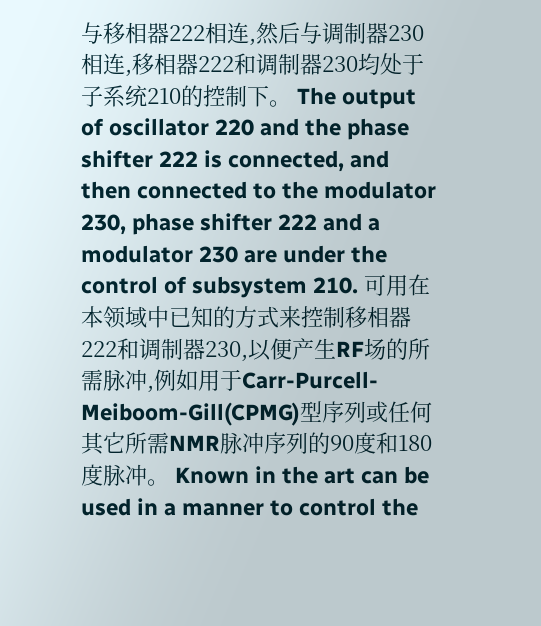与移相器222相连,然后与调制器230相连,移相器222和调制器230均处于子系统210的控制下。 The output of oscillator 220 and the phase shifter 222 is connected, and then connected to the modulator 230, phase shifter 222 and a modulator 230 are under the control of subsystem 210. 可用在本领域中已知的方式来控制移相器222和调制器230,以便产生RF场的所需脉冲,例如用于Carr-Purcell-Meiboom-Gill(CPMG)型序列或任何其它所需NMR脉冲序列的90度和180度脉冲。 Known in the art can be used in a manner to control the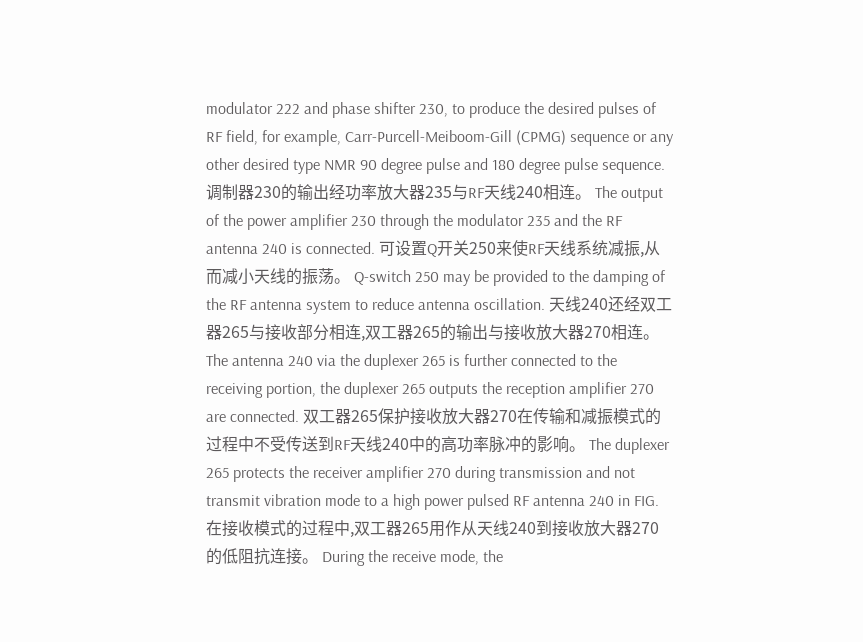modulator 222 and phase shifter 230, to produce the desired pulses of RF field, for example, Carr-Purcell-Meiboom-Gill (CPMG) sequence or any other desired type NMR 90 degree pulse and 180 degree pulse sequence. 调制器230的输出经功率放大器235与RF天线240相连。 The output of the power amplifier 230 through the modulator 235 and the RF antenna 240 is connected. 可设置Q开关250来使RF天线系统减振,从而减小天线的振荡。 Q-switch 250 may be provided to the damping of the RF antenna system to reduce antenna oscillation. 天线240还经双工器265与接收部分相连,双工器265的输出与接收放大器270相连。 The antenna 240 via the duplexer 265 is further connected to the receiving portion, the duplexer 265 outputs the reception amplifier 270 are connected. 双工器265保护接收放大器270在传输和减振模式的过程中不受传送到RF天线240中的高功率脉冲的影响。 The duplexer 265 protects the receiver amplifier 270 during transmission and not transmit vibration mode to a high power pulsed RF antenna 240 in FIG. 在接收模式的过程中,双工器265用作从天线240到接收放大器270的低阻抗连接。 During the receive mode, the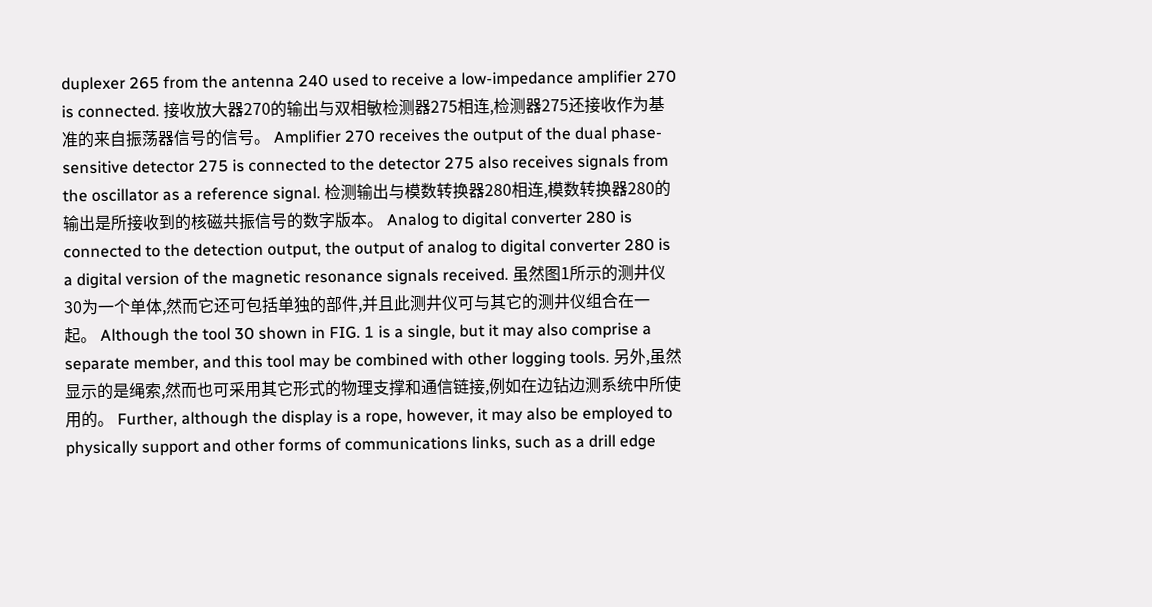duplexer 265 from the antenna 240 used to receive a low-impedance amplifier 270 is connected. 接收放大器270的输出与双相敏检测器275相连,检测器275还接收作为基准的来自振荡器信号的信号。 Amplifier 270 receives the output of the dual phase-sensitive detector 275 is connected to the detector 275 also receives signals from the oscillator as a reference signal. 检测输出与模数转换器280相连,模数转换器280的输出是所接收到的核磁共振信号的数字版本。 Analog to digital converter 280 is connected to the detection output, the output of analog to digital converter 280 is a digital version of the magnetic resonance signals received. 虽然图1所示的测井仪30为一个单体,然而它还可包括单独的部件,并且此测井仪可与其它的测井仪组合在一起。 Although the tool 30 shown in FIG. 1 is a single, but it may also comprise a separate member, and this tool may be combined with other logging tools. 另外,虽然显示的是绳索,然而也可采用其它形式的物理支撑和通信链接,例如在边钻边测系统中所使用的。 Further, although the display is a rope, however, it may also be employed to physically support and other forms of communications links, such as a drill edge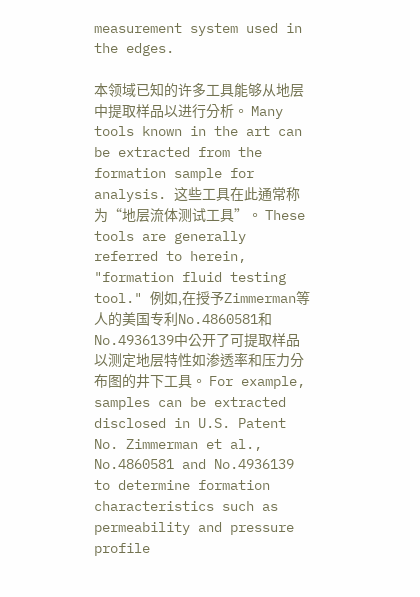measurement system used in the edges.

本领域已知的许多工具能够从地层中提取样品以进行分析。 Many tools known in the art can be extracted from the formation sample for analysis. 这些工具在此通常称为“地层流体测试工具”。 These tools are generally referred to herein, "formation fluid testing tool." 例如,在授予Zimmerman等人的美国专利No.4860581和No.4936139中公开了可提取样品以测定地层特性如渗透率和压力分布图的井下工具。 For example, samples can be extracted disclosed in U.S. Patent No. Zimmerman et al., No.4860581 and No.4936139 to determine formation characteristics such as permeability and pressure profile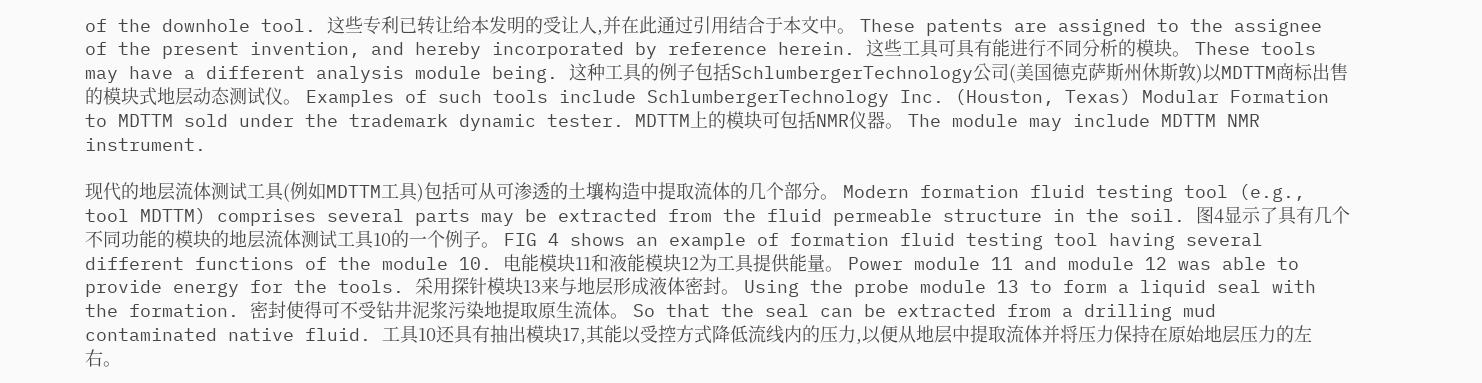of the downhole tool. 这些专利已转让给本发明的受让人,并在此通过引用结合于本文中。 These patents are assigned to the assignee of the present invention, and hereby incorporated by reference herein. 这些工具可具有能进行不同分析的模块。 These tools may have a different analysis module being. 这种工具的例子包括SchlumbergerTechnology公司(美国德克萨斯州休斯敦)以MDTTM商标出售的模块式地层动态测试仪。 Examples of such tools include SchlumbergerTechnology Inc. (Houston, Texas) Modular Formation to MDTTM sold under the trademark dynamic tester. MDTTM上的模块可包括NMR仪器。 The module may include MDTTM NMR instrument.

现代的地层流体测试工具(例如MDTTM工具)包括可从可渗透的土壤构造中提取流体的几个部分。 Modern formation fluid testing tool (e.g., tool MDTTM) comprises several parts may be extracted from the fluid permeable structure in the soil. 图4显示了具有几个不同功能的模块的地层流体测试工具10的一个例子。 FIG 4 shows an example of formation fluid testing tool having several different functions of the module 10. 电能模块11和液能模块12为工具提供能量。 Power module 11 and module 12 was able to provide energy for the tools. 采用探针模块13来与地层形成液体密封。 Using the probe module 13 to form a liquid seal with the formation. 密封使得可不受钻井泥浆污染地提取原生流体。 So that the seal can be extracted from a drilling mud contaminated native fluid. 工具10还具有抽出模块17,其能以受控方式降低流线内的压力,以便从地层中提取流体并将压力保持在原始地层压力的左右。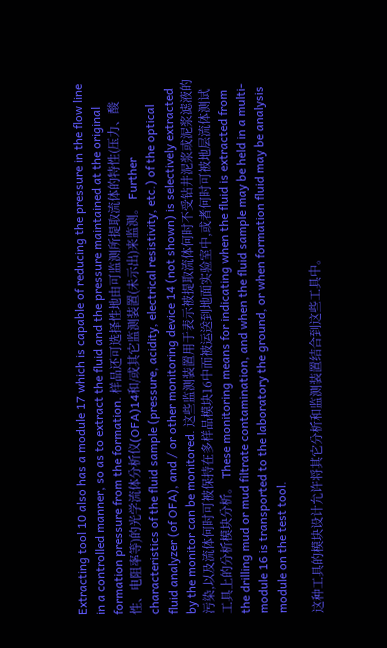Extracting tool 10 also has a module 17 which is capable of reducing the pressure in the flow line in a controlled manner, so as to extract the fluid and the pressure maintained at the original formation pressure from the formation. 样品还可选择性地由可监测所提取流体的特性(压力、酸性、电阻率等)的光学流体分析仪(OFA)14和/或其它监测装置(未示出)来监测。 Further characteristics of the fluid sample (pressure, acidity, electrical resistivity, etc.) of the optical fluid analyzer (of OFA), and / or other monitoring device 14 (not shown) is selectively extracted by the monitor can be monitored. 这些监测装置用于表示被提取流体何时不受钻井泥浆或泥浆滤液的污染,以及流体何时可被保持在多样品模块16中而被运送到地面实验室中,或者何时可被地层流体测试工具上的分析模块分析。 These monitoring means for indicating when the fluid is extracted from the drilling mud or mud filtrate contamination, and when the fluid sample may be held in a multi-module 16 is transported to the laboratory the ground, or when formation fluid may be analysis module on the test tool.

这种工具的模块设计允许将其它分析和监测装置结合到这些工具中。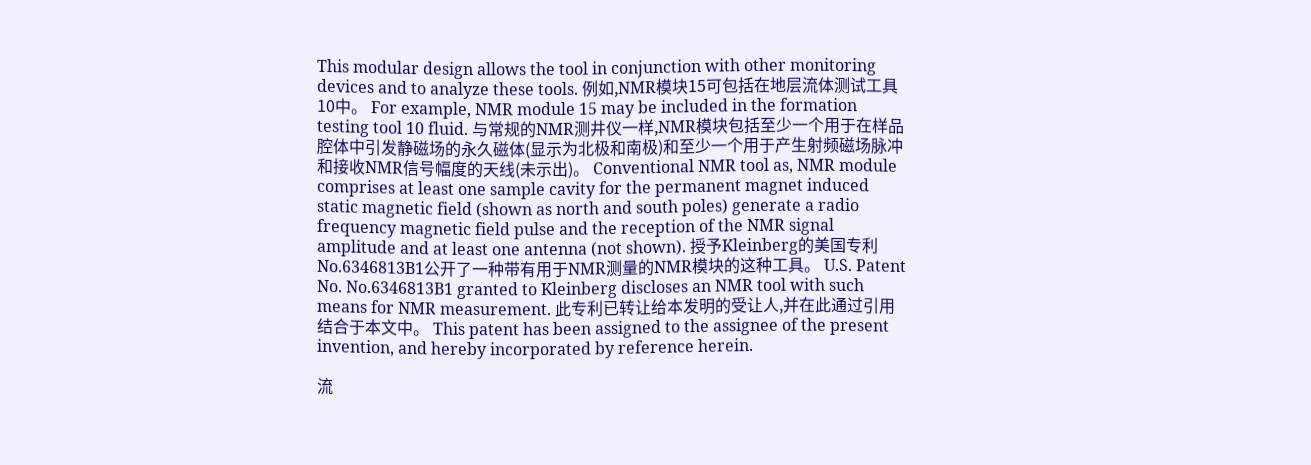This modular design allows the tool in conjunction with other monitoring devices and to analyze these tools. 例如,NMR模块15可包括在地层流体测试工具10中。 For example, NMR module 15 may be included in the formation testing tool 10 fluid. 与常规的NMR测井仪一样,NMR模块包括至少一个用于在样品腔体中引发静磁场的永久磁体(显示为北极和南极)和至少一个用于产生射频磁场脉冲和接收NMR信号幅度的天线(未示出)。 Conventional NMR tool as, NMR module comprises at least one sample cavity for the permanent magnet induced static magnetic field (shown as north and south poles) generate a radio frequency magnetic field pulse and the reception of the NMR signal amplitude and at least one antenna (not shown). 授予Kleinberg的美国专利No.6346813B1公开了一种带有用于NMR测量的NMR模块的这种工具。 U.S. Patent No. No.6346813B1 granted to Kleinberg discloses an NMR tool with such means for NMR measurement. 此专利已转让给本发明的受让人,并在此通过引用结合于本文中。 This patent has been assigned to the assignee of the present invention, and hereby incorporated by reference herein.

流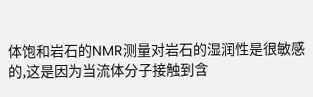体饱和岩石的NMR测量对岩石的湿润性是很敏感的,这是因为当流体分子接触到含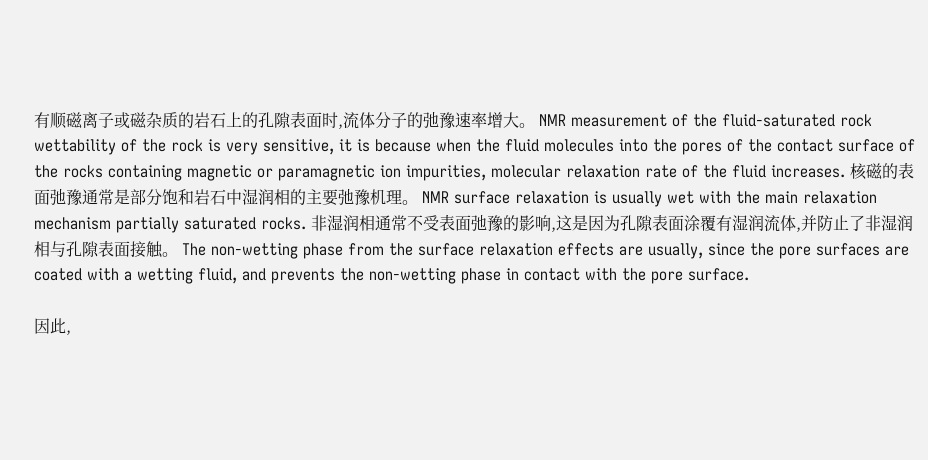有顺磁离子或磁杂质的岩石上的孔隙表面时,流体分子的弛豫速率增大。 NMR measurement of the fluid-saturated rock wettability of the rock is very sensitive, it is because when the fluid molecules into the pores of the contact surface of the rocks containing magnetic or paramagnetic ion impurities, molecular relaxation rate of the fluid increases. 核磁的表面弛豫通常是部分饱和岩石中湿润相的主要弛豫机理。 NMR surface relaxation is usually wet with the main relaxation mechanism partially saturated rocks. 非湿润相通常不受表面弛豫的影响,这是因为孔隙表面涂覆有湿润流体,并防止了非湿润相与孔隙表面接触。 The non-wetting phase from the surface relaxation effects are usually, since the pore surfaces are coated with a wetting fluid, and prevents the non-wetting phase in contact with the pore surface.

因此,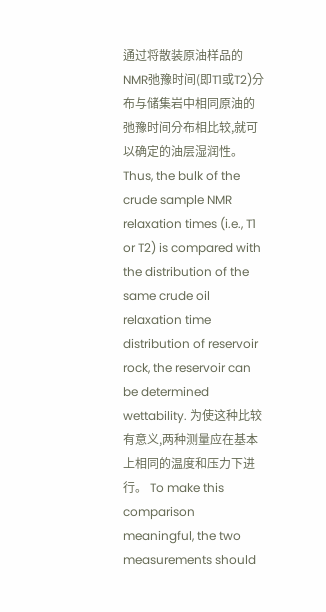通过将散装原油样品的NMR弛豫时间(即T1或T2)分布与储集岩中相同原油的弛豫时间分布相比较,就可以确定的油层湿润性。 Thus, the bulk of the crude sample NMR relaxation times (i.e., T1 or T2) is compared with the distribution of the same crude oil relaxation time distribution of reservoir rock, the reservoir can be determined wettability. 为使这种比较有意义,两种测量应在基本上相同的温度和压力下进行。 To make this comparison meaningful, the two measurements should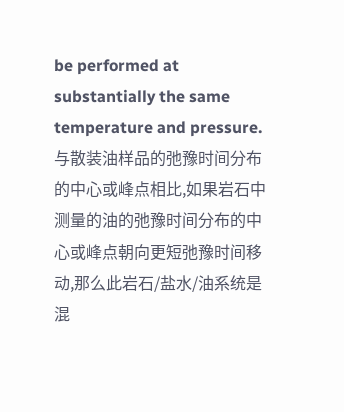be performed at substantially the same temperature and pressure. 与散装油样品的弛豫时间分布的中心或峰点相比,如果岩石中测量的油的弛豫时间分布的中心或峰点朝向更短弛豫时间移动,那么此岩石/盐水/油系统是混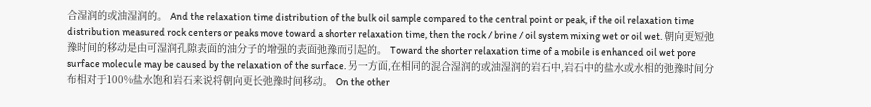合湿润的或油湿润的。 And the relaxation time distribution of the bulk oil sample compared to the central point or peak, if the oil relaxation time distribution measured rock centers or peaks move toward a shorter relaxation time, then the rock / brine / oil system mixing wet or oil wet. 朝向更短弛豫时间的移动是由可湿润孔隙表面的油分子的增强的表面弛豫而引起的。 Toward the shorter relaxation time of a mobile is enhanced oil wet pore surface molecule may be caused by the relaxation of the surface. 另一方面,在相同的混合湿润的或油湿润的岩石中,岩石中的盐水或水相的弛豫时间分布相对于100%盐水饱和岩石来说将朝向更长弛豫时间移动。 On the other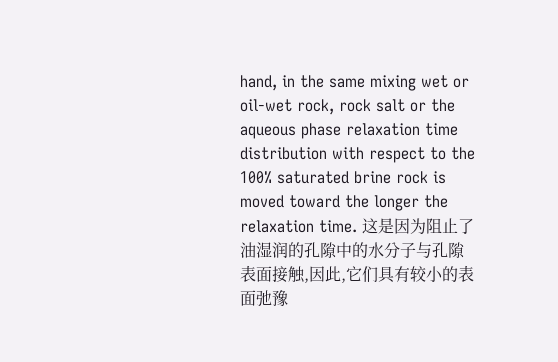hand, in the same mixing wet or oil-wet rock, rock salt or the aqueous phase relaxation time distribution with respect to the 100% saturated brine rock is moved toward the longer the relaxation time. 这是因为阻止了油湿润的孔隙中的水分子与孔隙表面接触,因此,它们具有较小的表面弛豫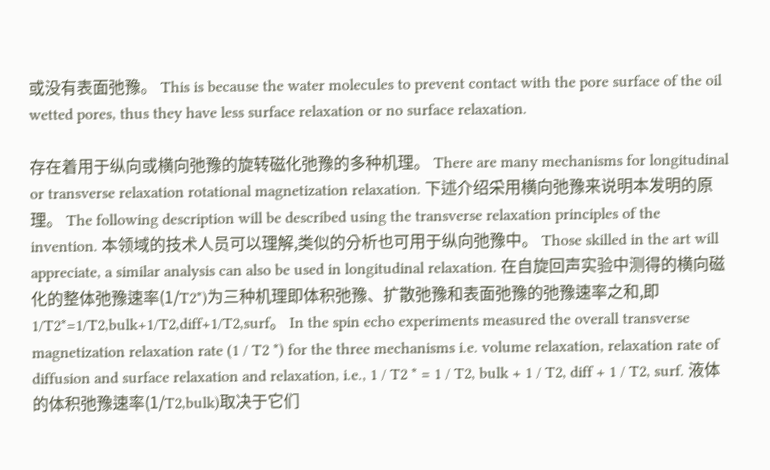或没有表面弛豫。 This is because the water molecules to prevent contact with the pore surface of the oil wetted pores, thus they have less surface relaxation or no surface relaxation.

存在着用于纵向或横向弛豫的旋转磁化弛豫的多种机理。 There are many mechanisms for longitudinal or transverse relaxation rotational magnetization relaxation. 下述介绍采用横向弛豫来说明本发明的原理。 The following description will be described using the transverse relaxation principles of the invention. 本领域的技术人员可以理解,类似的分析也可用于纵向弛豫中。 Those skilled in the art will appreciate, a similar analysis can also be used in longitudinal relaxation. 在自旋回声实验中测得的横向磁化的整体弛豫速率(1/T2*)为三种机理即体积弛豫、扩散弛豫和表面弛豫的弛豫速率之和,即1/T2*=1/T2,bulk+1/T2,diff+1/T2,surf。 In the spin echo experiments measured the overall transverse magnetization relaxation rate (1 / T2 *) for the three mechanisms i.e. volume relaxation, relaxation rate of diffusion and surface relaxation and relaxation, i.e., 1 / T2 * = 1 / T2, bulk + 1 / T2, diff + 1 / T2, surf. 液体的体积弛豫速率(1/T2,bulk)取决于它们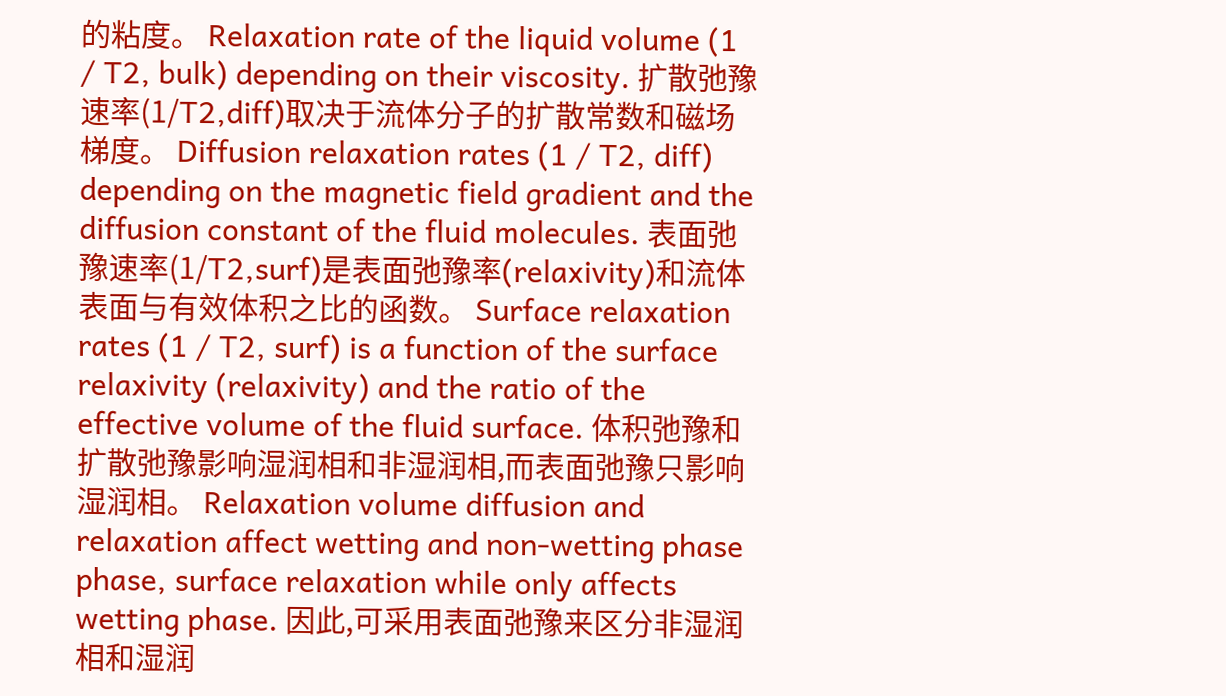的粘度。 Relaxation rate of the liquid volume (1 / T2, bulk) depending on their viscosity. 扩散弛豫速率(1/T2,diff)取决于流体分子的扩散常数和磁场梯度。 Diffusion relaxation rates (1 / T2, diff) depending on the magnetic field gradient and the diffusion constant of the fluid molecules. 表面弛豫速率(1/T2,surf)是表面弛豫率(relaxivity)和流体表面与有效体积之比的函数。 Surface relaxation rates (1 / T2, surf) is a function of the surface relaxivity (relaxivity) and the ratio of the effective volume of the fluid surface. 体积弛豫和扩散弛豫影响湿润相和非湿润相,而表面弛豫只影响湿润相。 Relaxation volume diffusion and relaxation affect wetting and non-wetting phase phase, surface relaxation while only affects wetting phase. 因此,可采用表面弛豫来区分非湿润相和湿润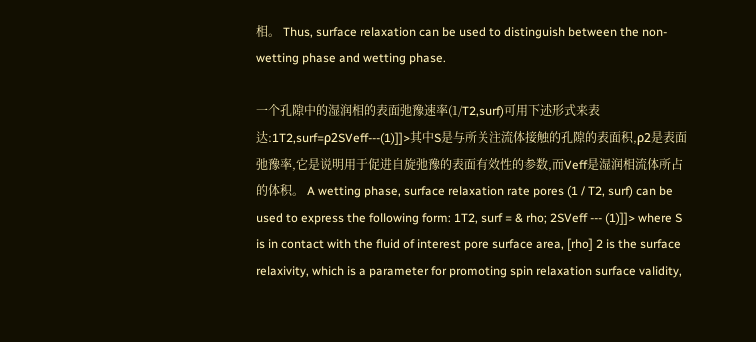相。 Thus, surface relaxation can be used to distinguish between the non-wetting phase and wetting phase.

一个孔隙中的湿润相的表面弛豫速率(1/T2,surf)可用下述形式来表达:1T2,surf=ρ2SVeff---(1)]]>其中S是与所关注流体接触的孔隙的表面积,ρ2是表面弛豫率,它是说明用于促进自旋弛豫的表面有效性的参数,而Veff是湿润相流体所占的体积。 A wetting phase, surface relaxation rate pores (1 / T2, surf) can be used to express the following form: 1T2, surf = & rho; 2SVeff --- (1)]]> where S is in contact with the fluid of interest pore surface area, [rho] 2 is the surface relaxivity, which is a parameter for promoting spin relaxation surface validity,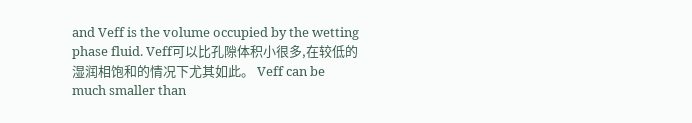and Veff is the volume occupied by the wetting phase fluid. Veff可以比孔隙体积小很多,在较低的湿润相饱和的情况下尤其如此。 Veff can be much smaller than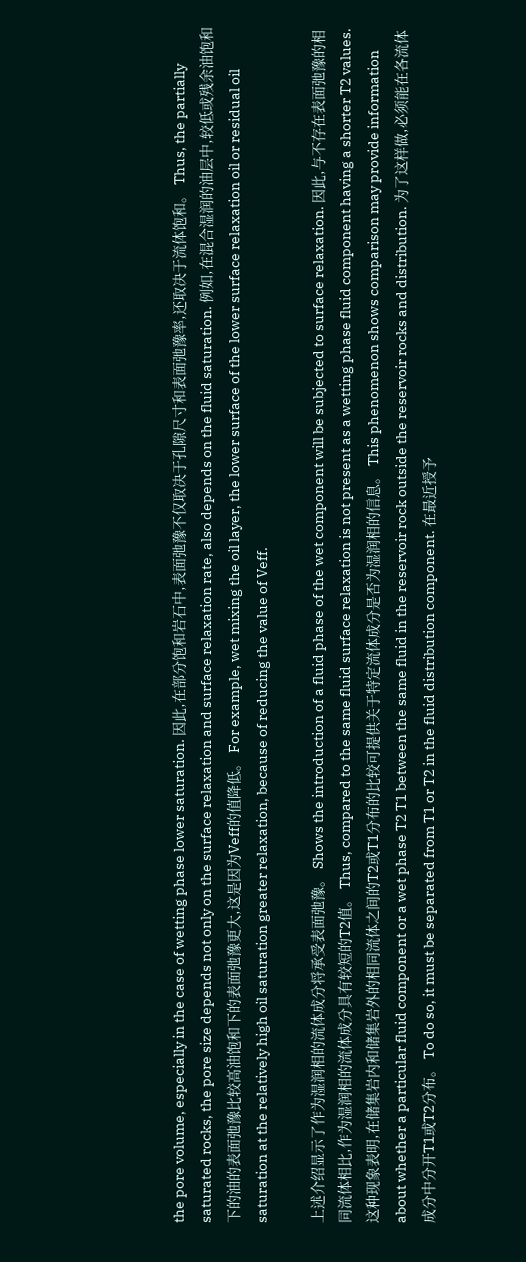the pore volume, especially in the case of wetting phase lower saturation. 因此,在部分饱和岩石中,表面弛豫不仅取决于孔隙尺寸和表面弛豫率,还取决于流体饱和。 Thus, the partially saturated rocks, the pore size depends not only on the surface relaxation and surface relaxation rate, also depends on the fluid saturation. 例如,在混合湿润的油层中,较低或残余油饱和下的油的表面弛豫比较高油饱和下的表面弛豫更大,这是因为Veff的值降低。 For example, wet mixing the oil layer, the lower surface of the lower surface relaxation oil or residual oil saturation at the relatively high oil saturation greater relaxation, because of reducing the value of Veff.

上述介绍显示了作为湿润相的流体成分将承受表面弛豫。 Shows the introduction of a fluid phase of the wet component will be subjected to surface relaxation. 因此,与不存在表面弛豫的相同流体相比,作为湿润相的流体成分具有较短的T2值。 Thus, compared to the same fluid surface relaxation is not present as a wetting phase fluid component having a shorter T2 values. 这种现象表明,在储集岩内和储集岩外的相同流体之间的T2或T1分布的比较可提供关于特定流体成分是否为湿润相的信息。 This phenomenon shows comparison may provide information about whether a particular fluid component or a wet phase T2 T1 between the same fluid in the reservoir rock outside the reservoir rocks and distribution. 为了这样做,必须能在各流体成分中分开T1或T2分布。 To do so, it must be separated from T1 or T2 in the fluid distribution component. 在最近授予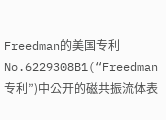Freedman的美国专利No.6229308B1(“Freedman专利”)中公开的磁共振流体表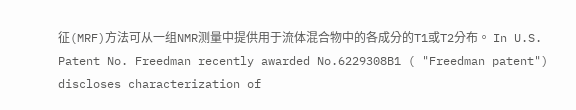征(MRF)方法可从一组NMR测量中提供用于流体混合物中的各成分的T1或T2分布。 In U.S. Patent No. Freedman recently awarded No.6229308B1 ( "Freedman patent") discloses characterization of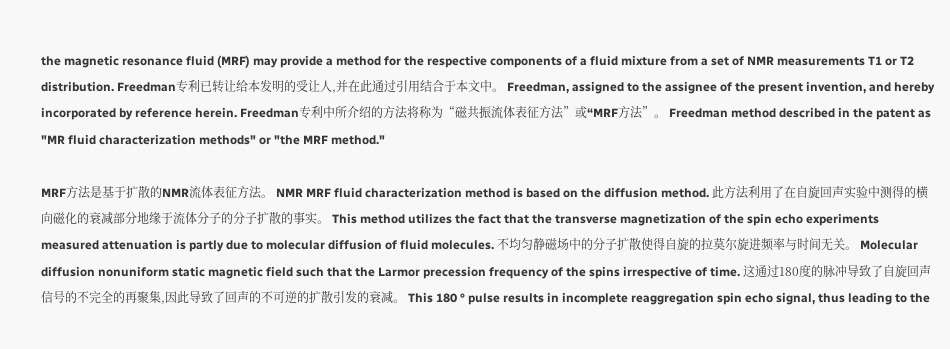the magnetic resonance fluid (MRF) may provide a method for the respective components of a fluid mixture from a set of NMR measurements T1 or T2 distribution. Freedman专利已转让给本发明的受让人,并在此通过引用结合于本文中。 Freedman, assigned to the assignee of the present invention, and hereby incorporated by reference herein. Freedman专利中所介绍的方法将称为“磁共振流体表征方法”或“MRF方法”。 Freedman method described in the patent as "MR fluid characterization methods" or "the MRF method."

MRF方法是基于扩散的NMR流体表征方法。 NMR MRF fluid characterization method is based on the diffusion method. 此方法利用了在自旋回声实验中测得的横向磁化的衰减部分地缘于流体分子的分子扩散的事实。 This method utilizes the fact that the transverse magnetization of the spin echo experiments measured attenuation is partly due to molecular diffusion of fluid molecules. 不均匀静磁场中的分子扩散使得自旋的拉莫尔旋进频率与时间无关。 Molecular diffusion nonuniform static magnetic field such that the Larmor precession frequency of the spins irrespective of time. 这通过180度的脉冲导致了自旋回声信号的不完全的再聚集,因此导致了回声的不可逆的扩散引发的衰减。 This 180 ° pulse results in incomplete reaggregation spin echo signal, thus leading to the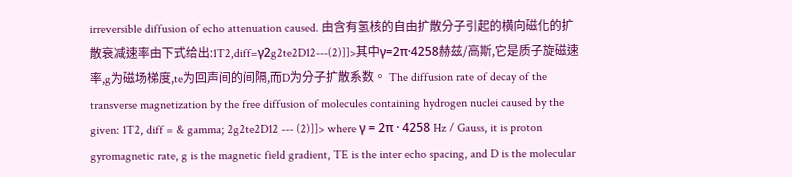irreversible diffusion of echo attenuation caused. 由含有氢核的自由扩散分子引起的横向磁化的扩散衰减速率由下式给出:1T2,diff=γ2g2te2D12---(2)]]>其中γ=2π·4258赫兹/高斯,它是质子旋磁速率,g为磁场梯度,te为回声间的间隔,而D为分子扩散系数。 The diffusion rate of decay of the transverse magnetization by the free diffusion of molecules containing hydrogen nuclei caused by the given: 1T2, diff = & gamma; 2g2te2D12 --- (2)]]> where γ = 2π · 4258 Hz / Gauss, it is proton gyromagnetic rate, g is the magnetic field gradient, TE is the inter echo spacing, and D is the molecular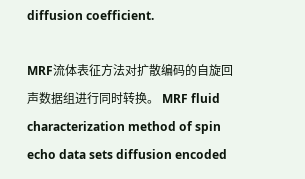diffusion coefficient.

MRF流体表征方法对扩散编码的自旋回声数据组进行同时转换。 MRF fluid characterization method of spin echo data sets diffusion encoded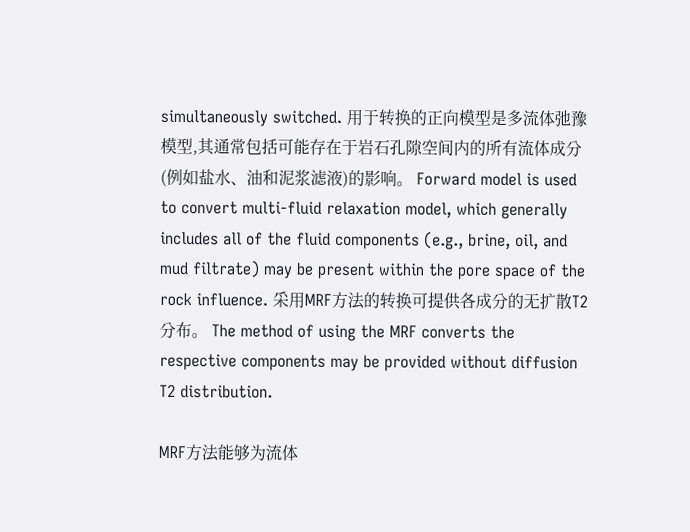simultaneously switched. 用于转换的正向模型是多流体弛豫模型,其通常包括可能存在于岩石孔隙空间内的所有流体成分(例如盐水、油和泥浆滤液)的影响。 Forward model is used to convert multi-fluid relaxation model, which generally includes all of the fluid components (e.g., brine, oil, and mud filtrate) may be present within the pore space of the rock influence. 采用MRF方法的转换可提供各成分的无扩散T2分布。 The method of using the MRF converts the respective components may be provided without diffusion T2 distribution.

MRF方法能够为流体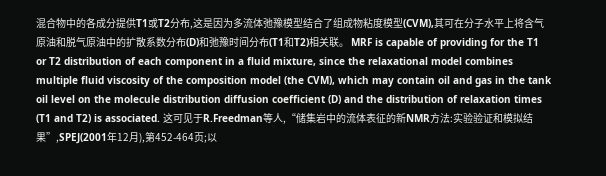混合物中的各成分提供T1或T2分布,这是因为多流体弛豫模型结合了组成物粘度模型(CVM),其可在分子水平上将含气原油和脱气原油中的扩散系数分布(D)和弛豫时间分布(T1和T2)相关联。 MRF is capable of providing for the T1 or T2 distribution of each component in a fluid mixture, since the relaxational model combines multiple fluid viscosity of the composition model (the CVM), which may contain oil and gas in the tank oil level on the molecule distribution diffusion coefficient (D) and the distribution of relaxation times (T1 and T2) is associated. 这可见于R.Freedman等人,“储集岩中的流体表征的新NMR方法:实验验证和模拟结果”,SPEJ(2001年12月),第452-464页;以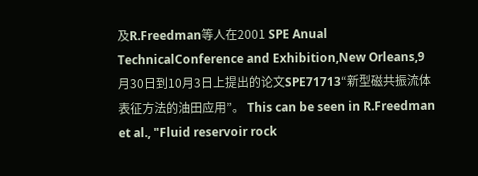及R.Freedman等人在2001 SPE Anual TechnicalConference and Exhibition,New Orleans,9月30日到10月3日上提出的论文SPE71713“新型磁共振流体表征方法的油田应用”。 This can be seen in R.Freedman et al., "Fluid reservoir rock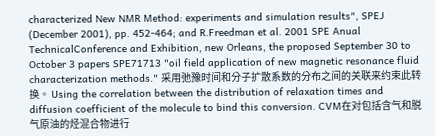characterized New NMR Method: experiments and simulation results", SPEJ (December 2001), pp. 452-464; and R.Freedman et al. 2001 SPE Anual TechnicalConference and Exhibition, new Orleans, the proposed September 30 to October 3 papers SPE71713 "oil field application of new magnetic resonance fluid characterization methods." 采用弛豫时间和分子扩散系数的分布之间的关联来约束此转换。 Using the correlation between the distribution of relaxation times and diffusion coefficient of the molecule to bind this conversion. CVM在对包括含气和脱气原油的烃混合物进行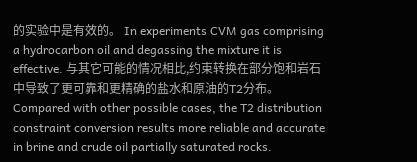的实验中是有效的。 In experiments CVM gas comprising a hydrocarbon oil and degassing the mixture it is effective. 与其它可能的情况相比,约束转换在部分饱和岩石中导致了更可靠和更精确的盐水和原油的T2分布。 Compared with other possible cases, the T2 distribution constraint conversion results more reliable and accurate in brine and crude oil partially saturated rocks.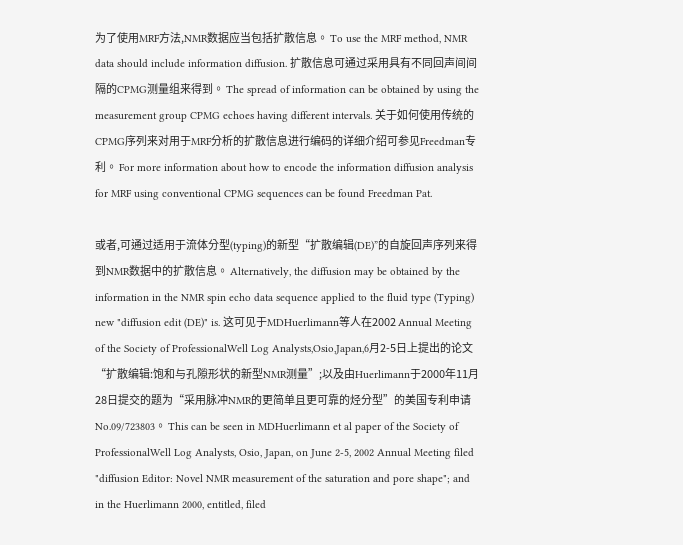为了使用MRF方法,NMR数据应当包括扩散信息。 To use the MRF method, NMR data should include information diffusion. 扩散信息可通过采用具有不同回声间间隔的CPMG测量组来得到。 The spread of information can be obtained by using the measurement group CPMG echoes having different intervals. 关于如何使用传统的CPMG序列来对用于MRF分析的扩散信息进行编码的详细介绍可参见Freedman专利。 For more information about how to encode the information diffusion analysis for MRF using conventional CPMG sequences can be found Freedman Pat.

或者,可通过适用于流体分型(typing)的新型“扩散编辑(DE)”的自旋回声序列来得到NMR数据中的扩散信息。 Alternatively, the diffusion may be obtained by the information in the NMR spin echo data sequence applied to the fluid type (Typing) new "diffusion edit (DE)" is. 这可见于MDHuerlimann等人在2002 Annual Meeting of the Society of ProfessionalWell Log Analysts,Osio,Japan,6月2-5日上提出的论文“扩散编辑:饱和与孔隙形状的新型NMR测量”;以及由Huerlimann于2000年11月28日提交的题为“采用脉冲NMR的更简单且更可靠的烃分型”的美国专利申请No.09/723803。 This can be seen in MDHuerlimann et al paper of the Society of ProfessionalWell Log Analysts, Osio, Japan, on June 2-5, 2002 Annual Meeting filed "diffusion Editor: Novel NMR measurement of the saturation and pore shape"; and in the Huerlimann 2000, entitled, filed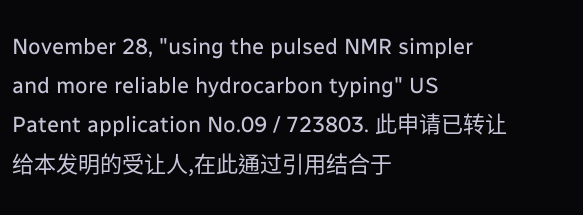November 28, "using the pulsed NMR simpler and more reliable hydrocarbon typing" US Patent application No.09 / 723803. 此申请已转让给本发明的受让人,在此通过引用结合于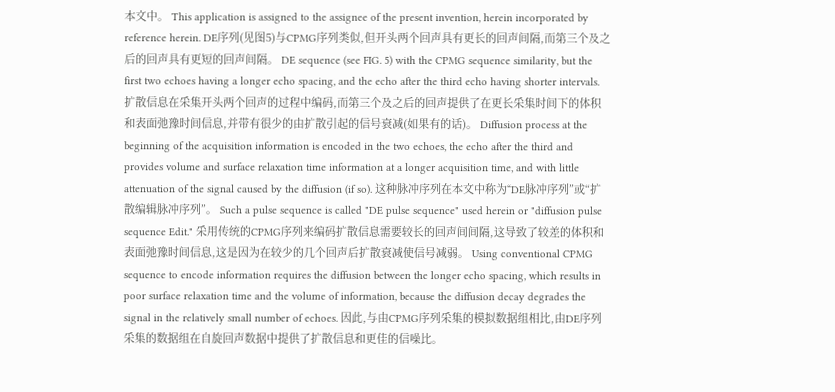本文中。 This application is assigned to the assignee of the present invention, herein incorporated by reference herein. DE序列(见图5)与CPMG序列类似,但开头两个回声具有更长的回声间隔,而第三个及之后的回声具有更短的回声间隔。 DE sequence (see FIG. 5) with the CPMG sequence similarity, but the first two echoes having a longer echo spacing, and the echo after the third echo having shorter intervals. 扩散信息在采集开头两个回声的过程中编码,而第三个及之后的回声提供了在更长采集时间下的体积和表面弛豫时间信息,并带有很少的由扩散引起的信号衰减(如果有的话)。 Diffusion process at the beginning of the acquisition information is encoded in the two echoes, the echo after the third and provides volume and surface relaxation time information at a longer acquisition time, and with little attenuation of the signal caused by the diffusion (if so). 这种脉冲序列在本文中称为“DE脉冲序列”或“扩散编辑脉冲序列”。 Such a pulse sequence is called "DE pulse sequence" used herein or "diffusion pulse sequence Edit." 采用传统的CPMG序列来编码扩散信息需要较长的回声间间隔,这导致了较差的体积和表面弛豫时间信息,这是因为在较少的几个回声后扩散衰减使信号减弱。 Using conventional CPMG sequence to encode information requires the diffusion between the longer echo spacing, which results in poor surface relaxation time and the volume of information, because the diffusion decay degrades the signal in the relatively small number of echoes. 因此,与由CPMG序列采集的模拟数据组相比,由DE序列采集的数据组在自旋回声数据中提供了扩散信息和更佳的信噪比。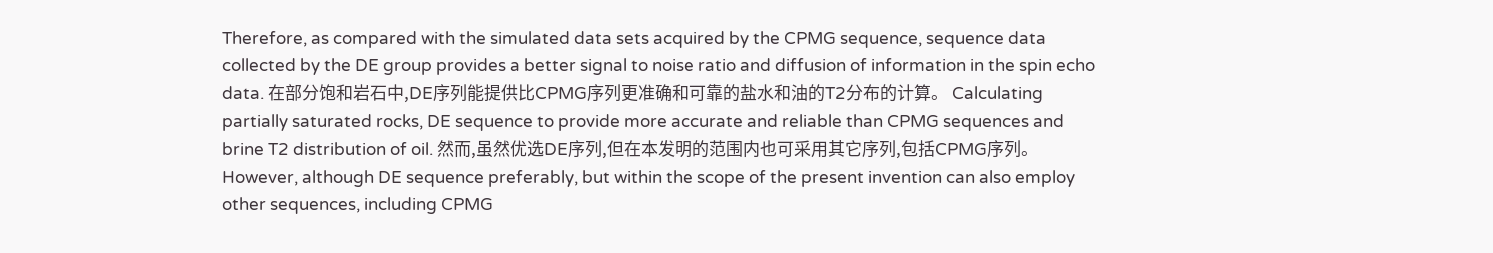Therefore, as compared with the simulated data sets acquired by the CPMG sequence, sequence data collected by the DE group provides a better signal to noise ratio and diffusion of information in the spin echo data. 在部分饱和岩石中,DE序列能提供比CPMG序列更准确和可靠的盐水和油的T2分布的计算。 Calculating partially saturated rocks, DE sequence to provide more accurate and reliable than CPMG sequences and brine T2 distribution of oil. 然而,虽然优选DE序列,但在本发明的范围内也可采用其它序列,包括CPMG序列。 However, although DE sequence preferably, but within the scope of the present invention can also employ other sequences, including CPMG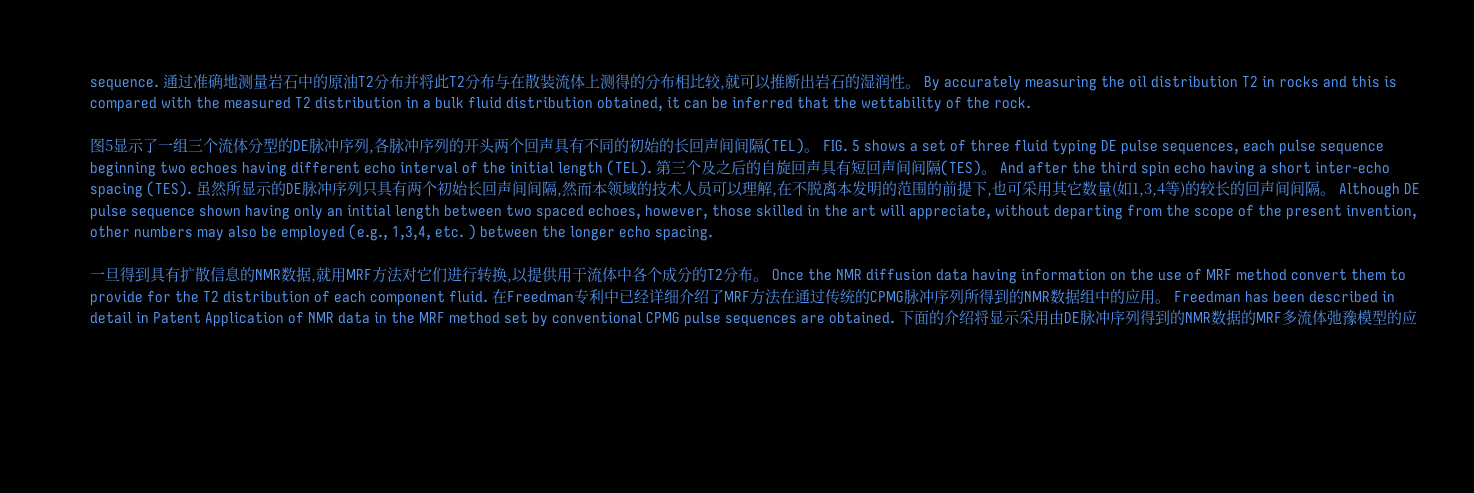sequence. 通过准确地测量岩石中的原油T2分布并将此T2分布与在散装流体上测得的分布相比较,就可以推断出岩石的湿润性。 By accurately measuring the oil distribution T2 in rocks and this is compared with the measured T2 distribution in a bulk fluid distribution obtained, it can be inferred that the wettability of the rock.

图5显示了一组三个流体分型的DE脉冲序列,各脉冲序列的开头两个回声具有不同的初始的长回声间间隔(TEL)。 FIG. 5 shows a set of three fluid typing DE pulse sequences, each pulse sequence beginning two echoes having different echo interval of the initial length (TEL). 第三个及之后的自旋回声具有短回声间间隔(TES)。 And after the third spin echo having a short inter-echo spacing (TES). 虽然所显示的DE脉冲序列只具有两个初始长回声间间隔,然而本领域的技术人员可以理解,在不脱离本发明的范围的前提下,也可采用其它数量(如1,3,4等)的较长的回声间间隔。 Although DE pulse sequence shown having only an initial length between two spaced echoes, however, those skilled in the art will appreciate, without departing from the scope of the present invention, other numbers may also be employed (e.g., 1,3,4, etc. ) between the longer echo spacing.

一旦得到具有扩散信息的NMR数据,就用MRF方法对它们进行转换,以提供用于流体中各个成分的T2分布。 Once the NMR diffusion data having information on the use of MRF method convert them to provide for the T2 distribution of each component fluid. 在Freedman专利中已经详细介绍了MRF方法在通过传统的CPMG脉冲序列所得到的NMR数据组中的应用。 Freedman has been described in detail in Patent Application of NMR data in the MRF method set by conventional CPMG pulse sequences are obtained. 下面的介绍将显示采用由DE脉冲序列得到的NMR数据的MRF多流体弛豫模型的应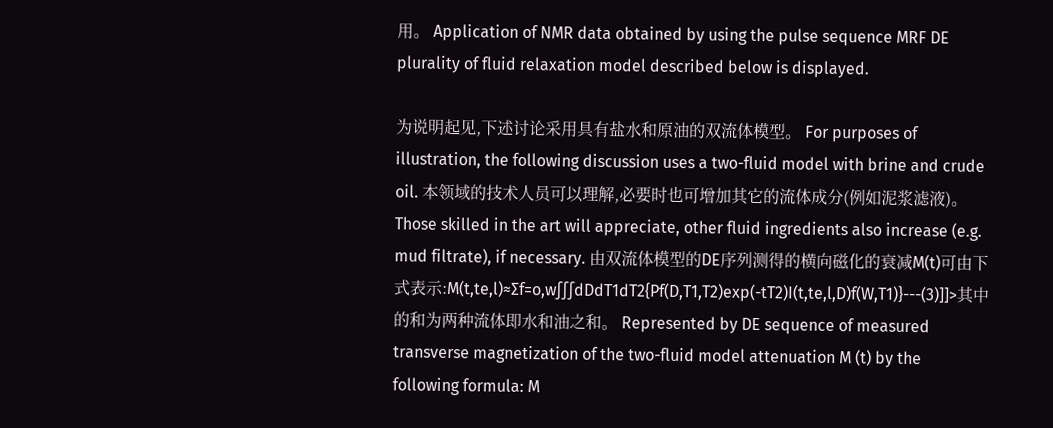用。 Application of NMR data obtained by using the pulse sequence MRF DE plurality of fluid relaxation model described below is displayed.

为说明起见,下述讨论采用具有盐水和原油的双流体模型。 For purposes of illustration, the following discussion uses a two-fluid model with brine and crude oil. 本领域的技术人员可以理解,必要时也可增加其它的流体成分(例如泥浆滤液)。 Those skilled in the art will appreciate, other fluid ingredients also increase (e.g. mud filtrate), if necessary. 由双流体模型的DE序列测得的横向磁化的衰减M(t)可由下式表示:M(t,te,l)≈Σf=o,w∫∫∫dDdT1dT2{Pf(D,T1,T2)exp(-tT2)I(t,te,l,D)f(W,T1)}---(3)]]>其中的和为两种流体即水和油之和。 Represented by DE sequence of measured transverse magnetization of the two-fluid model attenuation M (t) by the following formula: M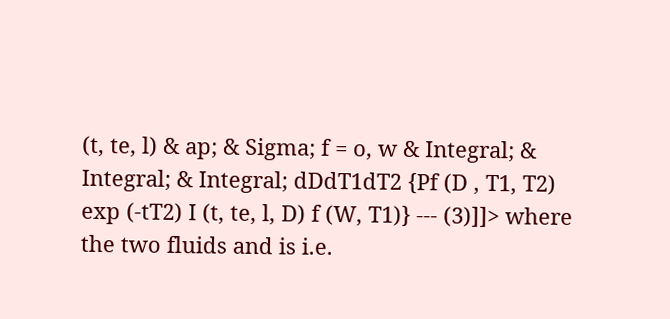(t, te, l) & ap; & Sigma; f = o, w & Integral; & Integral; & Integral; dDdT1dT2 {Pf (D , T1, T2) exp (-tT2) I (t, te, l, D) f (W, T1)} --- (3)]]> where the two fluids and is i.e.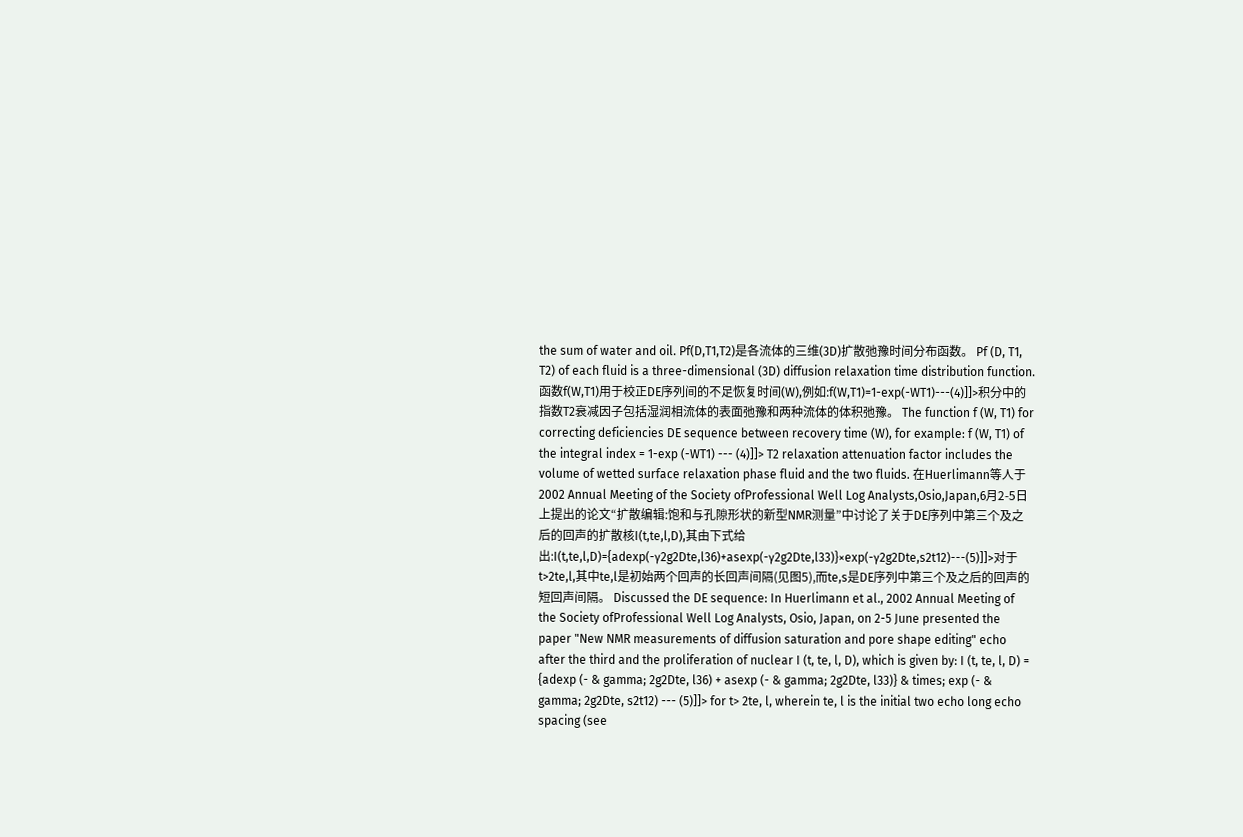the sum of water and oil. Pf(D,T1,T2)是各流体的三维(3D)扩散弛豫时间分布函数。 Pf (D, T1, T2) of each fluid is a three-dimensional (3D) diffusion relaxation time distribution function. 函数f(W,T1)用于校正DE序列间的不足恢复时间(W),例如:f(W,T1)=1-exp(-WT1)---(4)]]>积分中的指数T2衰减因子包括湿润相流体的表面弛豫和两种流体的体积弛豫。 The function f (W, T1) for correcting deficiencies DE sequence between recovery time (W), for example: f (W, T1) of the integral index = 1-exp (-WT1) --- (4)]]> T2 relaxation attenuation factor includes the volume of wetted surface relaxation phase fluid and the two fluids. 在Huerlimann等人于2002 Annual Meeting of the Society ofProfessional Well Log Analysts,Osio,Japan,6月2-5日上提出的论文“扩散编辑:饱和与孔隙形状的新型NMR测量”中讨论了关于DE序列中第三个及之后的回声的扩散核I(t,te,l,D),其由下式给出:I(t,te,l,D)={adexp(-γ2g2Dte,l36)+asexp(-γ2g2Dte,l33)}×exp(-γ2g2Dte,s2t12)---(5)]]>对于t>2te,l,其中te,l是初始两个回声的长回声间隔(见图5),而te,s是DE序列中第三个及之后的回声的短回声间隔。 Discussed the DE sequence: In Huerlimann et al., 2002 Annual Meeting of the Society ofProfessional Well Log Analysts, Osio, Japan, on 2-5 June presented the paper "New NMR measurements of diffusion saturation and pore shape editing" echo after the third and the proliferation of nuclear I (t, te, l, D), which is given by: I (t, te, l, D) = {adexp (- & gamma; 2g2Dte, l36) + asexp (- & gamma; 2g2Dte, l33)} & times; exp (- & gamma; 2g2Dte, s2t12) --- (5)]]> for t> 2te, l, wherein te, l is the initial two echo long echo spacing (see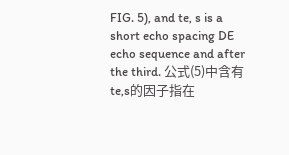FIG. 5), and te, s is a short echo spacing DE echo sequence and after the third. 公式(5)中含有te,s的因子指在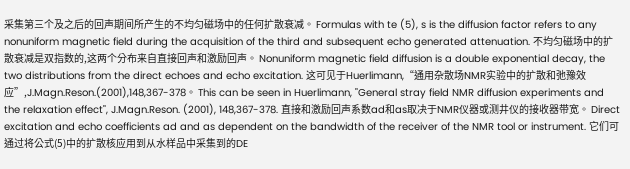采集第三个及之后的回声期间所产生的不均匀磁场中的任何扩散衰减。 Formulas with te (5), s is the diffusion factor refers to any nonuniform magnetic field during the acquisition of the third and subsequent echo generated attenuation. 不均匀磁场中的扩散衰减是双指数的,这两个分布来自直接回声和激励回声。 Nonuniform magnetic field diffusion is a double exponential decay, the two distributions from the direct echoes and echo excitation. 这可见于Huerlimann,“通用杂散场NMR实验中的扩散和弛豫效应”,J.Magn.Reson.(2001),148,367-378。 This can be seen in Huerlimann, "General stray field NMR diffusion experiments and the relaxation effect", J.Magn.Reson. (2001), 148,367-378. 直接和激励回声系数ad和as取决于NMR仪器或测井仪的接收器带宽。 Direct excitation and echo coefficients ad and as dependent on the bandwidth of the receiver of the NMR tool or instrument. 它们可通过将公式(5)中的扩散核应用到从水样品中采集到的DE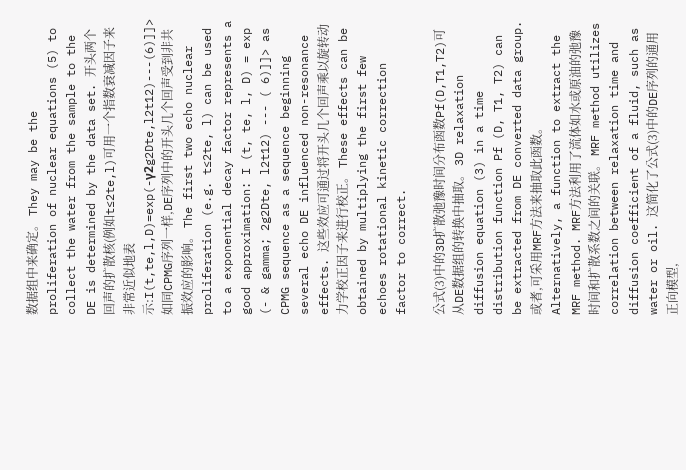数据组中来确定。 They may be the proliferation of nuclear equations (5) to collect the water from the sample to the DE is determined by the data set. 开头两个回声的扩散核(例如t≤2te,l)可用一个指数衰减因子来非常近似地表示:I(t,te,l,D)=exp(-γ2g2Dte,l2t12)---(6)]]>如同CPMG序列一样,DE序列中的开头几个回声受到非共振效应的影响。 The first two echo nuclear proliferation (e.g. t≤2te, l) can be used to a exponential decay factor represents a good approximation: I (t, te, l, D) = exp (- & gamma; 2g2Dte, l2t12) --- ( 6)]]> as CPMG sequence as a sequence beginning several echo DE influenced non-resonance effects. 这些效应可通过将开头几个回声乘以旋转动力学校正因子来进行校正。 These effects can be obtained by multiplying the first few echoes rotational kinetic correction factor to correct.

公式(3)中的3D扩散弛豫时间分布函数Pf(D,T1,T2)可从DE数据组的转换中抽取。 3D relaxation diffusion equation (3) in a time distribution function Pf (D, T1, T2) can be extracted from DE converted data group. 或者,可采用MRF方法来抽取此函数。 Alternatively, a function to extract the MRF method. MRF方法利用了流体如水或原油的弛豫时间和扩散系数之间的关联。 MRF method utilizes correlation between relaxation time and diffusion coefficient of a fluid, such as water or oil. 这简化了公式(3)中的DE序列的通用正向模型,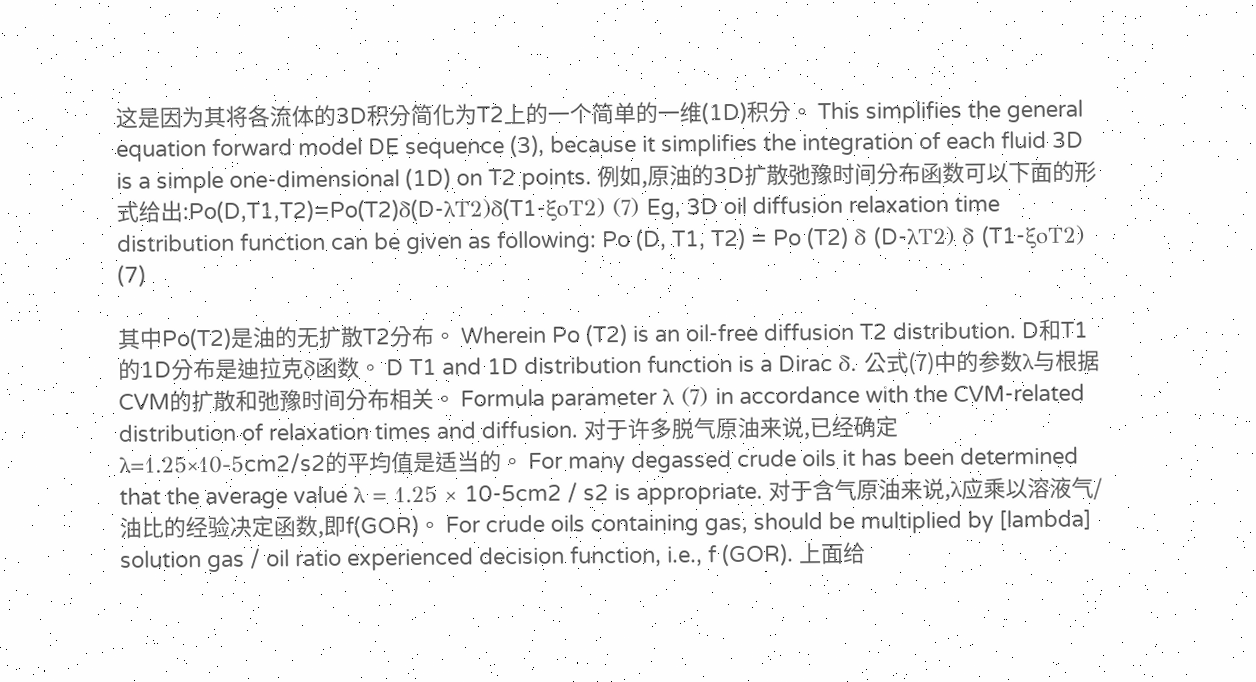这是因为其将各流体的3D积分简化为T2上的一个简单的一维(1D)积分。 This simplifies the general equation forward model DE sequence (3), because it simplifies the integration of each fluid 3D is a simple one-dimensional (1D) on T2 points. 例如,原油的3D扩散弛豫时间分布函数可以下面的形式给出:Po(D,T1,T2)=Po(T2)δ(D-λT2)δ(T1-ξoT2) (7) Eg, 3D oil diffusion relaxation time distribution function can be given as following: Po (D, T1, T2) = Po (T2) δ (D-λT2) δ (T1-ξoT2) (7)

其中Po(T2)是油的无扩散T2分布。 Wherein Po (T2) is an oil-free diffusion T2 distribution. D和T1的1D分布是迪拉克δ函数。 D T1 and 1D distribution function is a Dirac δ. 公式(7)中的参数λ与根据CVM的扩散和弛豫时间分布相关。 Formula parameter λ (7) in accordance with the CVM-related distribution of relaxation times and diffusion. 对于许多脱气原油来说,已经确定λ=1.25×10-5cm2/s2的平均值是适当的。 For many degassed crude oils it has been determined that the average value λ = 1.25 × 10-5cm2 / s2 is appropriate. 对于含气原油来说,λ应乘以溶液气/油比的经验决定函数,即f(GOR)。 For crude oils containing gas, should be multiplied by [lambda] solution gas / oil ratio experienced decision function, i.e., f (GOR). 上面给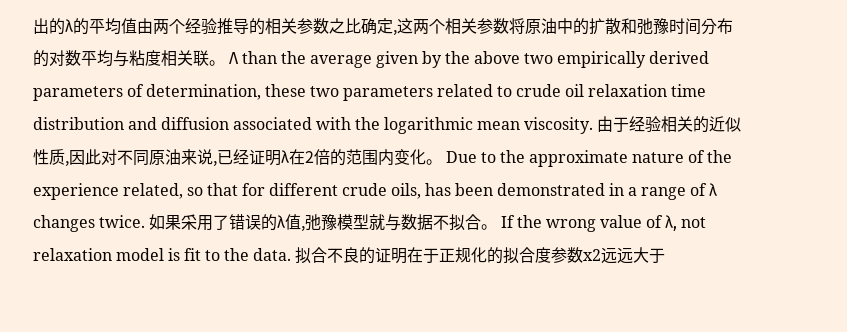出的λ的平均值由两个经验推导的相关参数之比确定,这两个相关参数将原油中的扩散和弛豫时间分布的对数平均与粘度相关联。 Λ than the average given by the above two empirically derived parameters of determination, these two parameters related to crude oil relaxation time distribution and diffusion associated with the logarithmic mean viscosity. 由于经验相关的近似性质,因此对不同原油来说,已经证明λ在2倍的范围内变化。 Due to the approximate nature of the experience related, so that for different crude oils, has been demonstrated in a range of λ changes twice. 如果采用了错误的λ值,弛豫模型就与数据不拟合。 If the wrong value of λ, not relaxation model is fit to the data. 拟合不良的证明在于正规化的拟合度参数x2远远大于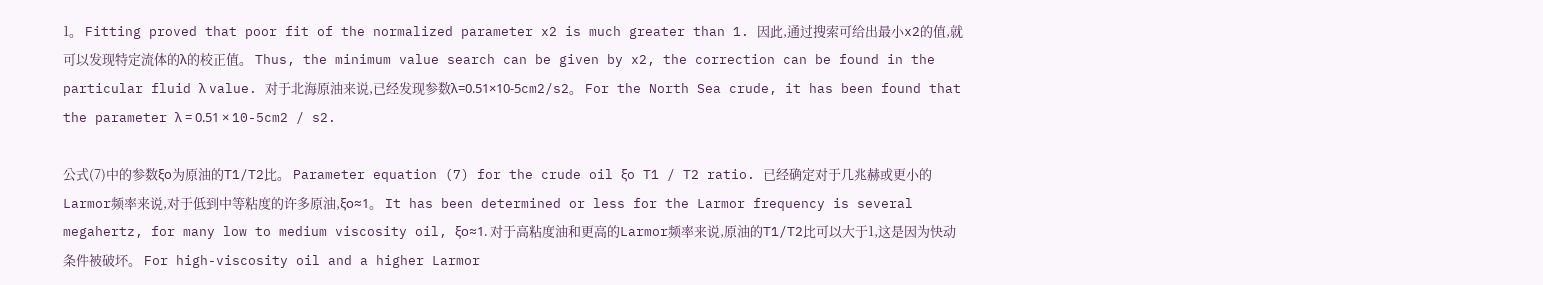1。 Fitting proved that poor fit of the normalized parameter x2 is much greater than 1. 因此,通过搜索可给出最小x2的值,就可以发现特定流体的λ的校正值。 Thus, the minimum value search can be given by x2, the correction can be found in the particular fluid λ value. 对于北海原油来说,已经发现参数λ=0.51×10-5cm2/s2。 For the North Sea crude, it has been found that the parameter λ = 0.51 × 10-5cm2 / s2.

公式(7)中的参数ξo为原油的T1/T2比。 Parameter equation (7) for the crude oil ξo T1 / T2 ratio. 已经确定对于几兆赫或更小的Larmor频率来说,对于低到中等粘度的许多原油,ξo≈1。 It has been determined or less for the Larmor frequency is several megahertz, for many low to medium viscosity oil, ξo≈1. 对于高粘度油和更高的Larmor频率来说,原油的T1/T2比可以大于1,这是因为快动条件被破坏。 For high-viscosity oil and a higher Larmor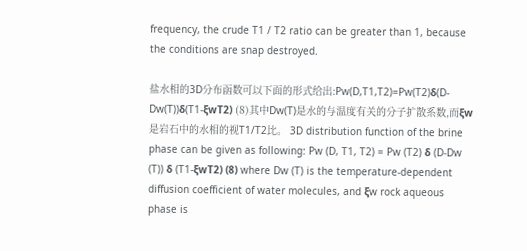frequency, the crude T1 / T2 ratio can be greater than 1, because the conditions are snap destroyed.

盐水相的3D分布函数可以下面的形式给出:Pw(D,T1,T2)=Pw(T2)δ(D-Dw(T))δ(T1-ξwT2) (8)其中Dw(T)是水的与温度有关的分子扩散系数,而ξw是岩石中的水相的视T1/T2比。 3D distribution function of the brine phase can be given as following: Pw (D, T1, T2) = Pw (T2) δ (D-Dw (T)) δ (T1-ξwT2) (8) where Dw (T) is the temperature-dependent diffusion coefficient of water molecules, and ξw rock aqueous phase is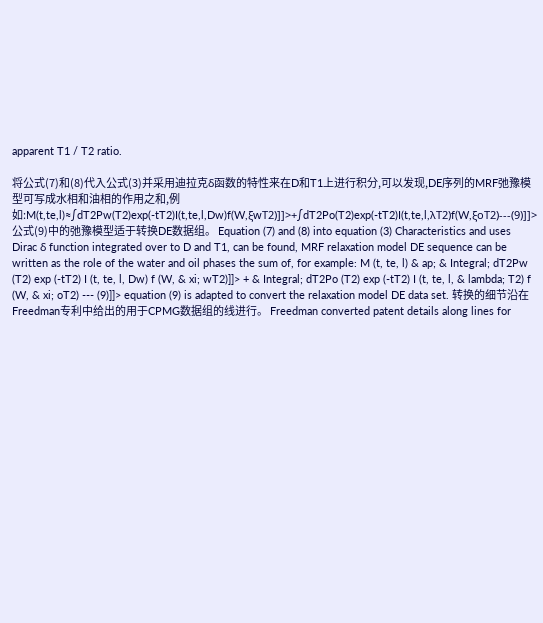apparent T1 / T2 ratio.

将公式(7)和(8)代入公式(3)并采用迪拉克δ函数的特性来在D和T1上进行积分,可以发现,DE序列的MRF弛豫模型可写成水相和油相的作用之和,例如:M(t,te,l)≈∫dT2Pw(T2)exp(-tT2)I(t,te,l,Dw)f(W,ξwT2)]]>+∫dT2Po(T2)exp(-tT2)I(t,te,l,λT2)f(W,ξoT2)---(9)]]>公式(9)中的弛豫模型适于转换DE数据组。 Equation (7) and (8) into equation (3) Characteristics and uses Dirac δ function integrated over to D and T1, can be found, MRF relaxation model DE sequence can be written as the role of the water and oil phases the sum of, for example: M (t, te, l) & ap; & Integral; dT2Pw (T2) exp (-tT2) I (t, te, l, Dw) f (W, & xi; wT2)]]> + & Integral; dT2Po (T2) exp (-tT2) I (t, te, l, & lambda; T2) f (W, & xi; oT2) --- (9)]]> equation (9) is adapted to convert the relaxation model DE data set. 转换的细节沿在Freedman专利中给出的用于CPMG数据组的线进行。 Freedman converted patent details along lines for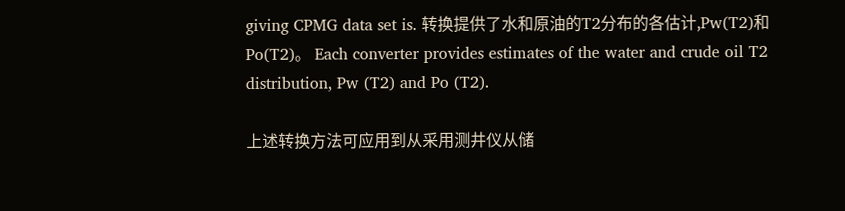giving CPMG data set is. 转换提供了水和原油的T2分布的各估计,Pw(T2)和Po(T2)。 Each converter provides estimates of the water and crude oil T2 distribution, Pw (T2) and Po (T2).

上述转换方法可应用到从采用测井仪从储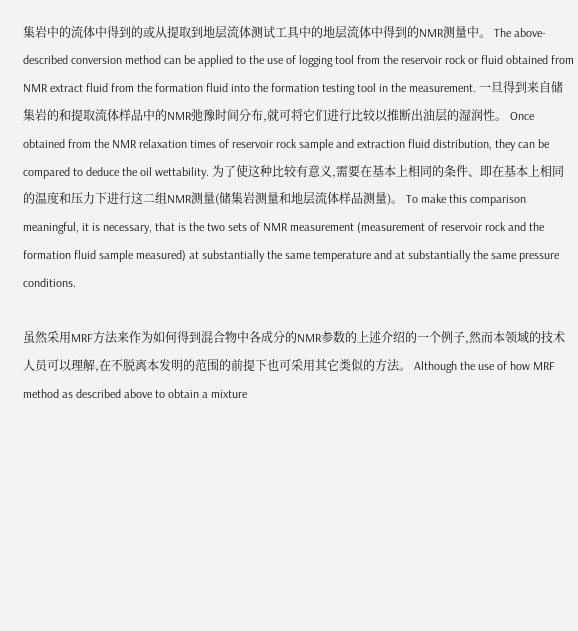集岩中的流体中得到的或从提取到地层流体测试工具中的地层流体中得到的NMR测量中。 The above-described conversion method can be applied to the use of logging tool from the reservoir rock or fluid obtained from NMR extract fluid from the formation fluid into the formation testing tool in the measurement. 一旦得到来自储集岩的和提取流体样品中的NMR弛豫时间分布,就可将它们进行比较以推断出油层的湿润性。 Once obtained from the NMR relaxation times of reservoir rock sample and extraction fluid distribution, they can be compared to deduce the oil wettability. 为了使这种比较有意义,需要在基本上相同的条件、即在基本上相同的温度和压力下进行这二组NMR测量(储集岩测量和地层流体样品测量)。 To make this comparison meaningful, it is necessary, that is the two sets of NMR measurement (measurement of reservoir rock and the formation fluid sample measured) at substantially the same temperature and at substantially the same pressure conditions.

虽然采用MRF方法来作为如何得到混合物中各成分的NMR参数的上述介绍的一个例子,然而本领域的技术人员可以理解,在不脱离本发明的范围的前提下也可采用其它类似的方法。 Although the use of how MRF method as described above to obtain a mixture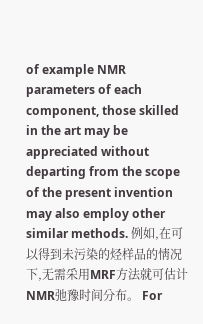of example NMR parameters of each component, those skilled in the art may be appreciated without departing from the scope of the present invention may also employ other similar methods. 例如,在可以得到未污染的烃样品的情况下,无需采用MRF方法就可估计NMR弛豫时间分布。 For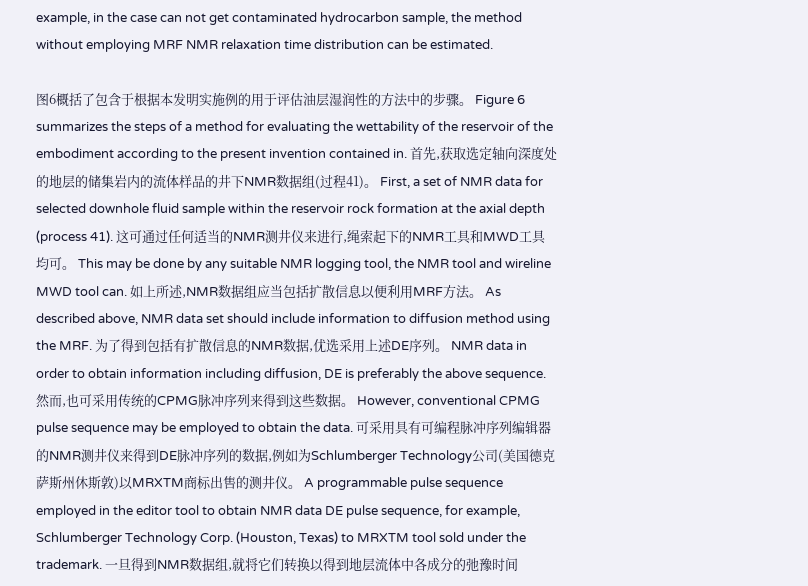example, in the case can not get contaminated hydrocarbon sample, the method without employing MRF NMR relaxation time distribution can be estimated.

图6概括了包含于根据本发明实施例的用于评估油层湿润性的方法中的步骤。 Figure 6 summarizes the steps of a method for evaluating the wettability of the reservoir of the embodiment according to the present invention contained in. 首先,获取选定轴向深度处的地层的储集岩内的流体样品的井下NMR数据组(过程41)。 First, a set of NMR data for selected downhole fluid sample within the reservoir rock formation at the axial depth (process 41). 这可通过任何适当的NMR测井仪来进行,绳索起下的NMR工具和MWD工具均可。 This may be done by any suitable NMR logging tool, the NMR tool and wireline MWD tool can. 如上所述,NMR数据组应当包括扩散信息以便利用MRF方法。 As described above, NMR data set should include information to diffusion method using the MRF. 为了得到包括有扩散信息的NMR数据,优选采用上述DE序列。 NMR data in order to obtain information including diffusion, DE is preferably the above sequence. 然而,也可采用传统的CPMG脉冲序列来得到这些数据。 However, conventional CPMG pulse sequence may be employed to obtain the data. 可采用具有可编程脉冲序列编辑器的NMR测井仪来得到DE脉冲序列的数据,例如为Schlumberger Technology公司(美国德克萨斯州休斯敦)以MRXTM商标出售的测井仪。 A programmable pulse sequence employed in the editor tool to obtain NMR data DE pulse sequence, for example, Schlumberger Technology Corp. (Houston, Texas) to MRXTM tool sold under the trademark. 一旦得到NMR数据组,就将它们转换以得到地层流体中各成分的弛豫时间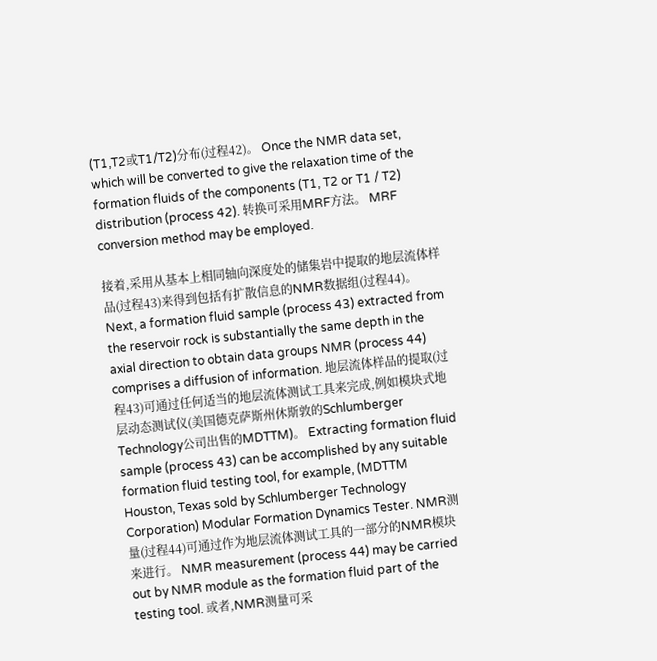(T1,T2或T1/T2)分布(过程42)。 Once the NMR data set, which will be converted to give the relaxation time of the formation fluids of the components (T1, T2 or T1 / T2) distribution (process 42). 转换可采用MRF方法。 MRF conversion method may be employed.

接着,采用从基本上相同轴向深度处的储集岩中提取的地层流体样品(过程43)来得到包括有扩散信息的NMR数据组(过程44)。 Next, a formation fluid sample (process 43) extracted from the reservoir rock is substantially the same depth in the axial direction to obtain data groups NMR (process 44) comprises a diffusion of information. 地层流体样品的提取(过程43)可通过任何适当的地层流体测试工具来完成,例如模块式地层动态测试仪(美国德克萨斯州休斯敦的Schlumberger Technology公司出售的MDTTM)。 Extracting formation fluid sample (process 43) can be accomplished by any suitable formation fluid testing tool, for example, (MDTTM Houston, Texas sold by Schlumberger Technology Corporation) Modular Formation Dynamics Tester. NMR测量(过程44)可通过作为地层流体测试工具的一部分的NMR模块来进行。 NMR measurement (process 44) may be carried out by NMR module as the formation fluid part of the testing tool. 或者,NMR测量可采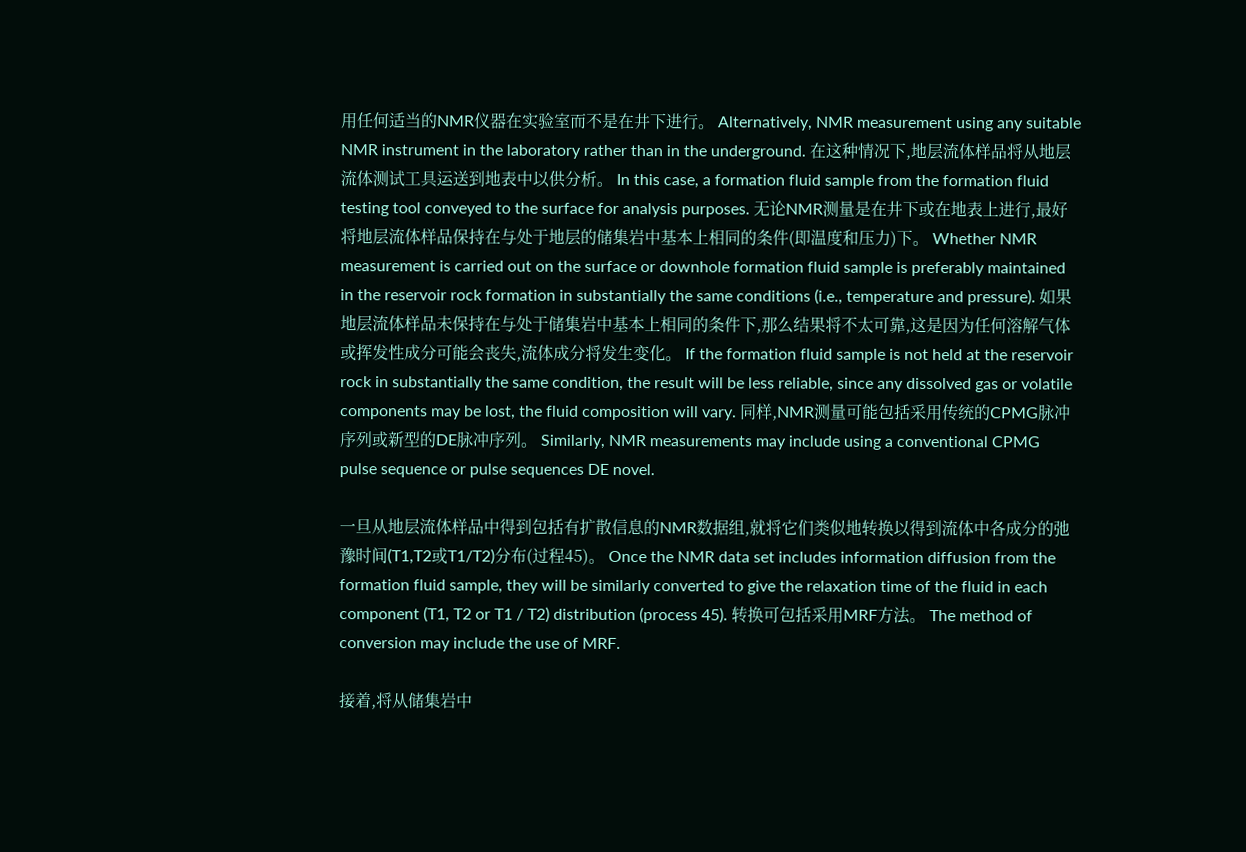用任何适当的NMR仪器在实验室而不是在井下进行。 Alternatively, NMR measurement using any suitable NMR instrument in the laboratory rather than in the underground. 在这种情况下,地层流体样品将从地层流体测试工具运送到地表中以供分析。 In this case, a formation fluid sample from the formation fluid testing tool conveyed to the surface for analysis purposes. 无论NMR测量是在井下或在地表上进行,最好将地层流体样品保持在与处于地层的储集岩中基本上相同的条件(即温度和压力)下。 Whether NMR measurement is carried out on the surface or downhole formation fluid sample is preferably maintained in the reservoir rock formation in substantially the same conditions (i.e., temperature and pressure). 如果地层流体样品未保持在与处于储集岩中基本上相同的条件下,那么结果将不太可靠,这是因为任何溶解气体或挥发性成分可能会丧失,流体成分将发生变化。 If the formation fluid sample is not held at the reservoir rock in substantially the same condition, the result will be less reliable, since any dissolved gas or volatile components may be lost, the fluid composition will vary. 同样,NMR测量可能包括采用传统的CPMG脉冲序列或新型的DE脉冲序列。 Similarly, NMR measurements may include using a conventional CPMG pulse sequence or pulse sequences DE novel.

一旦从地层流体样品中得到包括有扩散信息的NMR数据组,就将它们类似地转换以得到流体中各成分的弛豫时间(T1,T2或T1/T2)分布(过程45)。 Once the NMR data set includes information diffusion from the formation fluid sample, they will be similarly converted to give the relaxation time of the fluid in each component (T1, T2 or T1 / T2) distribution (process 45). 转换可包括采用MRF方法。 The method of conversion may include the use of MRF.

接着,将从储集岩中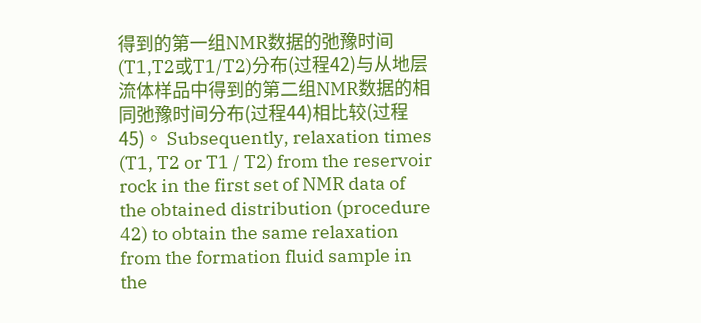得到的第一组NMR数据的弛豫时间(T1,T2或T1/T2)分布(过程42)与从地层流体样品中得到的第二组NMR数据的相同弛豫时间分布(过程44)相比较(过程45)。 Subsequently, relaxation times (T1, T2 or T1 / T2) from the reservoir rock in the first set of NMR data of the obtained distribution (procedure 42) to obtain the same relaxation from the formation fluid sample in the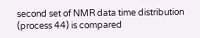second set of NMR data time distribution (process 44) is compared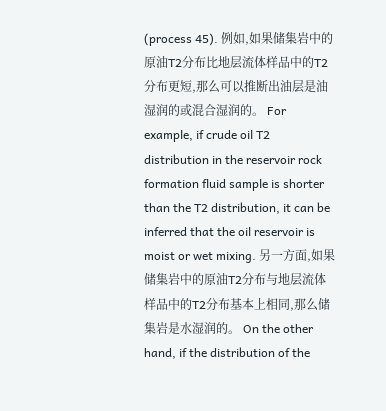(process 45). 例如,如果储集岩中的原油T2分布比地层流体样品中的T2分布更短,那么可以推断出油层是油湿润的或混合湿润的。 For example, if crude oil T2 distribution in the reservoir rock formation fluid sample is shorter than the T2 distribution, it can be inferred that the oil reservoir is moist or wet mixing. 另一方面,如果储集岩中的原油T2分布与地层流体样品中的T2分布基本上相同,那么储集岩是水湿润的。 On the other hand, if the distribution of the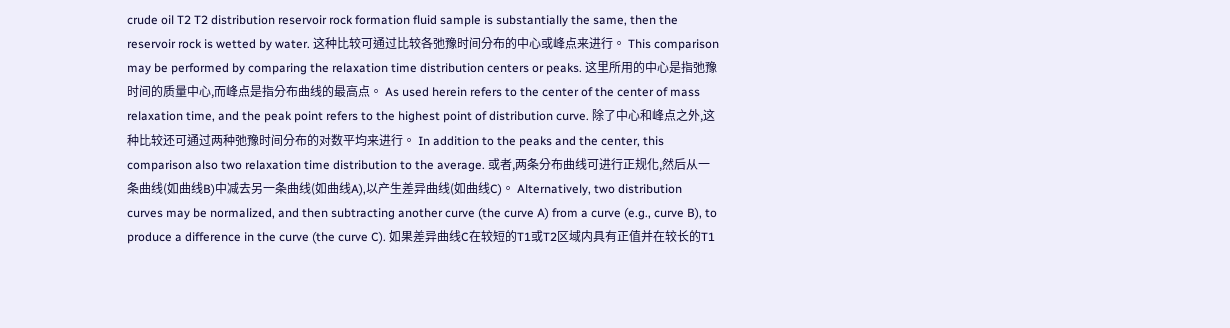crude oil T2 T2 distribution reservoir rock formation fluid sample is substantially the same, then the reservoir rock is wetted by water. 这种比较可通过比较各弛豫时间分布的中心或峰点来进行。 This comparison may be performed by comparing the relaxation time distribution centers or peaks. 这里所用的中心是指弛豫时间的质量中心,而峰点是指分布曲线的最高点。 As used herein refers to the center of the center of mass relaxation time, and the peak point refers to the highest point of distribution curve. 除了中心和峰点之外,这种比较还可通过两种弛豫时间分布的对数平均来进行。 In addition to the peaks and the center, this comparison also two relaxation time distribution to the average. 或者,两条分布曲线可进行正规化,然后从一条曲线(如曲线B)中减去另一条曲线(如曲线A),以产生差异曲线(如曲线C)。 Alternatively, two distribution curves may be normalized, and then subtracting another curve (the curve A) from a curve (e.g., curve B), to produce a difference in the curve (the curve C). 如果差异曲线C在较短的T1或T2区域内具有正值并在较长的T1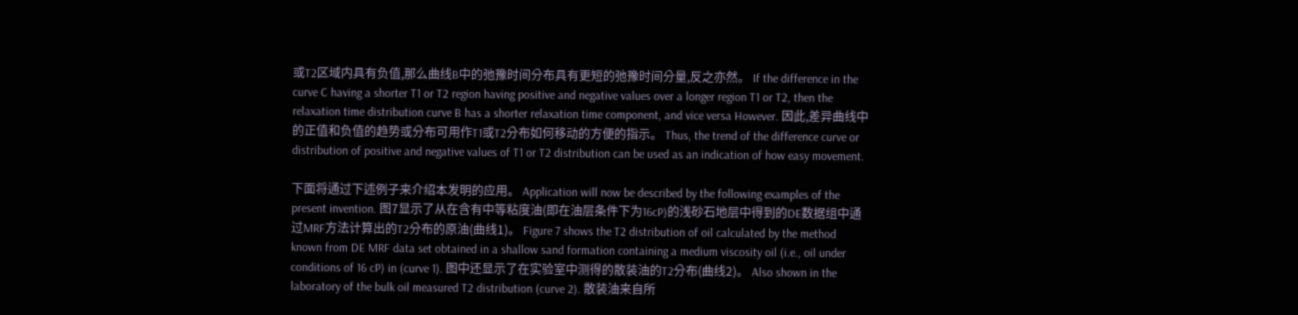或T2区域内具有负值,那么曲线B中的弛豫时间分布具有更短的弛豫时间分量,反之亦然。 If the difference in the curve C having a shorter T1 or T2 region having positive and negative values over a longer region T1 or T2, then the relaxation time distribution curve B has a shorter relaxation time component, and vice versa However. 因此,差异曲线中的正值和负值的趋势或分布可用作T1或T2分布如何移动的方便的指示。 Thus, the trend of the difference curve or distribution of positive and negative values of T1 or T2 distribution can be used as an indication of how easy movement.

下面将通过下述例子来介绍本发明的应用。 Application will now be described by the following examples of the present invention. 图7显示了从在含有中等粘度油(即在油层条件下为16cP)的浅砂石地层中得到的DE数据组中通过MRF方法计算出的T2分布的原油(曲线1)。 Figure 7 shows the T2 distribution of oil calculated by the method known from DE MRF data set obtained in a shallow sand formation containing a medium viscosity oil (i.e., oil under conditions of 16 cP) in (curve 1). 图中还显示了在实验室中测得的散装油的T2分布(曲线2)。 Also shown in the laboratory of the bulk oil measured T2 distribution (curve 2). 散装油来自所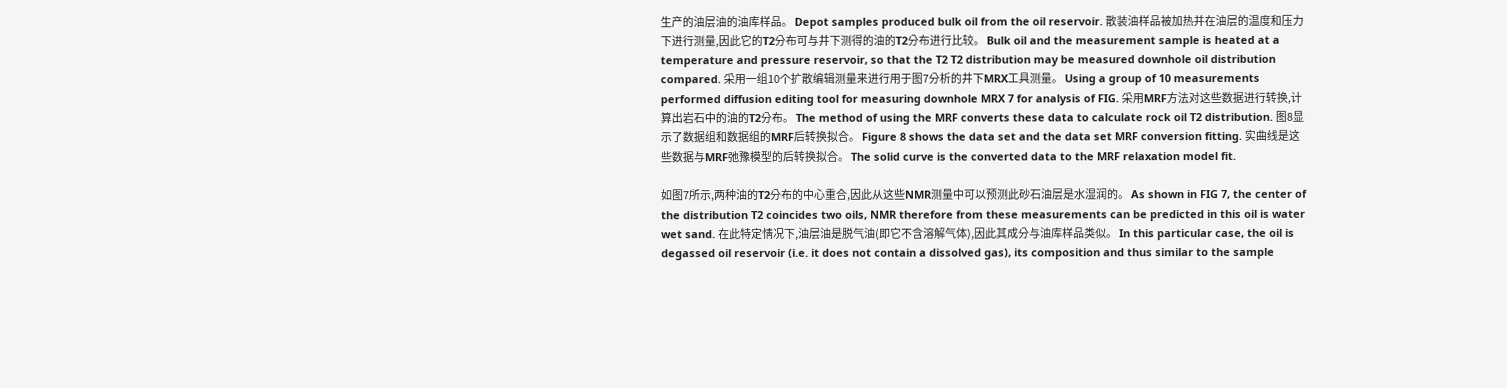生产的油层油的油库样品。 Depot samples produced bulk oil from the oil reservoir. 散装油样品被加热并在油层的温度和压力下进行测量,因此它的T2分布可与井下测得的油的T2分布进行比较。 Bulk oil and the measurement sample is heated at a temperature and pressure reservoir, so that the T2 T2 distribution may be measured downhole oil distribution compared. 采用一组10个扩散编辑测量来进行用于图7分析的井下MRX工具测量。 Using a group of 10 measurements performed diffusion editing tool for measuring downhole MRX 7 for analysis of FIG. 采用MRF方法对这些数据进行转换,计算出岩石中的油的T2分布。 The method of using the MRF converts these data to calculate rock oil T2 distribution. 图8显示了数据组和数据组的MRF后转换拟合。 Figure 8 shows the data set and the data set MRF conversion fitting. 实曲线是这些数据与MRF弛豫模型的后转换拟合。 The solid curve is the converted data to the MRF relaxation model fit.

如图7所示,两种油的T2分布的中心重合,因此从这些NMR测量中可以预测此砂石油层是水湿润的。 As shown in FIG 7, the center of the distribution T2 coincides two oils, NMR therefore from these measurements can be predicted in this oil is water wet sand. 在此特定情况下,油层油是脱气油(即它不含溶解气体),因此其成分与油库样品类似。 In this particular case, the oil is degassed oil reservoir (i.e. it does not contain a dissolved gas), its composition and thus similar to the sample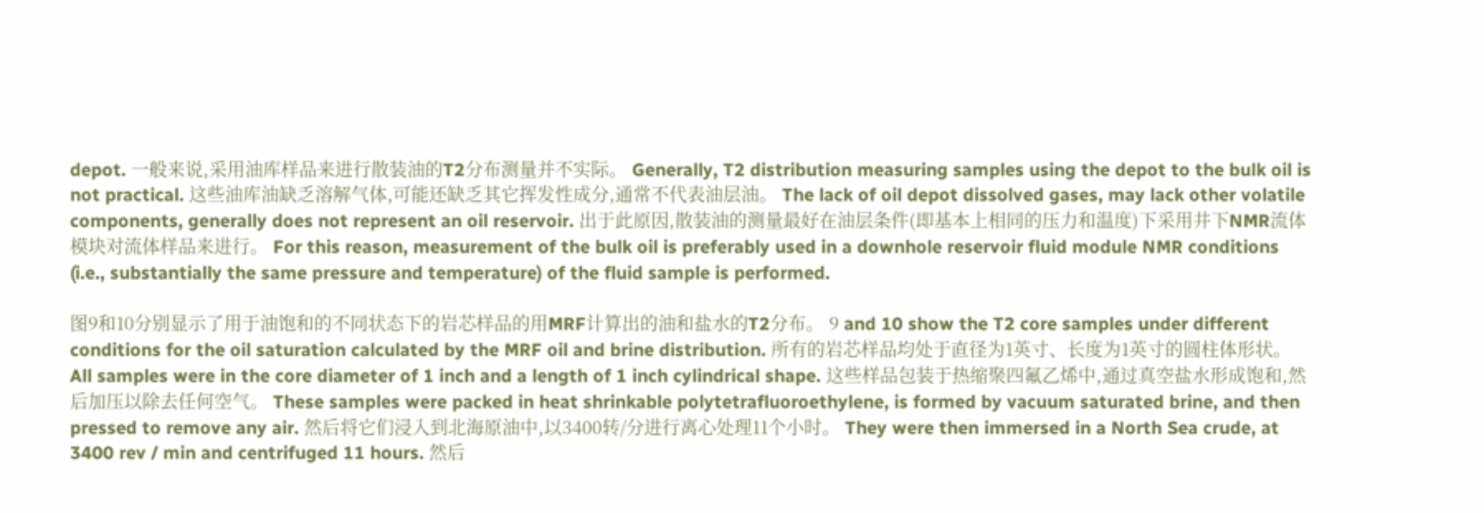depot. 一般来说,采用油库样品来进行散装油的T2分布测量并不实际。 Generally, T2 distribution measuring samples using the depot to the bulk oil is not practical. 这些油库油缺乏溶解气体,可能还缺乏其它挥发性成分,通常不代表油层油。 The lack of oil depot dissolved gases, may lack other volatile components, generally does not represent an oil reservoir. 出于此原因,散装油的测量最好在油层条件(即基本上相同的压力和温度)下采用井下NMR流体模块对流体样品来进行。 For this reason, measurement of the bulk oil is preferably used in a downhole reservoir fluid module NMR conditions (i.e., substantially the same pressure and temperature) of the fluid sample is performed.

图9和10分别显示了用于油饱和的不同状态下的岩芯样品的用MRF计算出的油和盐水的T2分布。 9 and 10 show the T2 core samples under different conditions for the oil saturation calculated by the MRF oil and brine distribution. 所有的岩芯样品均处于直径为1英寸、长度为1英寸的圆柱体形状。 All samples were in the core diameter of 1 inch and a length of 1 inch cylindrical shape. 这些样品包装于热缩聚四氟乙烯中,通过真空盐水形成饱和,然后加压以除去任何空气。 These samples were packed in heat shrinkable polytetrafluoroethylene, is formed by vacuum saturated brine, and then pressed to remove any air. 然后将它们浸入到北海原油中,以3400转/分进行离心处理11个小时。 They were then immersed in a North Sea crude, at 3400 rev / min and centrifuged 11 hours. 然后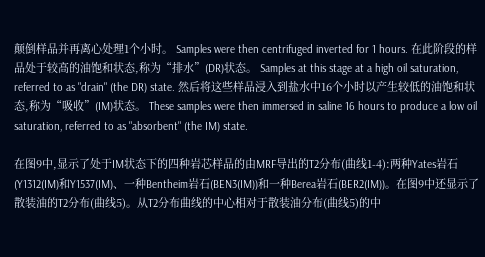颠倒样品并再离心处理1个小时。 Samples were then centrifuged inverted for 1 hours. 在此阶段的样品处于较高的油饱和状态,称为“排水”(DR)状态。 Samples at this stage at a high oil saturation, referred to as "drain" (the DR) state. 然后将这些样品浸入到盐水中16个小时以产生较低的油饱和状态,称为“吸收”(IM)状态。 These samples were then immersed in saline 16 hours to produce a low oil saturation, referred to as "absorbent" (the IM) state.

在图9中,显示了处于IM状态下的四种岩芯样品的由MRF导出的T2分布(曲线1-4):两种Yates岩石(Y1312(IM)和Y1537(IM)、一种Bentheim岩石(BEN3(IM))和一种Berea岩石(BER2(IM))。在图9中还显示了散装油的T2分布(曲线5)。从T2分布曲线的中心相对于散装油分布(曲线5)的中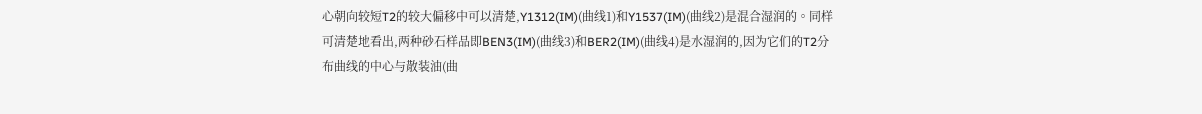心朝向较短T2的较大偏移中可以清楚,Y1312(IM)(曲线1)和Y1537(IM)(曲线2)是混合湿润的。同样可清楚地看出,两种砂石样品即BEN3(IM)(曲线3)和BER2(IM)(曲线4)是水湿润的,因为它们的T2分布曲线的中心与散装油(曲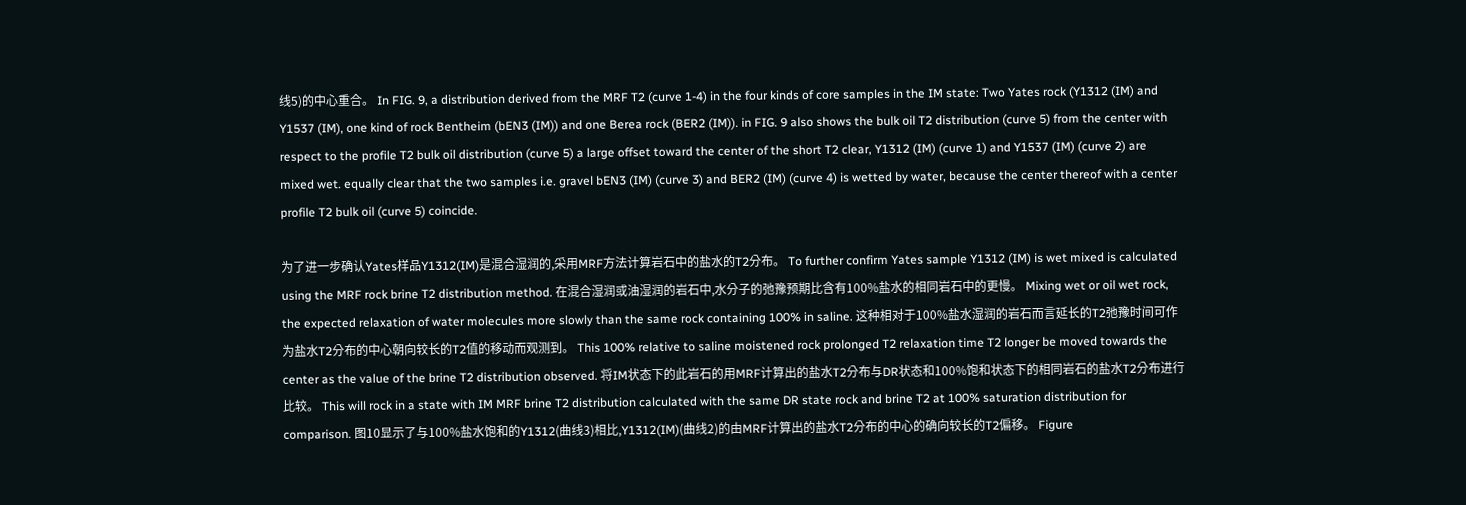线5)的中心重合。 In FIG. 9, a distribution derived from the MRF T2 (curve 1-4) in the four kinds of core samples in the IM state: Two Yates rock (Y1312 (IM) and Y1537 (IM), one kind of rock Bentheim (bEN3 (IM)) and one Berea rock (BER2 (IM)). in FIG. 9 also shows the bulk oil T2 distribution (curve 5) from the center with respect to the profile T2 bulk oil distribution (curve 5) a large offset toward the center of the short T2 clear, Y1312 (IM) (curve 1) and Y1537 (IM) (curve 2) are mixed wet. equally clear that the two samples i.e. gravel bEN3 (IM) (curve 3) and BER2 (IM) (curve 4) is wetted by water, because the center thereof with a center profile T2 bulk oil (curve 5) coincide.

为了进一步确认Yates样品Y1312(IM)是混合湿润的,采用MRF方法计算岩石中的盐水的T2分布。 To further confirm Yates sample Y1312 (IM) is wet mixed is calculated using the MRF rock brine T2 distribution method. 在混合湿润或油湿润的岩石中,水分子的弛豫预期比含有100%盐水的相同岩石中的更慢。 Mixing wet or oil wet rock, the expected relaxation of water molecules more slowly than the same rock containing 100% in saline. 这种相对于100%盐水湿润的岩石而言延长的T2弛豫时间可作为盐水T2分布的中心朝向较长的T2值的移动而观测到。 This 100% relative to saline moistened rock prolonged T2 relaxation time T2 longer be moved towards the center as the value of the brine T2 distribution observed. 将IM状态下的此岩石的用MRF计算出的盐水T2分布与DR状态和100%饱和状态下的相同岩石的盐水T2分布进行比较。 This will rock in a state with IM MRF brine T2 distribution calculated with the same DR state rock and brine T2 at 100% saturation distribution for comparison. 图10显示了与100%盐水饱和的Y1312(曲线3)相比,Y1312(IM)(曲线2)的由MRF计算出的盐水T2分布的中心的确向较长的T2偏移。 Figure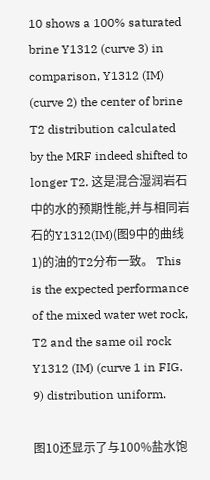10 shows a 100% saturated brine Y1312 (curve 3) in comparison, Y1312 (IM) (curve 2) the center of brine T2 distribution calculated by the MRF indeed shifted to longer T2. 这是混合湿润岩石中的水的预期性能,并与相同岩石的Y1312(IM)(图9中的曲线1)的油的T2分布一致。 This is the expected performance of the mixed water wet rock, T2 and the same oil rock Y1312 (IM) (curve 1 in FIG. 9) distribution uniform.

图10还显示了与100%盐水饱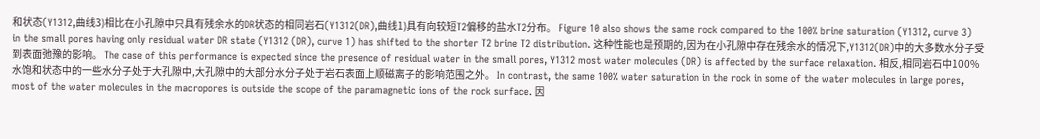和状态(Y1312,曲线3)相比在小孔隙中只具有残余水的DR状态的相同岩石(Y1312(DR),曲线1)具有向较短T2偏移的盐水T2分布。 Figure 10 also shows the same rock compared to the 100% brine saturation (Y1312, curve 3) in the small pores having only residual water DR state (Y1312 (DR), curve 1) has shifted to the shorter T2 brine T2 distribution. 这种性能也是预期的,因为在小孔隙中存在残余水的情况下,Y1312(DR)中的大多数水分子受到表面弛豫的影响。 The case of this performance is expected since the presence of residual water in the small pores, Y1312 most water molecules (DR) is affected by the surface relaxation. 相反,相同岩石中100%水饱和状态中的一些水分子处于大孔隙中,大孔隙中的大部分水分子处于岩石表面上顺磁离子的影响范围之外。 In contrast, the same 100% water saturation in the rock in some of the water molecules in large pores, most of the water molecules in the macropores is outside the scope of the paramagnetic ions of the rock surface. 因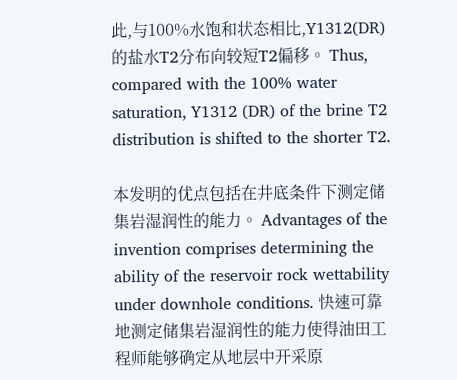此,与100%水饱和状态相比,Y1312(DR)的盐水T2分布向较短T2偏移。 Thus, compared with the 100% water saturation, Y1312 (DR) of the brine T2 distribution is shifted to the shorter T2.

本发明的优点包括在井底条件下测定储集岩湿润性的能力。 Advantages of the invention comprises determining the ability of the reservoir rock wettability under downhole conditions. 快速可靠地测定储集岩湿润性的能力使得油田工程师能够确定从地层中开采原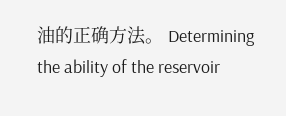油的正确方法。 Determining the ability of the reservoir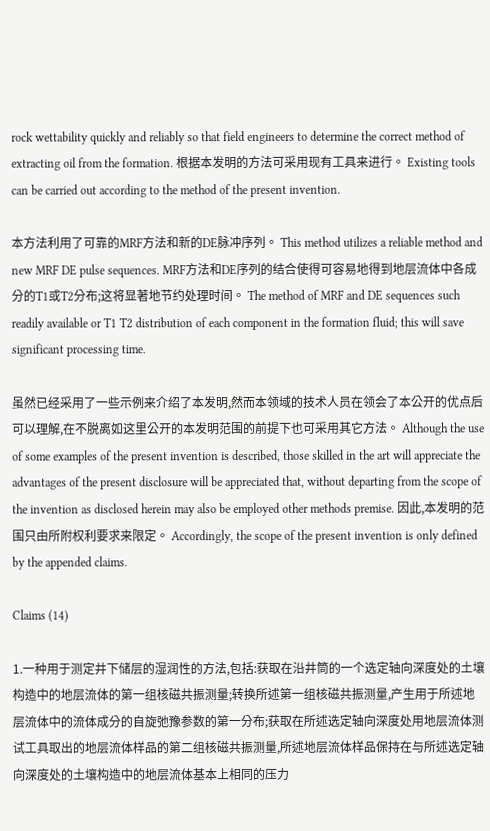rock wettability quickly and reliably so that field engineers to determine the correct method of extracting oil from the formation. 根据本发明的方法可采用现有工具来进行。 Existing tools can be carried out according to the method of the present invention.

本方法利用了可靠的MRF方法和新的DE脉冲序列。 This method utilizes a reliable method and new MRF DE pulse sequences. MRF方法和DE序列的结合使得可容易地得到地层流体中各成分的T1或T2分布;这将显著地节约处理时间。 The method of MRF and DE sequences such readily available or T1 T2 distribution of each component in the formation fluid; this will save significant processing time.

虽然已经采用了一些示例来介绍了本发明,然而本领域的技术人员在领会了本公开的优点后可以理解,在不脱离如这里公开的本发明范围的前提下也可采用其它方法。 Although the use of some examples of the present invention is described, those skilled in the art will appreciate the advantages of the present disclosure will be appreciated that, without departing from the scope of the invention as disclosed herein may also be employed other methods premise. 因此,本发明的范围只由所附权利要求来限定。 Accordingly, the scope of the present invention is only defined by the appended claims.

Claims (14)

1.一种用于测定井下储层的湿润性的方法,包括:获取在沿井筒的一个选定轴向深度处的土壤构造中的地层流体的第一组核磁共振测量;转换所述第一组核磁共振测量,产生用于所述地层流体中的流体成分的自旋弛豫参数的第一分布;获取在所述选定轴向深度处用地层流体测试工具取出的地层流体样品的第二组核磁共振测量,所述地层流体样品保持在与所述选定轴向深度处的土壤构造中的地层流体基本上相同的压力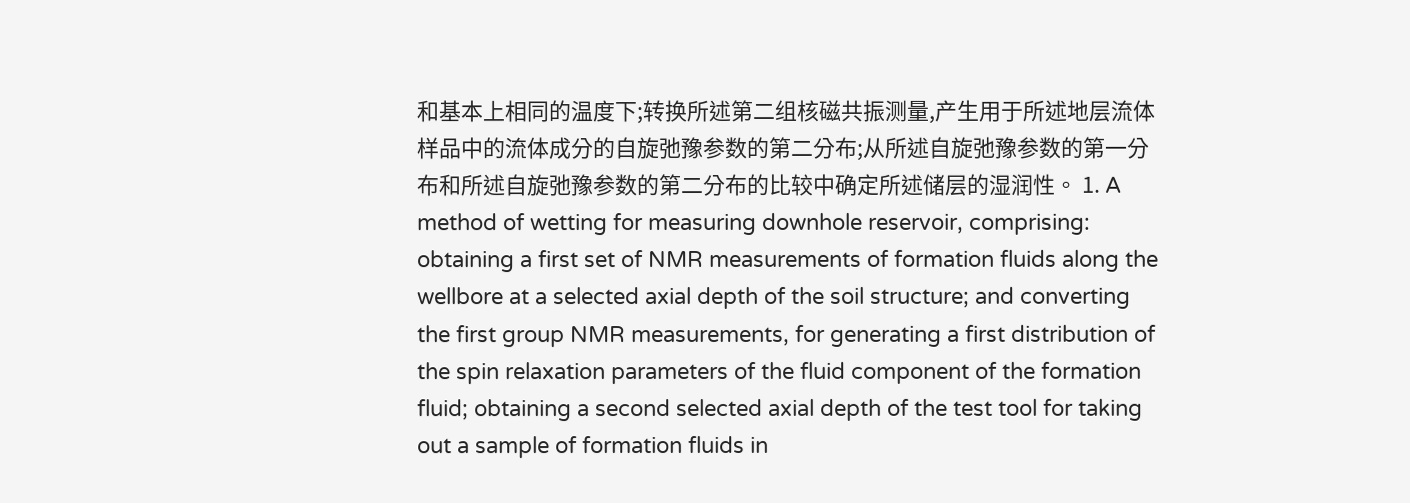和基本上相同的温度下;转换所述第二组核磁共振测量,产生用于所述地层流体样品中的流体成分的自旋弛豫参数的第二分布;从所述自旋弛豫参数的第一分布和所述自旋弛豫参数的第二分布的比较中确定所述储层的湿润性。 1. A method of wetting for measuring downhole reservoir, comprising: obtaining a first set of NMR measurements of formation fluids along the wellbore at a selected axial depth of the soil structure; and converting the first group NMR measurements, for generating a first distribution of the spin relaxation parameters of the fluid component of the formation fluid; obtaining a second selected axial depth of the test tool for taking out a sample of formation fluids in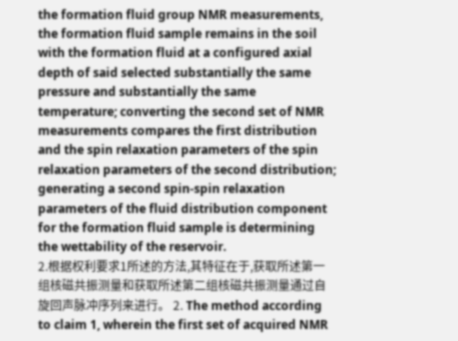the formation fluid group NMR measurements, the formation fluid sample remains in the soil with the formation fluid at a configured axial depth of said selected substantially the same pressure and substantially the same temperature; converting the second set of NMR measurements compares the first distribution and the spin relaxation parameters of the spin relaxation parameters of the second distribution; generating a second spin-spin relaxation parameters of the fluid distribution component for the formation fluid sample is determining the wettability of the reservoir.
2.根据权利要求1所述的方法,其特征在于,获取所述第一组核磁共振测量和获取所述第二组核磁共振测量通过自旋回声脉冲序列来进行。 2. The method according to claim 1, wherein the first set of acquired NMR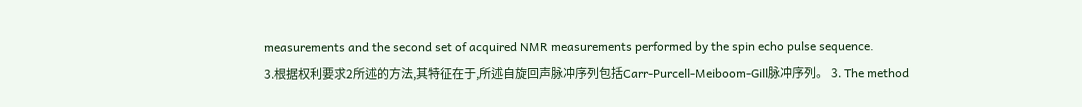measurements and the second set of acquired NMR measurements performed by the spin echo pulse sequence.
3.根据权利要求2所述的方法,其特征在于,所述自旋回声脉冲序列包括Carr-Purcell-Meiboom-Gill脉冲序列。 3. The method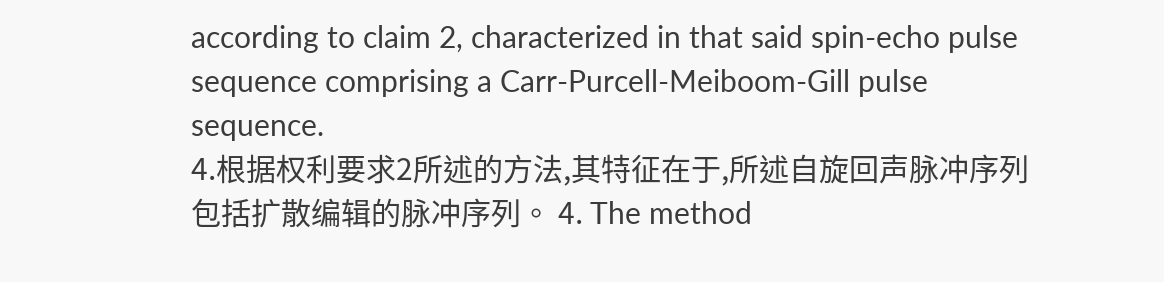according to claim 2, characterized in that said spin-echo pulse sequence comprising a Carr-Purcell-Meiboom-Gill pulse sequence.
4.根据权利要求2所述的方法,其特征在于,所述自旋回声脉冲序列包括扩散编辑的脉冲序列。 4. The method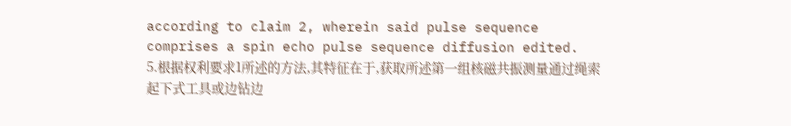according to claim 2, wherein said pulse sequence comprises a spin echo pulse sequence diffusion edited.
5.根据权利要求1所述的方法,其特征在于,获取所述第一组核磁共振测量通过绳索起下式工具或边钻边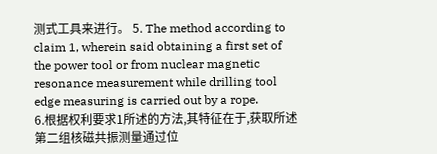测式工具来进行。 5. The method according to claim 1, wherein said obtaining a first set of the power tool or from nuclear magnetic resonance measurement while drilling tool edge measuring is carried out by a rope.
6.根据权利要求1所述的方法,其特征在于,获取所述第二组核磁共振测量通过位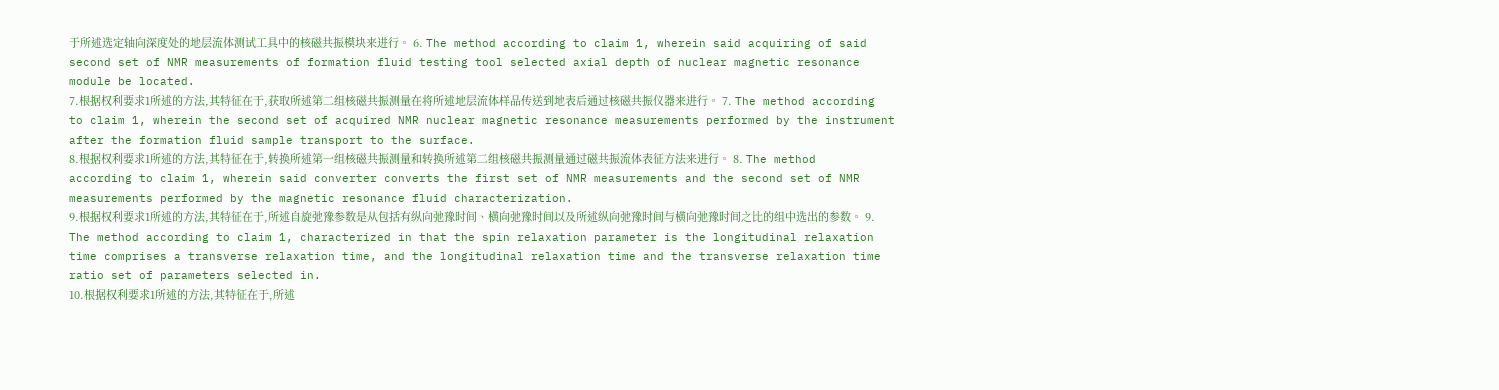于所述选定轴向深度处的地层流体测试工具中的核磁共振模块来进行。 6. The method according to claim 1, wherein said acquiring of said second set of NMR measurements of formation fluid testing tool selected axial depth of nuclear magnetic resonance module be located.
7.根据权利要求1所述的方法,其特征在于,获取所述第二组核磁共振测量在将所述地层流体样品传送到地表后通过核磁共振仪器来进行。 7. The method according to claim 1, wherein the second set of acquired NMR nuclear magnetic resonance measurements performed by the instrument after the formation fluid sample transport to the surface.
8.根据权利要求1所述的方法,其特征在于,转换所述第一组核磁共振测量和转换所述第二组核磁共振测量通过磁共振流体表征方法来进行。 8. The method according to claim 1, wherein said converter converts the first set of NMR measurements and the second set of NMR measurements performed by the magnetic resonance fluid characterization.
9.根据权利要求1所述的方法,其特征在于,所述自旋弛豫参数是从包括有纵向弛豫时间、横向弛豫时间以及所述纵向弛豫时间与横向弛豫时间之比的组中选出的参数。 9. The method according to claim 1, characterized in that the spin relaxation parameter is the longitudinal relaxation time comprises a transverse relaxation time, and the longitudinal relaxation time and the transverse relaxation time ratio set of parameters selected in.
10.根据权利要求1所述的方法,其特征在于,所述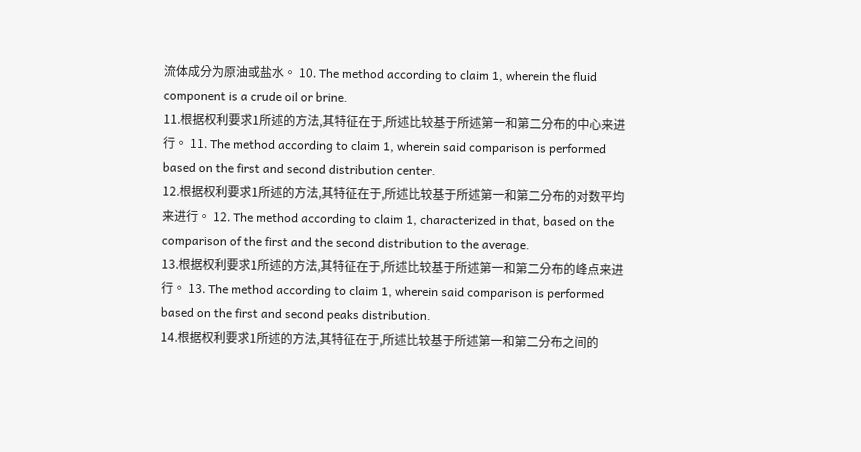流体成分为原油或盐水。 10. The method according to claim 1, wherein the fluid component is a crude oil or brine.
11.根据权利要求1所述的方法,其特征在于,所述比较基于所述第一和第二分布的中心来进行。 11. The method according to claim 1, wherein said comparison is performed based on the first and second distribution center.
12.根据权利要求1所述的方法,其特征在于,所述比较基于所述第一和第二分布的对数平均来进行。 12. The method according to claim 1, characterized in that, based on the comparison of the first and the second distribution to the average.
13.根据权利要求1所述的方法,其特征在于,所述比较基于所述第一和第二分布的峰点来进行。 13. The method according to claim 1, wherein said comparison is performed based on the first and second peaks distribution.
14.根据权利要求1所述的方法,其特征在于,所述比较基于所述第一和第二分布之间的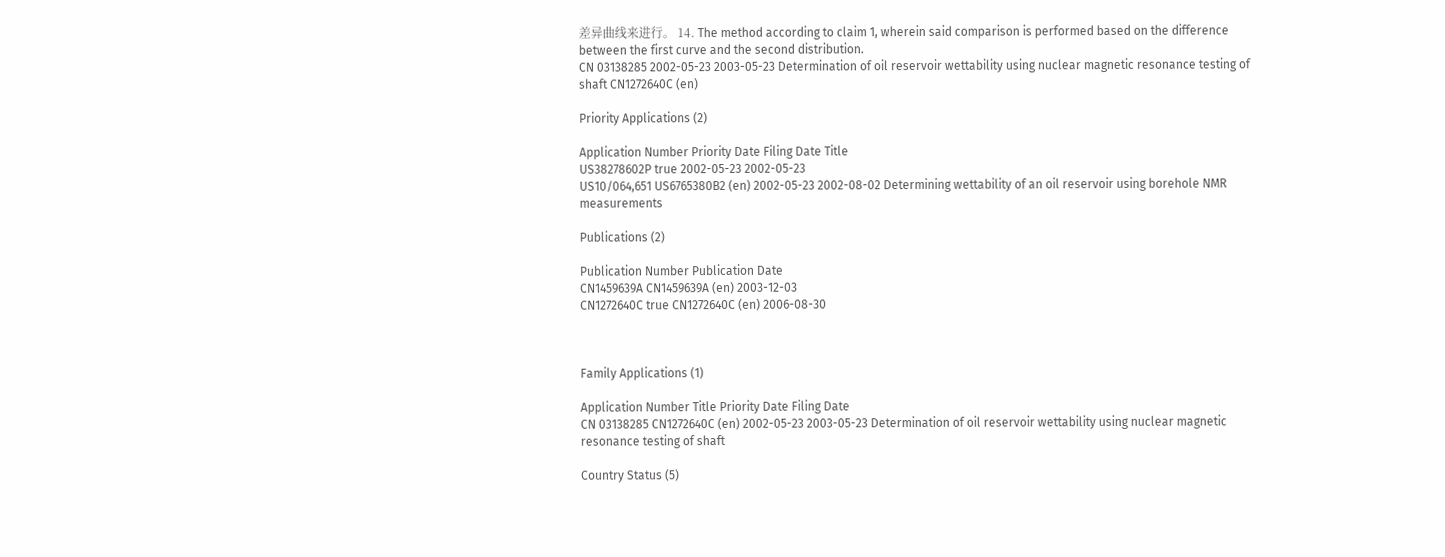差异曲线来进行。 14. The method according to claim 1, wherein said comparison is performed based on the difference between the first curve and the second distribution.
CN 03138285 2002-05-23 2003-05-23 Determination of oil reservoir wettability using nuclear magnetic resonance testing of shaft CN1272640C (en)

Priority Applications (2)

Application Number Priority Date Filing Date Title
US38278602P true 2002-05-23 2002-05-23
US10/064,651 US6765380B2 (en) 2002-05-23 2002-08-02 Determining wettability of an oil reservoir using borehole NMR measurements

Publications (2)

Publication Number Publication Date
CN1459639A CN1459639A (en) 2003-12-03
CN1272640C true CN1272640C (en) 2006-08-30



Family Applications (1)

Application Number Title Priority Date Filing Date
CN 03138285 CN1272640C (en) 2002-05-23 2003-05-23 Determination of oil reservoir wettability using nuclear magnetic resonance testing of shaft

Country Status (5)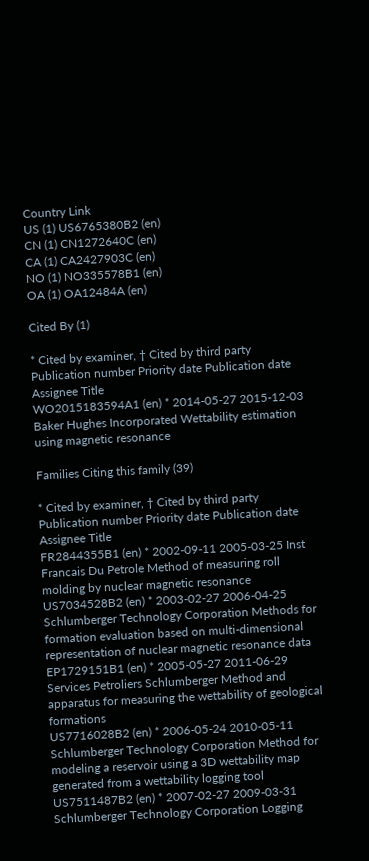Country Link
US (1) US6765380B2 (en)
CN (1) CN1272640C (en)
CA (1) CA2427903C (en)
NO (1) NO335578B1 (en)
OA (1) OA12484A (en)

Cited By (1)

* Cited by examiner, † Cited by third party
Publication number Priority date Publication date Assignee Title
WO2015183594A1 (en) * 2014-05-27 2015-12-03 Baker Hughes Incorporated Wettability estimation using magnetic resonance

Families Citing this family (39)

* Cited by examiner, † Cited by third party
Publication number Priority date Publication date Assignee Title
FR2844355B1 (en) * 2002-09-11 2005-03-25 Inst Francais Du Petrole Method of measuring roll molding by nuclear magnetic resonance
US7034528B2 (en) * 2003-02-27 2006-04-25 Schlumberger Technology Corporation Methods for formation evaluation based on multi-dimensional representation of nuclear magnetic resonance data
EP1729151B1 (en) * 2005-05-27 2011-06-29 Services Petroliers Schlumberger Method and apparatus for measuring the wettability of geological formations
US7716028B2 (en) * 2006-05-24 2010-05-11 Schlumberger Technology Corporation Method for modeling a reservoir using a 3D wettability map generated from a wettability logging tool
US7511487B2 (en) * 2007-02-27 2009-03-31 Schlumberger Technology Corporation Logging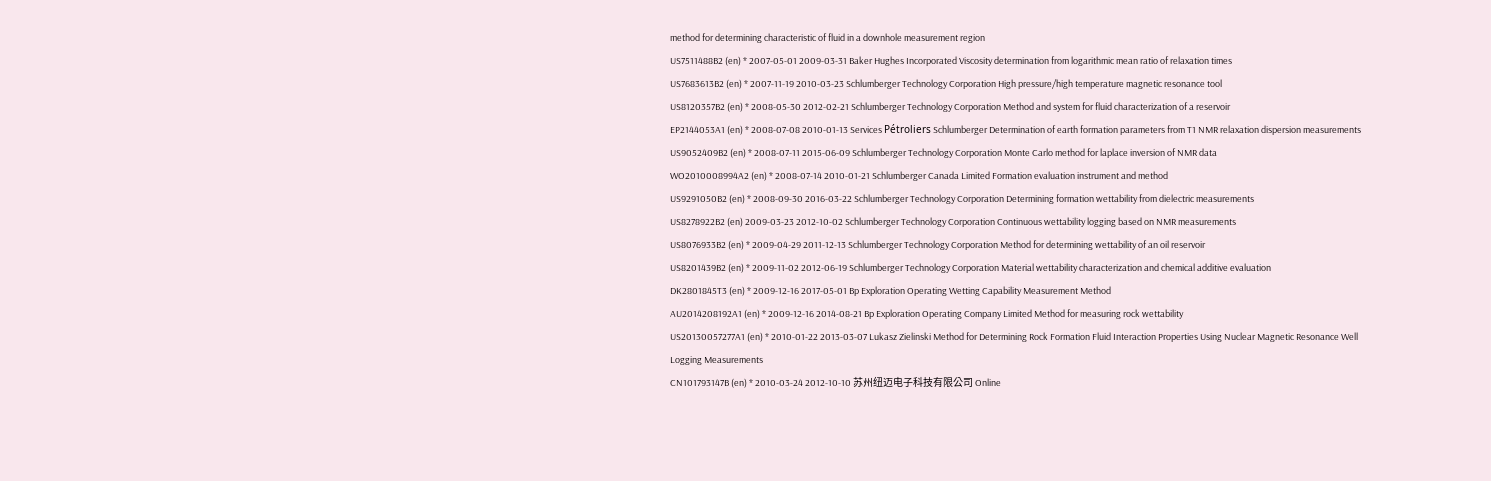method for determining characteristic of fluid in a downhole measurement region
US7511488B2 (en) * 2007-05-01 2009-03-31 Baker Hughes Incorporated Viscosity determination from logarithmic mean ratio of relaxation times
US7683613B2 (en) * 2007-11-19 2010-03-23 Schlumberger Technology Corporation High pressure/high temperature magnetic resonance tool
US8120357B2 (en) * 2008-05-30 2012-02-21 Schlumberger Technology Corporation Method and system for fluid characterization of a reservoir
EP2144053A1 (en) * 2008-07-08 2010-01-13 Services Pétroliers Schlumberger Determination of earth formation parameters from T1 NMR relaxation dispersion measurements
US9052409B2 (en) * 2008-07-11 2015-06-09 Schlumberger Technology Corporation Monte Carlo method for laplace inversion of NMR data
WO2010008994A2 (en) * 2008-07-14 2010-01-21 Schlumberger Canada Limited Formation evaluation instrument and method
US9291050B2 (en) * 2008-09-30 2016-03-22 Schlumberger Technology Corporation Determining formation wettability from dielectric measurements
US8278922B2 (en) 2009-03-23 2012-10-02 Schlumberger Technology Corporation Continuous wettability logging based on NMR measurements
US8076933B2 (en) * 2009-04-29 2011-12-13 Schlumberger Technology Corporation Method for determining wettability of an oil reservoir
US8201439B2 (en) * 2009-11-02 2012-06-19 Schlumberger Technology Corporation Material wettability characterization and chemical additive evaluation
DK2801845T3 (en) * 2009-12-16 2017-05-01 Bp Exploration Operating Wetting Capability Measurement Method
AU2014208192A1 (en) * 2009-12-16 2014-08-21 Bp Exploration Operating Company Limited Method for measuring rock wettability
US20130057277A1 (en) * 2010-01-22 2013-03-07 Lukasz Zielinski Method for Determining Rock Formation Fluid Interaction Properties Using Nuclear Magnetic Resonance Well Logging Measurements
CN101793147B (en) * 2010-03-24 2012-10-10 苏州纽迈电子科技有限公司 Online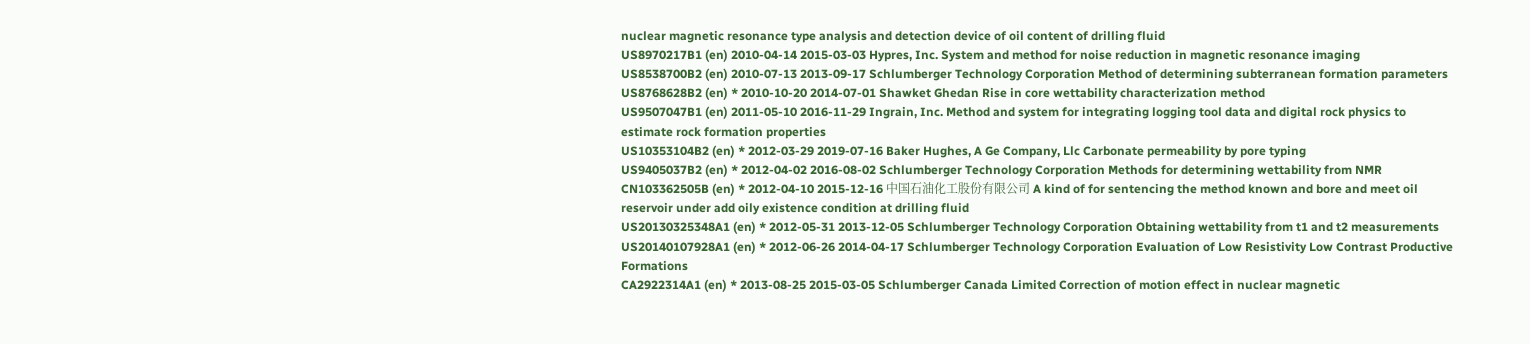nuclear magnetic resonance type analysis and detection device of oil content of drilling fluid
US8970217B1 (en) 2010-04-14 2015-03-03 Hypres, Inc. System and method for noise reduction in magnetic resonance imaging
US8538700B2 (en) 2010-07-13 2013-09-17 Schlumberger Technology Corporation Method of determining subterranean formation parameters
US8768628B2 (en) * 2010-10-20 2014-07-01 Shawket Ghedan Rise in core wettability characterization method
US9507047B1 (en) 2011-05-10 2016-11-29 Ingrain, Inc. Method and system for integrating logging tool data and digital rock physics to estimate rock formation properties
US10353104B2 (en) * 2012-03-29 2019-07-16 Baker Hughes, A Ge Company, Llc Carbonate permeability by pore typing
US9405037B2 (en) * 2012-04-02 2016-08-02 Schlumberger Technology Corporation Methods for determining wettability from NMR
CN103362505B (en) * 2012-04-10 2015-12-16 中国石油化工股份有限公司 A kind of for sentencing the method known and bore and meet oil reservoir under add oily existence condition at drilling fluid
US20130325348A1 (en) * 2012-05-31 2013-12-05 Schlumberger Technology Corporation Obtaining wettability from t1 and t2 measurements
US20140107928A1 (en) * 2012-06-26 2014-04-17 Schlumberger Technology Corporation Evaluation of Low Resistivity Low Contrast Productive Formations
CA2922314A1 (en) * 2013-08-25 2015-03-05 Schlumberger Canada Limited Correction of motion effect in nuclear magnetic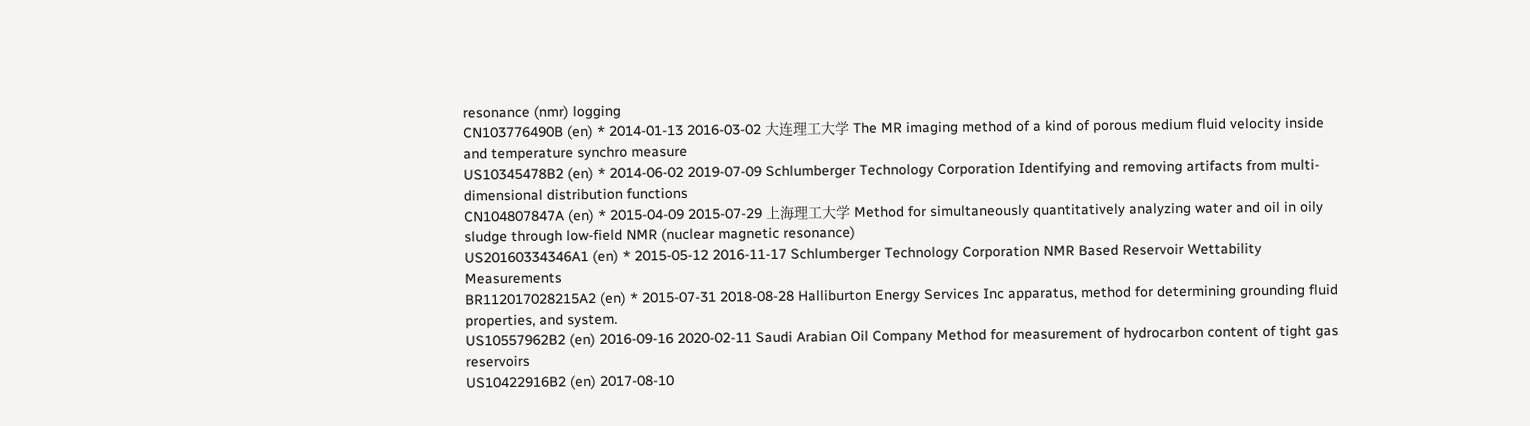resonance (nmr) logging
CN103776490B (en) * 2014-01-13 2016-03-02 大连理工大学 The MR imaging method of a kind of porous medium fluid velocity inside and temperature synchro measure
US10345478B2 (en) * 2014-06-02 2019-07-09 Schlumberger Technology Corporation Identifying and removing artifacts from multi-dimensional distribution functions
CN104807847A (en) * 2015-04-09 2015-07-29 上海理工大学 Method for simultaneously quantitatively analyzing water and oil in oily sludge through low-field NMR (nuclear magnetic resonance)
US20160334346A1 (en) * 2015-05-12 2016-11-17 Schlumberger Technology Corporation NMR Based Reservoir Wettability Measurements
BR112017028215A2 (en) * 2015-07-31 2018-08-28 Halliburton Energy Services Inc apparatus, method for determining grounding fluid properties, and system.
US10557962B2 (en) 2016-09-16 2020-02-11 Saudi Arabian Oil Company Method for measurement of hydrocarbon content of tight gas reservoirs
US10422916B2 (en) 2017-08-10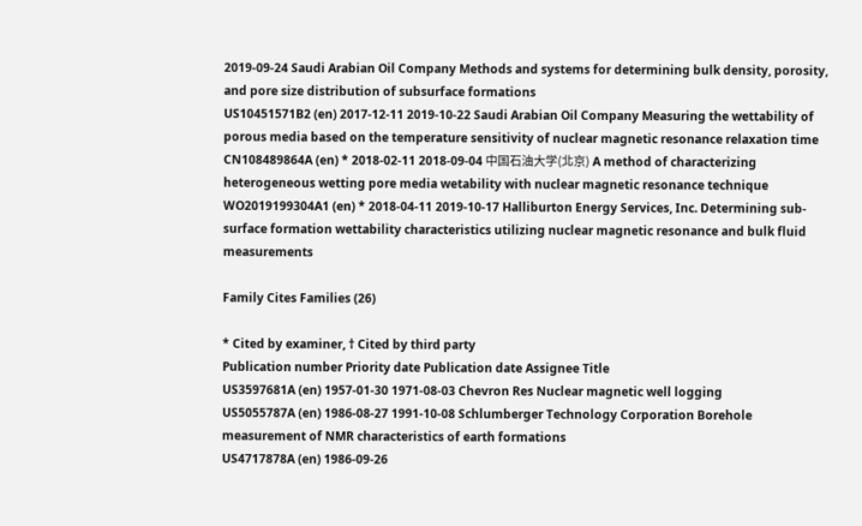2019-09-24 Saudi Arabian Oil Company Methods and systems for determining bulk density, porosity, and pore size distribution of subsurface formations
US10451571B2 (en) 2017-12-11 2019-10-22 Saudi Arabian Oil Company Measuring the wettability of porous media based on the temperature sensitivity of nuclear magnetic resonance relaxation time
CN108489864A (en) * 2018-02-11 2018-09-04 中国石油大学(北京) A method of characterizing heterogeneous wetting pore media wetability with nuclear magnetic resonance technique
WO2019199304A1 (en) * 2018-04-11 2019-10-17 Halliburton Energy Services, Inc. Determining sub-surface formation wettability characteristics utilizing nuclear magnetic resonance and bulk fluid measurements

Family Cites Families (26)

* Cited by examiner, † Cited by third party
Publication number Priority date Publication date Assignee Title
US3597681A (en) 1957-01-30 1971-08-03 Chevron Res Nuclear magnetic well logging
US5055787A (en) 1986-08-27 1991-10-08 Schlumberger Technology Corporation Borehole measurement of NMR characteristics of earth formations
US4717878A (en) 1986-09-26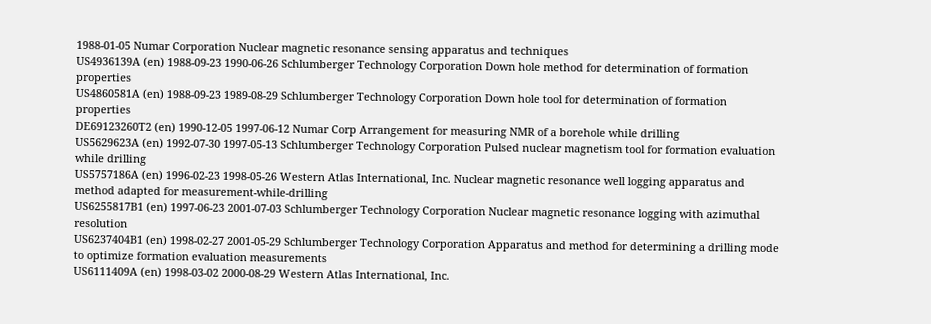1988-01-05 Numar Corporation Nuclear magnetic resonance sensing apparatus and techniques
US4936139A (en) 1988-09-23 1990-06-26 Schlumberger Technology Corporation Down hole method for determination of formation properties
US4860581A (en) 1988-09-23 1989-08-29 Schlumberger Technology Corporation Down hole tool for determination of formation properties
DE69123260T2 (en) 1990-12-05 1997-06-12 Numar Corp Arrangement for measuring NMR of a borehole while drilling
US5629623A (en) 1992-07-30 1997-05-13 Schlumberger Technology Corporation Pulsed nuclear magnetism tool for formation evaluation while drilling
US5757186A (en) 1996-02-23 1998-05-26 Western Atlas International, Inc. Nuclear magnetic resonance well logging apparatus and method adapted for measurement-while-drilling
US6255817B1 (en) 1997-06-23 2001-07-03 Schlumberger Technology Corporation Nuclear magnetic resonance logging with azimuthal resolution
US6237404B1 (en) 1998-02-27 2001-05-29 Schlumberger Technology Corporation Apparatus and method for determining a drilling mode to optimize formation evaluation measurements
US6111409A (en) 1998-03-02 2000-08-29 Western Atlas International, Inc.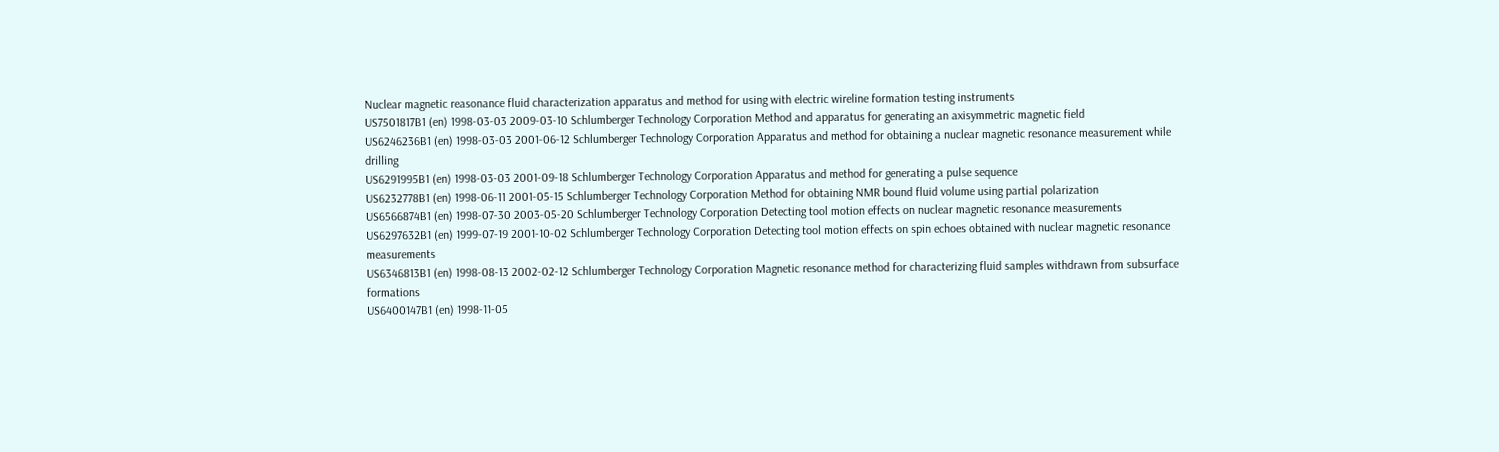Nuclear magnetic reasonance fluid characterization apparatus and method for using with electric wireline formation testing instruments
US7501817B1 (en) 1998-03-03 2009-03-10 Schlumberger Technology Corporation Method and apparatus for generating an axisymmetric magnetic field
US6246236B1 (en) 1998-03-03 2001-06-12 Schlumberger Technology Corporation Apparatus and method for obtaining a nuclear magnetic resonance measurement while drilling
US6291995B1 (en) 1998-03-03 2001-09-18 Schlumberger Technology Corporation Apparatus and method for generating a pulse sequence
US6232778B1 (en) 1998-06-11 2001-05-15 Schlumberger Technology Corporation Method for obtaining NMR bound fluid volume using partial polarization
US6566874B1 (en) 1998-07-30 2003-05-20 Schlumberger Technology Corporation Detecting tool motion effects on nuclear magnetic resonance measurements
US6297632B1 (en) 1999-07-19 2001-10-02 Schlumberger Technology Corporation Detecting tool motion effects on spin echoes obtained with nuclear magnetic resonance measurements
US6346813B1 (en) 1998-08-13 2002-02-12 Schlumberger Technology Corporation Magnetic resonance method for characterizing fluid samples withdrawn from subsurface formations
US6400147B1 (en) 1998-11-05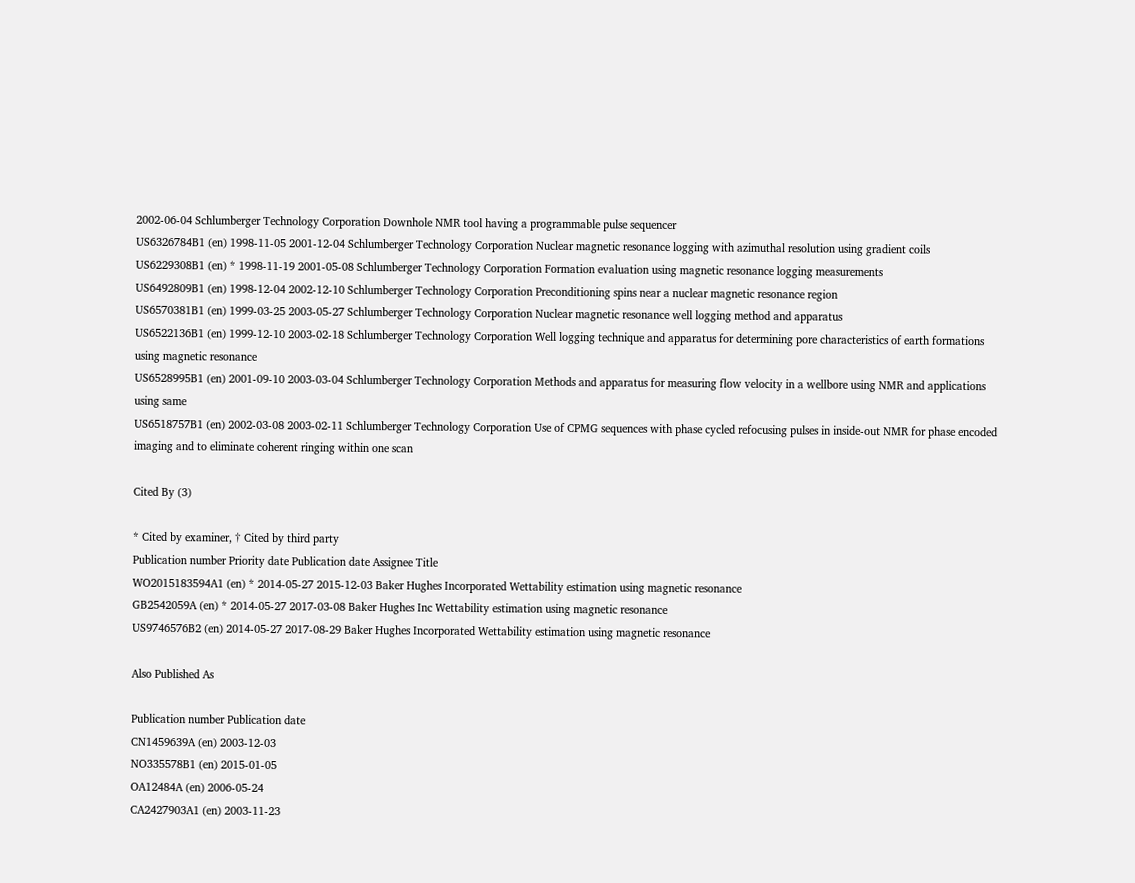2002-06-04 Schlumberger Technology Corporation Downhole NMR tool having a programmable pulse sequencer
US6326784B1 (en) 1998-11-05 2001-12-04 Schlumberger Technology Corporation Nuclear magnetic resonance logging with azimuthal resolution using gradient coils
US6229308B1 (en) * 1998-11-19 2001-05-08 Schlumberger Technology Corporation Formation evaluation using magnetic resonance logging measurements
US6492809B1 (en) 1998-12-04 2002-12-10 Schlumberger Technology Corporation Preconditioning spins near a nuclear magnetic resonance region
US6570381B1 (en) 1999-03-25 2003-05-27 Schlumberger Technology Corporation Nuclear magnetic resonance well logging method and apparatus
US6522136B1 (en) 1999-12-10 2003-02-18 Schlumberger Technology Corporation Well logging technique and apparatus for determining pore characteristics of earth formations using magnetic resonance
US6528995B1 (en) 2001-09-10 2003-03-04 Schlumberger Technology Corporation Methods and apparatus for measuring flow velocity in a wellbore using NMR and applications using same
US6518757B1 (en) 2002-03-08 2003-02-11 Schlumberger Technology Corporation Use of CPMG sequences with phase cycled refocusing pulses in inside-out NMR for phase encoded imaging and to eliminate coherent ringing within one scan

Cited By (3)

* Cited by examiner, † Cited by third party
Publication number Priority date Publication date Assignee Title
WO2015183594A1 (en) * 2014-05-27 2015-12-03 Baker Hughes Incorporated Wettability estimation using magnetic resonance
GB2542059A (en) * 2014-05-27 2017-03-08 Baker Hughes Inc Wettability estimation using magnetic resonance
US9746576B2 (en) 2014-05-27 2017-08-29 Baker Hughes Incorporated Wettability estimation using magnetic resonance

Also Published As

Publication number Publication date
CN1459639A (en) 2003-12-03
NO335578B1 (en) 2015-01-05
OA12484A (en) 2006-05-24
CA2427903A1 (en) 2003-11-23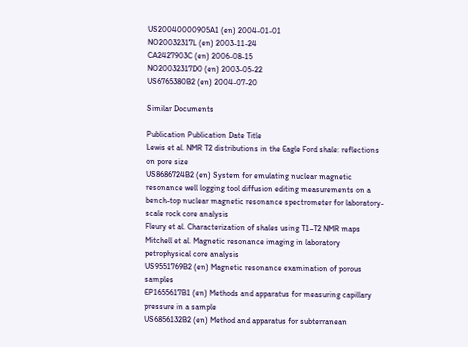US20040000905A1 (en) 2004-01-01
NO20032317L (en) 2003-11-24
CA2427903C (en) 2006-08-15
NO20032317D0 (en) 2003-05-22
US6765380B2 (en) 2004-07-20

Similar Documents

Publication Publication Date Title
Lewis et al. NMR T2 distributions in the Eagle Ford shale: reflections on pore size
US8686724B2 (en) System for emulating nuclear magnetic resonance well logging tool diffusion editing measurements on a bench-top nuclear magnetic resonance spectrometer for laboratory-scale rock core analysis
Fleury et al. Characterization of shales using T1–T2 NMR maps
Mitchell et al. Magnetic resonance imaging in laboratory petrophysical core analysis
US9551769B2 (en) Magnetic resonance examination of porous samples
EP1655617B1 (en) Methods and apparatus for measuring capillary pressure in a sample
US6856132B2 (en) Method and apparatus for subterranean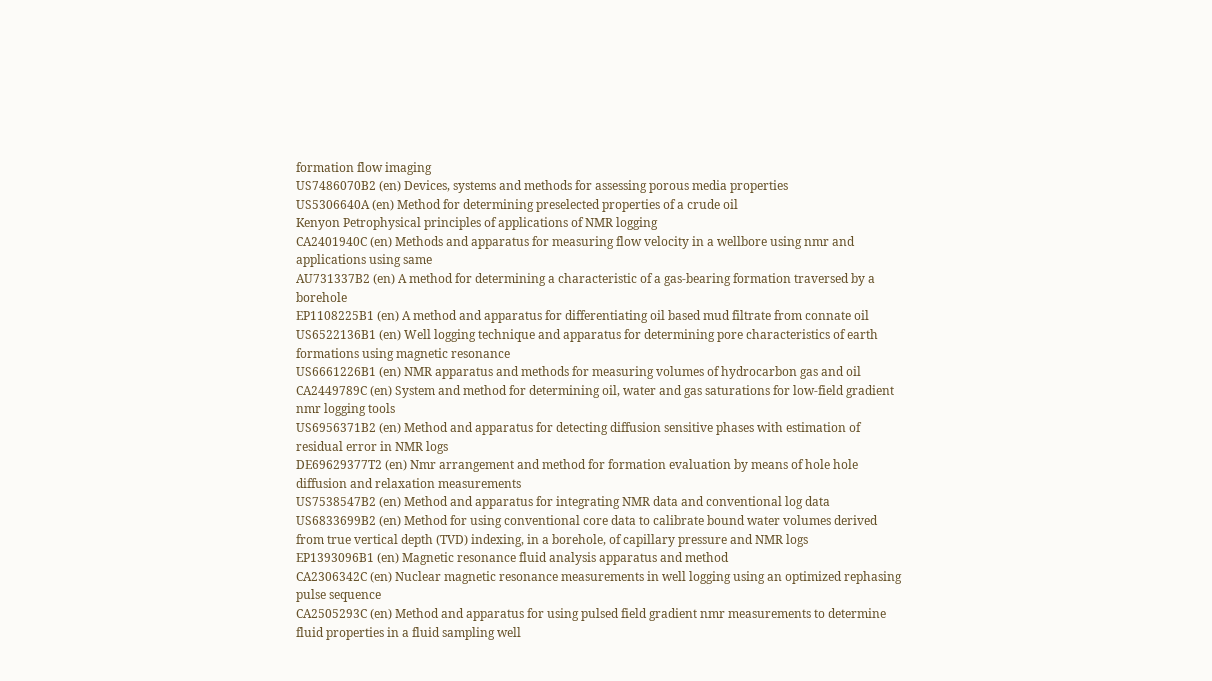formation flow imaging
US7486070B2 (en) Devices, systems and methods for assessing porous media properties
US5306640A (en) Method for determining preselected properties of a crude oil
Kenyon Petrophysical principles of applications of NMR logging
CA2401940C (en) Methods and apparatus for measuring flow velocity in a wellbore using nmr and applications using same
AU731337B2 (en) A method for determining a characteristic of a gas-bearing formation traversed by a borehole
EP1108225B1 (en) A method and apparatus for differentiating oil based mud filtrate from connate oil
US6522136B1 (en) Well logging technique and apparatus for determining pore characteristics of earth formations using magnetic resonance
US6661226B1 (en) NMR apparatus and methods for measuring volumes of hydrocarbon gas and oil
CA2449789C (en) System and method for determining oil, water and gas saturations for low-field gradient nmr logging tools
US6956371B2 (en) Method and apparatus for detecting diffusion sensitive phases with estimation of residual error in NMR logs
DE69629377T2 (en) Nmr arrangement and method for formation evaluation by means of hole hole diffusion and relaxation measurements
US7538547B2 (en) Method and apparatus for integrating NMR data and conventional log data
US6833699B2 (en) Method for using conventional core data to calibrate bound water volumes derived from true vertical depth (TVD) indexing, in a borehole, of capillary pressure and NMR logs
EP1393096B1 (en) Magnetic resonance fluid analysis apparatus and method
CA2306342C (en) Nuclear magnetic resonance measurements in well logging using an optimized rephasing pulse sequence
CA2505293C (en) Method and apparatus for using pulsed field gradient nmr measurements to determine fluid properties in a fluid sampling well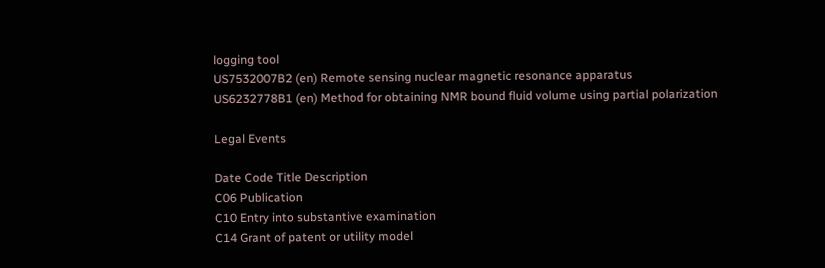logging tool
US7532007B2 (en) Remote sensing nuclear magnetic resonance apparatus
US6232778B1 (en) Method for obtaining NMR bound fluid volume using partial polarization

Legal Events

Date Code Title Description
C06 Publication
C10 Entry into substantive examination
C14 Grant of patent or utility model